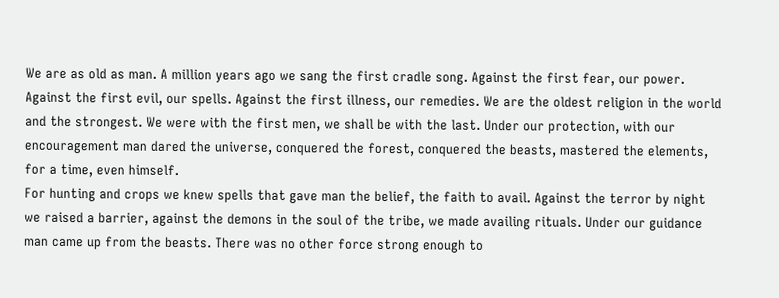We are as old as man. A million years ago we sang the first cradle song. Against the first fear, our power. Against the first evil, our spells. Against the first illness, our remedies. We are the oldest religion in the world and the strongest. We were with the first men, we shall be with the last. Under our protection, with our encouragement man dared the universe, conquered the forest, conquered the beasts, mastered the elements, for a time, even himself.
For hunting and crops we knew spells that gave man the belief, the faith to avail. Against the terror by night we raised a barrier, against the demons in the soul of the tribe, we made availing rituals. Under our guidance man came up from the beasts. There was no other force strong enough to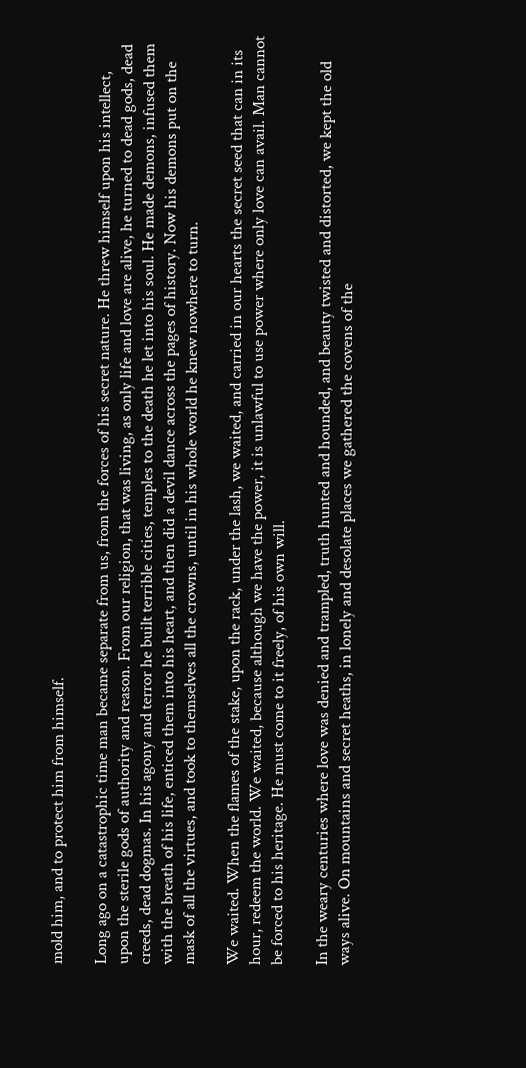mold him, and to protect him from himself.

Long ago on a catastrophic time man became separate from us, from the forces of his secret nature. He threw himself upon his intellect, upon the sterile gods of authority and reason. From our religion, that was living, as only life and love are alive, he turned to dead gods, dead creeds, dead dogmas. In his agony and terror he built terrible cities, temples to the death he let into his soul. He made demons, infused them with the breath of his life, enticed them into his heart, and then did a devil dance across the pages of history. Now his demons put on the mask of all the virtues, and took to themselves all the crowns, until in his whole world he knew nowhere to turn.

We waited. When the flames of the stake, upon the rack, under the lash, we waited, and carried in our hearts the secret seed that can in its hour, redeem the world. We waited, because although we have the power, it is unlawful to use power where only love can avail. Man cannot be forced to his heritage. He must come to it freely, of his own will.

In the weary centuries where love was denied and trampled, truth hunted and hounded, and beauty twisted and distorted, we kept the old ways alive. On mountains and secret heaths, in lonely and desolate places we gathered the covens of the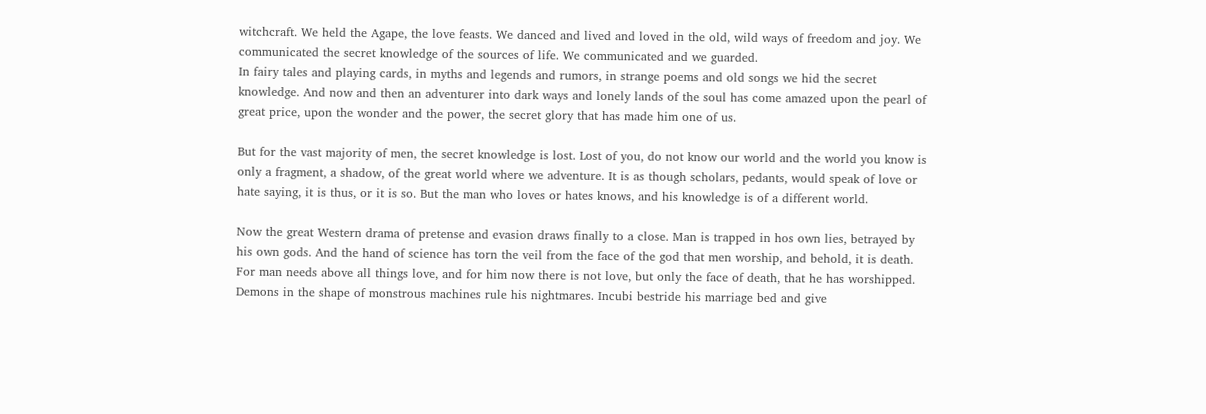witchcraft. We held the Agape, the love feasts. We danced and lived and loved in the old, wild ways of freedom and joy. We communicated the secret knowledge of the sources of life. We communicated and we guarded.
In fairy tales and playing cards, in myths and legends and rumors, in strange poems and old songs we hid the secret knowledge. And now and then an adventurer into dark ways and lonely lands of the soul has come amazed upon the pearl of great price, upon the wonder and the power, the secret glory that has made him one of us.

But for the vast majority of men, the secret knowledge is lost. Lost of you, do not know our world and the world you know is only a fragment, a shadow, of the great world where we adventure. It is as though scholars, pedants, would speak of love or hate saying, it is thus, or it is so. But the man who loves or hates knows, and his knowledge is of a different world.

Now the great Western drama of pretense and evasion draws finally to a close. Man is trapped in hos own lies, betrayed by his own gods. And the hand of science has torn the veil from the face of the god that men worship, and behold, it is death. For man needs above all things love, and for him now there is not love, but only the face of death, that he has worshipped. Demons in the shape of monstrous machines rule his nightmares. Incubi bestride his marriage bed and give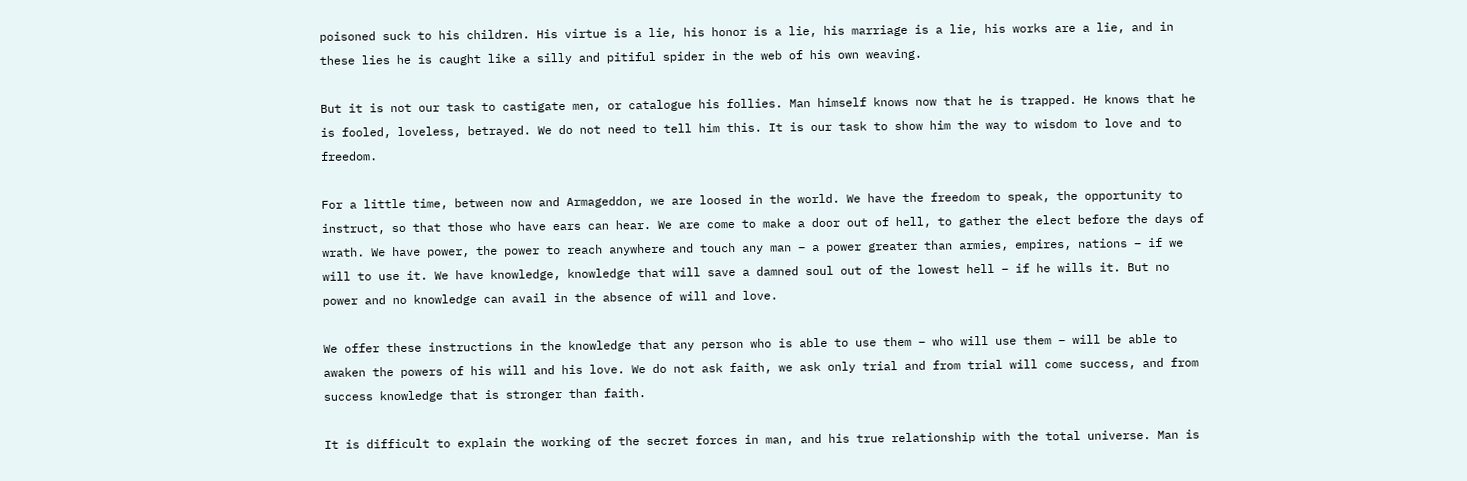poisoned suck to his children. His virtue is a lie, his honor is a lie, his marriage is a lie, his works are a lie, and in these lies he is caught like a silly and pitiful spider in the web of his own weaving.

But it is not our task to castigate men, or catalogue his follies. Man himself knows now that he is trapped. He knows that he is fooled, loveless, betrayed. We do not need to tell him this. It is our task to show him the way to wisdom to love and to freedom.

For a little time, between now and Armageddon, we are loosed in the world. We have the freedom to speak, the opportunity to instruct, so that those who have ears can hear. We are come to make a door out of hell, to gather the elect before the days of wrath. We have power, the power to reach anywhere and touch any man – a power greater than armies, empires, nations – if we will to use it. We have knowledge, knowledge that will save a damned soul out of the lowest hell – if he wills it. But no power and no knowledge can avail in the absence of will and love.

We offer these instructions in the knowledge that any person who is able to use them – who will use them – will be able to awaken the powers of his will and his love. We do not ask faith, we ask only trial and from trial will come success, and from success knowledge that is stronger than faith.

It is difficult to explain the working of the secret forces in man, and his true relationship with the total universe. Man is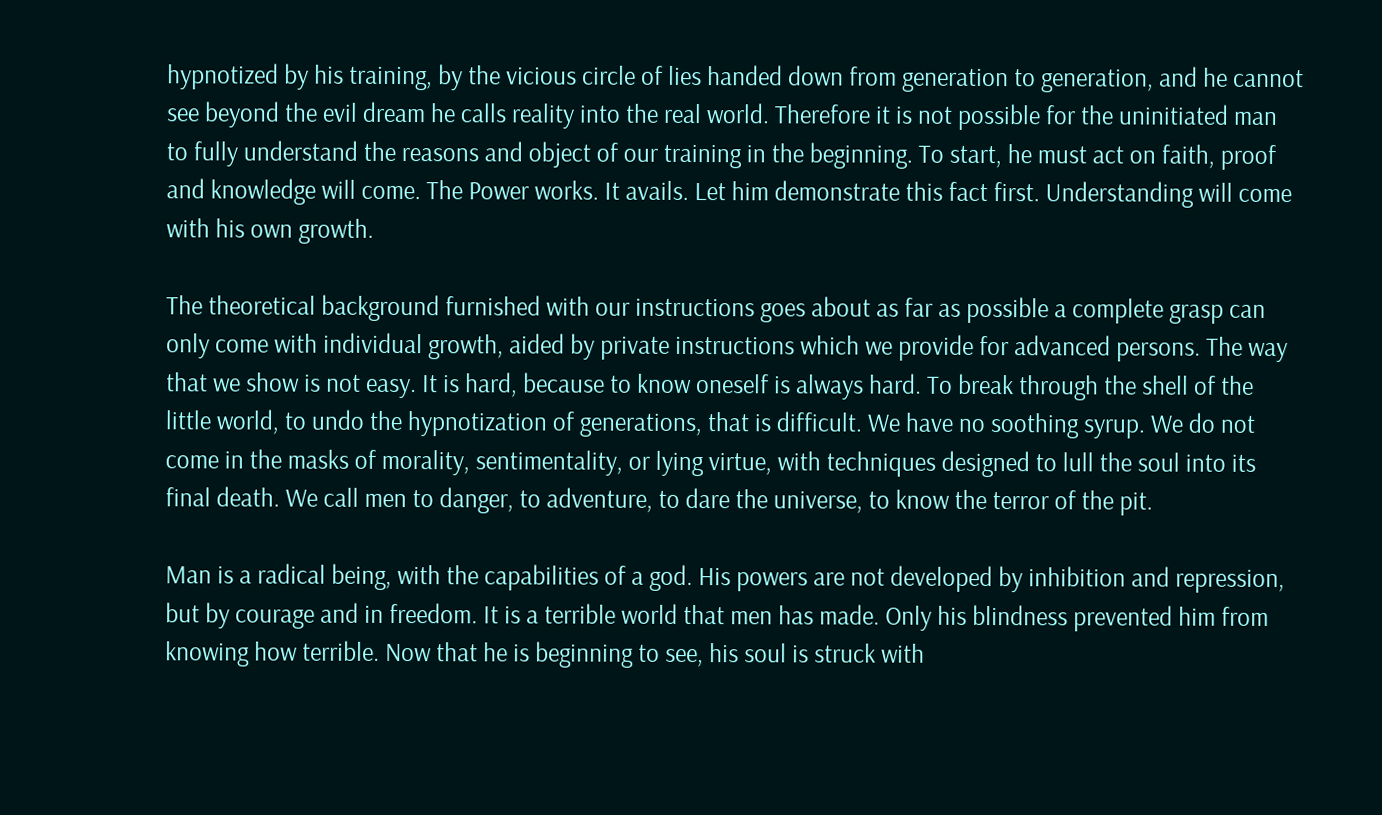hypnotized by his training, by the vicious circle of lies handed down from generation to generation, and he cannot see beyond the evil dream he calls reality into the real world. Therefore it is not possible for the uninitiated man to fully understand the reasons and object of our training in the beginning. To start, he must act on faith, proof and knowledge will come. The Power works. It avails. Let him demonstrate this fact first. Understanding will come with his own growth.

The theoretical background furnished with our instructions goes about as far as possible a complete grasp can only come with individual growth, aided by private instructions which we provide for advanced persons. The way that we show is not easy. It is hard, because to know oneself is always hard. To break through the shell of the little world, to undo the hypnotization of generations, that is difficult. We have no soothing syrup. We do not come in the masks of morality, sentimentality, or lying virtue, with techniques designed to lull the soul into its final death. We call men to danger, to adventure, to dare the universe, to know the terror of the pit.

Man is a radical being, with the capabilities of a god. His powers are not developed by inhibition and repression, but by courage and in freedom. It is a terrible world that men has made. Only his blindness prevented him from knowing how terrible. Now that he is beginning to see, his soul is struck with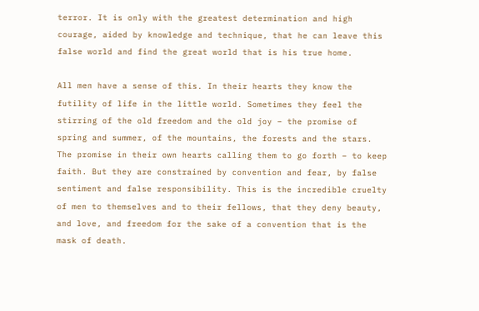terror. It is only with the greatest determination and high courage, aided by knowledge and technique, that he can leave this false world and find the great world that is his true home.

All men have a sense of this. In their hearts they know the futility of life in the little world. Sometimes they feel the stirring of the old freedom and the old joy – the promise of spring and summer, of the mountains, the forests and the stars. The promise in their own hearts calling them to go forth – to keep faith. But they are constrained by convention and fear, by false sentiment and false responsibility. This is the incredible cruelty of men to themselves and to their fellows, that they deny beauty, and love, and freedom for the sake of a convention that is the mask of death.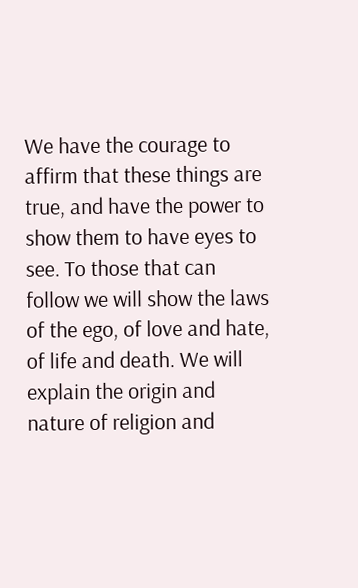We have the courage to affirm that these things are true, and have the power to show them to have eyes to see. To those that can follow we will show the laws of the ego, of love and hate, of life and death. We will explain the origin and nature of religion and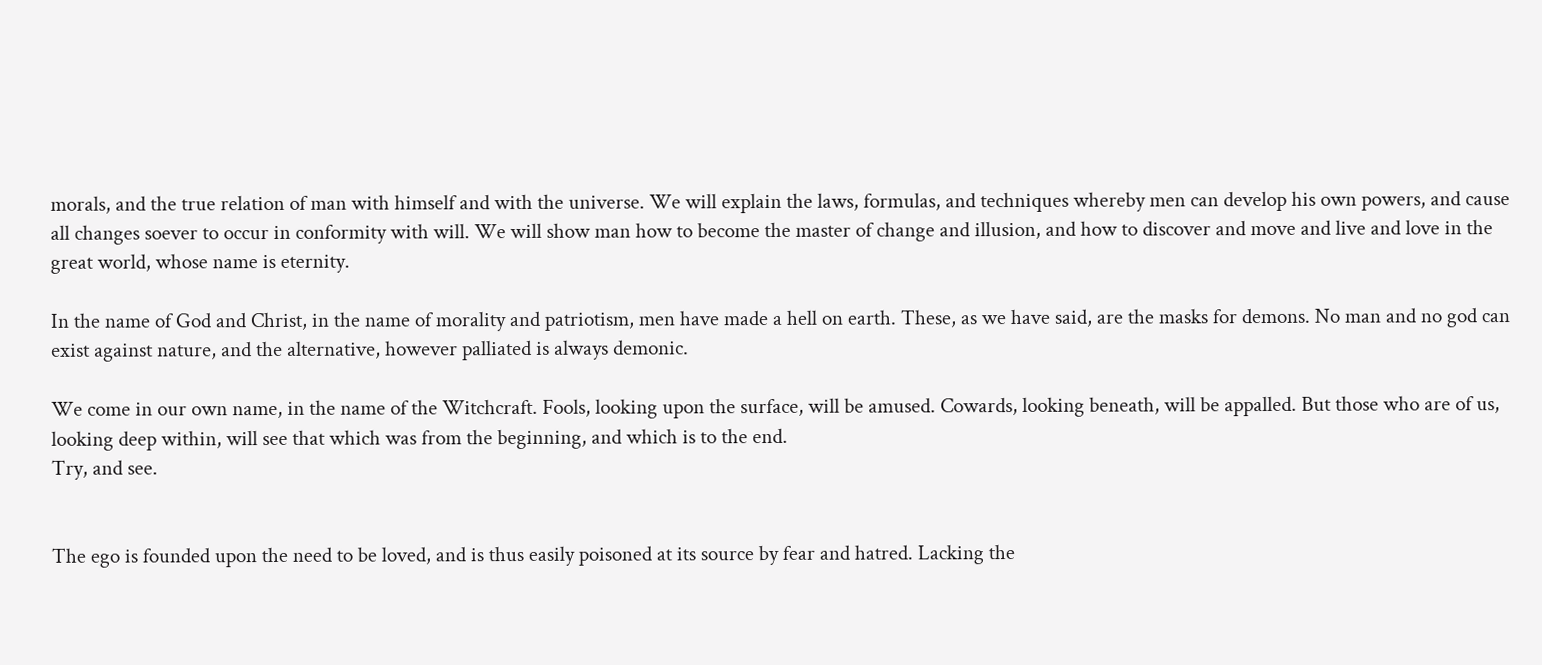morals, and the true relation of man with himself and with the universe. We will explain the laws, formulas, and techniques whereby men can develop his own powers, and cause all changes soever to occur in conformity with will. We will show man how to become the master of change and illusion, and how to discover and move and live and love in the great world, whose name is eternity.

In the name of God and Christ, in the name of morality and patriotism, men have made a hell on earth. These, as we have said, are the masks for demons. No man and no god can exist against nature, and the alternative, however palliated is always demonic.

We come in our own name, in the name of the Witchcraft. Fools, looking upon the surface, will be amused. Cowards, looking beneath, will be appalled. But those who are of us, looking deep within, will see that which was from the beginning, and which is to the end.
Try, and see.


The ego is founded upon the need to be loved, and is thus easily poisoned at its source by fear and hatred. Lacking the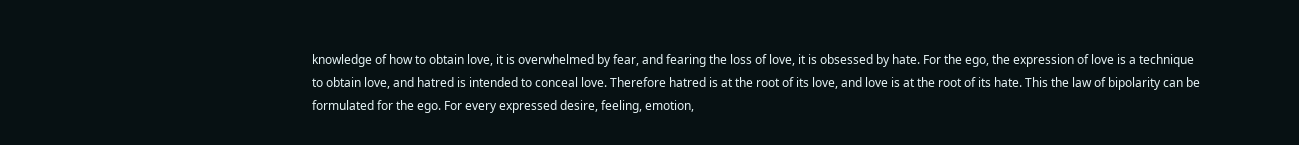knowledge of how to obtain love, it is overwhelmed by fear, and fearing the loss of love, it is obsessed by hate. For the ego, the expression of love is a technique to obtain love, and hatred is intended to conceal love. Therefore hatred is at the root of its love, and love is at the root of its hate. This the law of bipolarity can be formulated for the ego. For every expressed desire, feeling, emotion,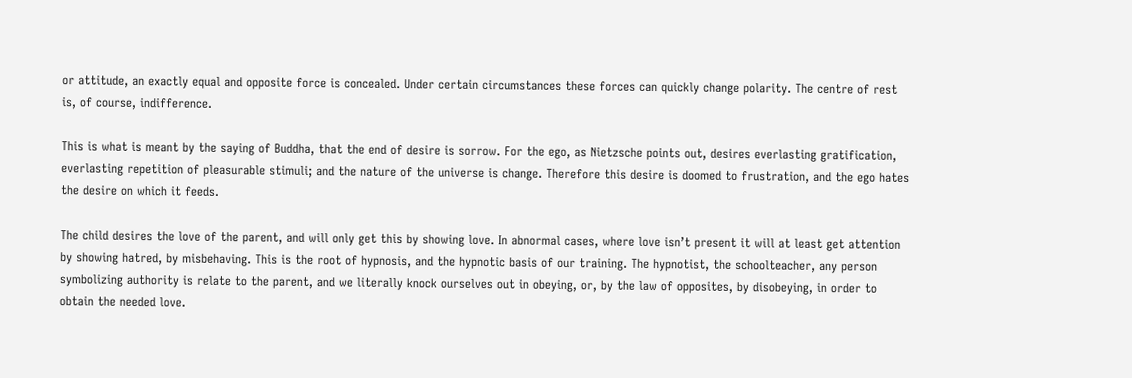or attitude, an exactly equal and opposite force is concealed. Under certain circumstances these forces can quickly change polarity. The centre of rest is, of course, indifference.

This is what is meant by the saying of Buddha, that the end of desire is sorrow. For the ego, as Nietzsche points out, desires everlasting gratification, everlasting repetition of pleasurable stimuli; and the nature of the universe is change. Therefore this desire is doomed to frustration, and the ego hates the desire on which it feeds.

The child desires the love of the parent, and will only get this by showing love. In abnormal cases, where love isn’t present it will at least get attention by showing hatred, by misbehaving. This is the root of hypnosis, and the hypnotic basis of our training. The hypnotist, the schoolteacher, any person symbolizing authority is relate to the parent, and we literally knock ourselves out in obeying, or, by the law of opposites, by disobeying, in order to obtain the needed love.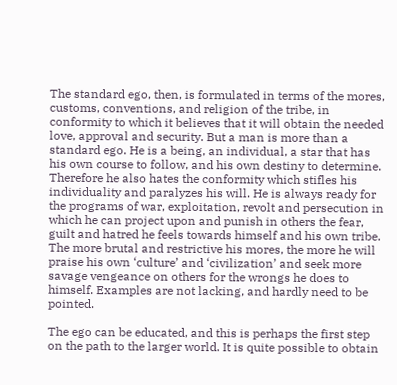The standard ego, then, is formulated in terms of the mores, customs, conventions, and religion of the tribe, in conformity to which it believes that it will obtain the needed love, approval and security. But a man is more than a standard ego. He is a being, an individual, a star that has his own course to follow, and his own destiny to determine. Therefore he also hates the conformity which stifles his individuality and paralyzes his will. He is always ready for the programs of war, exploitation, revolt and persecution in which he can project upon and punish in others the fear, guilt and hatred he feels towards himself and his own tribe. The more brutal and restrictive his mores, the more he will praise his own ‘culture’ and ‘civilization’ and seek more savage vengeance on others for the wrongs he does to himself. Examples are not lacking, and hardly need to be pointed.

The ego can be educated, and this is perhaps the first step on the path to the larger world. It is quite possible to obtain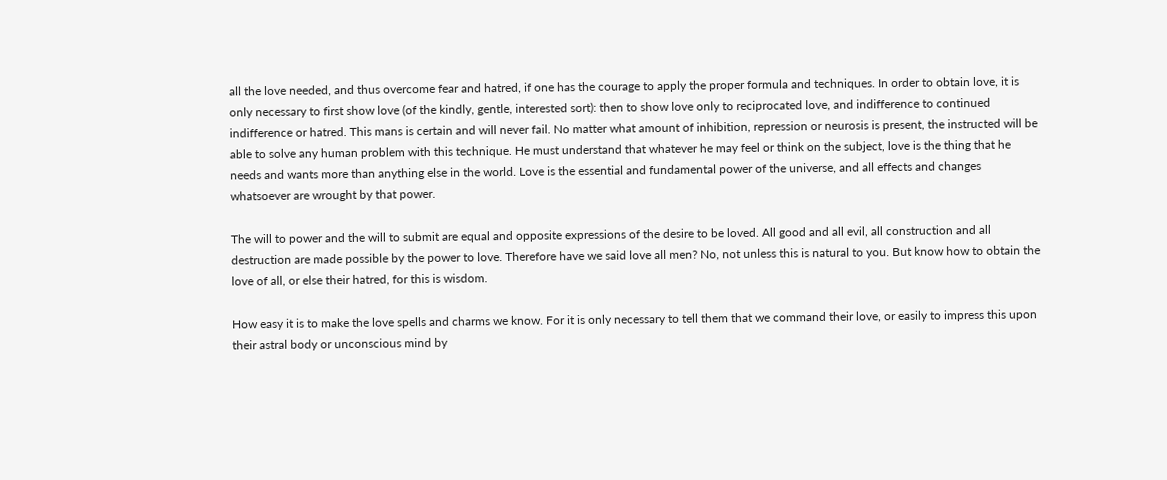all the love needed, and thus overcome fear and hatred, if one has the courage to apply the proper formula and techniques. In order to obtain love, it is only necessary to first show love (of the kindly, gentle, interested sort): then to show love only to reciprocated love, and indifference to continued indifference or hatred. This mans is certain and will never fail. No matter what amount of inhibition, repression or neurosis is present, the instructed will be able to solve any human problem with this technique. He must understand that whatever he may feel or think on the subject, love is the thing that he needs and wants more than anything else in the world. Love is the essential and fundamental power of the universe, and all effects and changes whatsoever are wrought by that power.

The will to power and the will to submit are equal and opposite expressions of the desire to be loved. All good and all evil, all construction and all destruction are made possible by the power to love. Therefore have we said love all men? No, not unless this is natural to you. But know how to obtain the love of all, or else their hatred, for this is wisdom.

How easy it is to make the love spells and charms we know. For it is only necessary to tell them that we command their love, or easily to impress this upon their astral body or unconscious mind by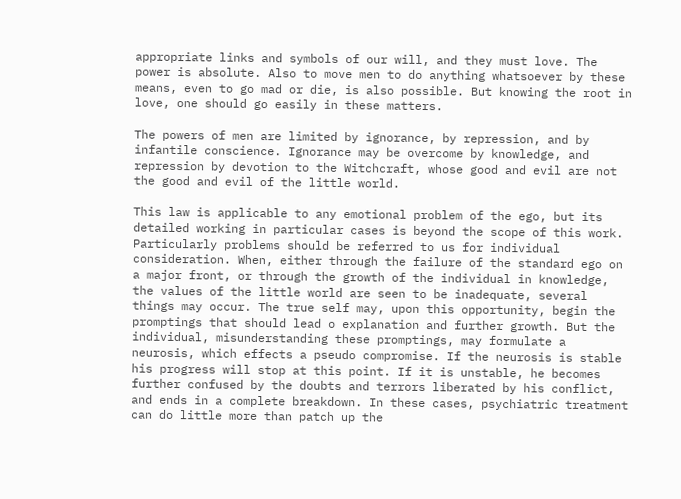appropriate links and symbols of our will, and they must love. The power is absolute. Also to move men to do anything whatsoever by these means, even to go mad or die, is also possible. But knowing the root in love, one should go easily in these matters.

The powers of men are limited by ignorance, by repression, and by infantile conscience. Ignorance may be overcome by knowledge, and repression by devotion to the Witchcraft, whose good and evil are not the good and evil of the little world.

This law is applicable to any emotional problem of the ego, but its detailed working in particular cases is beyond the scope of this work. Particularly problems should be referred to us for individual consideration. When, either through the failure of the standard ego on a major front, or through the growth of the individual in knowledge, the values of the little world are seen to be inadequate, several things may occur. The true self may, upon this opportunity, begin the promptings that should lead o explanation and further growth. But the individual, misunderstanding these promptings, may formulate a neurosis, which effects a pseudo compromise. If the neurosis is stable his progress will stop at this point. If it is unstable, he becomes further confused by the doubts and terrors liberated by his conflict, and ends in a complete breakdown. In these cases, psychiatric treatment can do little more than patch up the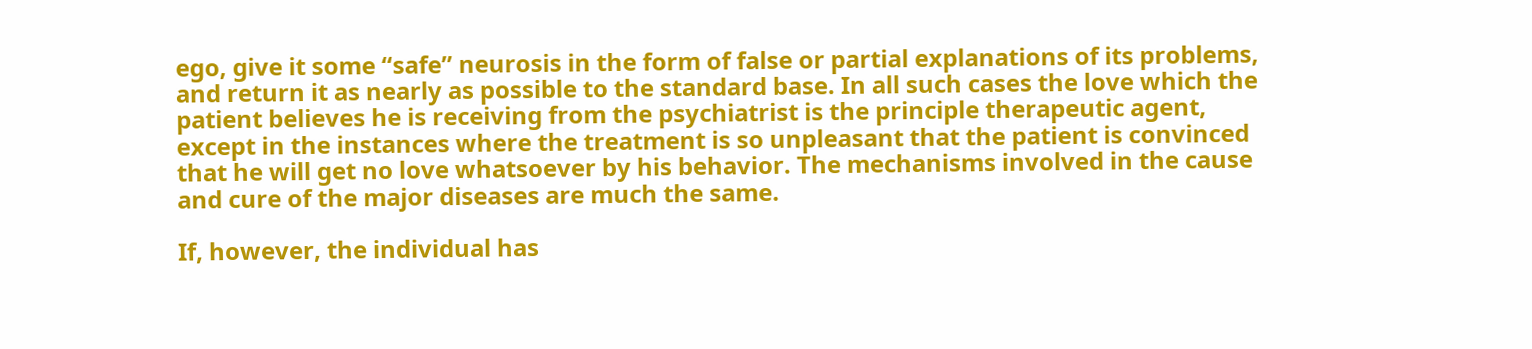ego, give it some “safe” neurosis in the form of false or partial explanations of its problems, and return it as nearly as possible to the standard base. In all such cases the love which the patient believes he is receiving from the psychiatrist is the principle therapeutic agent, except in the instances where the treatment is so unpleasant that the patient is convinced that he will get no love whatsoever by his behavior. The mechanisms involved in the cause and cure of the major diseases are much the same.

If, however, the individual has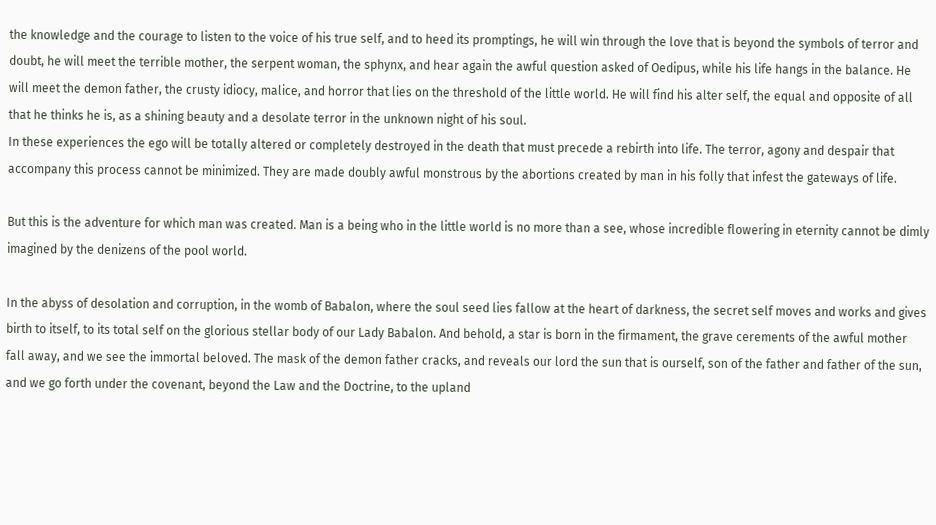the knowledge and the courage to listen to the voice of his true self, and to heed its promptings, he will win through the love that is beyond the symbols of terror and doubt, he will meet the terrible mother, the serpent woman, the sphynx, and hear again the awful question asked of Oedipus, while his life hangs in the balance. He will meet the demon father, the crusty idiocy, malice, and horror that lies on the threshold of the little world. He will find his alter self, the equal and opposite of all that he thinks he is, as a shining beauty and a desolate terror in the unknown night of his soul.
In these experiences the ego will be totally altered or completely destroyed in the death that must precede a rebirth into life. The terror, agony and despair that accompany this process cannot be minimized. They are made doubly awful monstrous by the abortions created by man in his folly that infest the gateways of life.

But this is the adventure for which man was created. Man is a being who in the little world is no more than a see, whose incredible flowering in eternity cannot be dimly imagined by the denizens of the pool world.

In the abyss of desolation and corruption, in the womb of Babalon, where the soul seed lies fallow at the heart of darkness, the secret self moves and works and gives birth to itself, to its total self on the glorious stellar body of our Lady Babalon. And behold, a star is born in the firmament, the grave cerements of the awful mother fall away, and we see the immortal beloved. The mask of the demon father cracks, and reveals our lord the sun that is ourself, son of the father and father of the sun, and we go forth under the covenant, beyond the Law and the Doctrine, to the upland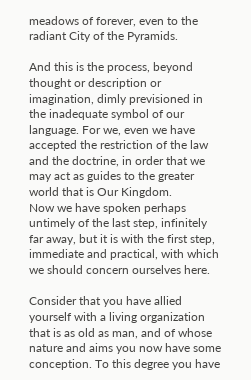meadows of forever, even to the radiant City of the Pyramids.

And this is the process, beyond thought or description or imagination, dimly previsioned in the inadequate symbol of our language. For we, even we have accepted the restriction of the law and the doctrine, in order that we may act as guides to the greater world that is Our Kingdom.
Now we have spoken perhaps untimely of the last step, infinitely far away, but it is with the first step, immediate and practical, with which we should concern ourselves here.

Consider that you have allied yourself with a living organization that is as old as man, and of whose nature and aims you now have some conception. To this degree you have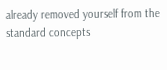already removed yourself from the standard concepts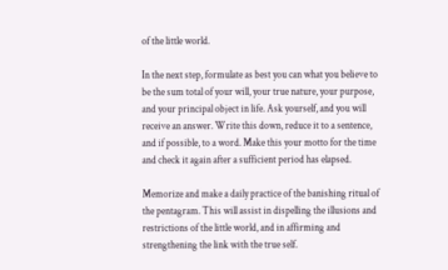of the little world.

In the next step, formulate as best you can what you believe to be the sum total of your will, your true nature, your purpose, and your principal object in life. Ask yourself, and you will receive an answer. Write this down, reduce it to a sentence, and if possible, to a word. Make this your motto for the time and check it again after a sufficient period has elapsed.

Memorize and make a daily practice of the banishing ritual of the pentagram. This will assist in dispelling the illusions and restrictions of the little world, and in affirming and strengthening the link with the true self.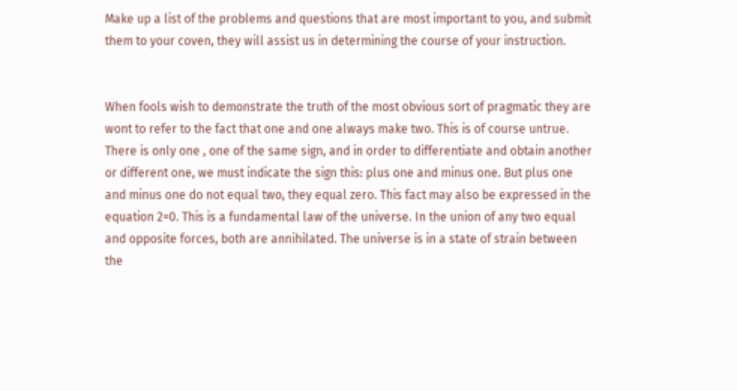Make up a list of the problems and questions that are most important to you, and submit them to your coven, they will assist us in determining the course of your instruction.


When fools wish to demonstrate the truth of the most obvious sort of pragmatic they are wont to refer to the fact that one and one always make two. This is of course untrue. There is only one , one of the same sign, and in order to differentiate and obtain another or different one, we must indicate the sign this: plus one and minus one. But plus one and minus one do not equal two, they equal zero. This fact may also be expressed in the equation 2=0. This is a fundamental law of the universe. In the union of any two equal and opposite forces, both are annihilated. The universe is in a state of strain between the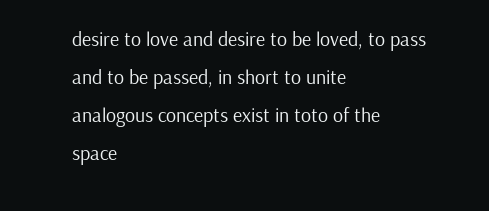desire to love and desire to be loved, to pass and to be passed, in short to unite analogous concepts exist in toto of the space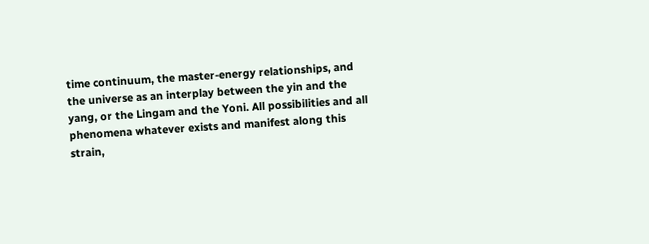time continuum, the master-energy relationships, and the universe as an interplay between the yin and the yang, or the Lingam and the Yoni. All possibilities and all phenomena whatever exists and manifest along this strain,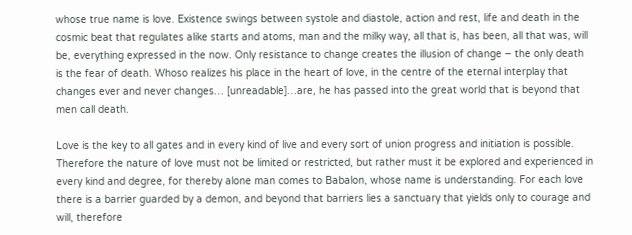whose true name is love. Existence swings between systole and diastole, action and rest, life and death in the cosmic beat that regulates alike starts and atoms, man and the milky way, all that is, has been, all that was, will be, everything expressed in the now. Only resistance to change creates the illusion of change – the only death is the fear of death. Whoso realizes his place in the heart of love, in the centre of the eternal interplay that changes ever and never changes… [unreadable]…are, he has passed into the great world that is beyond that men call death.

Love is the key to all gates and in every kind of live and every sort of union progress and initiation is possible. Therefore the nature of love must not be limited or restricted, but rather must it be explored and experienced in every kind and degree, for thereby alone man comes to Babalon, whose name is understanding. For each love there is a barrier guarded by a demon, and beyond that barriers lies a sanctuary that yields only to courage and will, therefore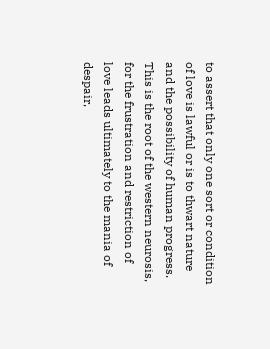to assert that only one sort or condition of love is lawful or is to thwart nature and the possibility of human progress. This is the root of the western neurosis, for the frustration and restriction of love leads ultimately to the mania of despair,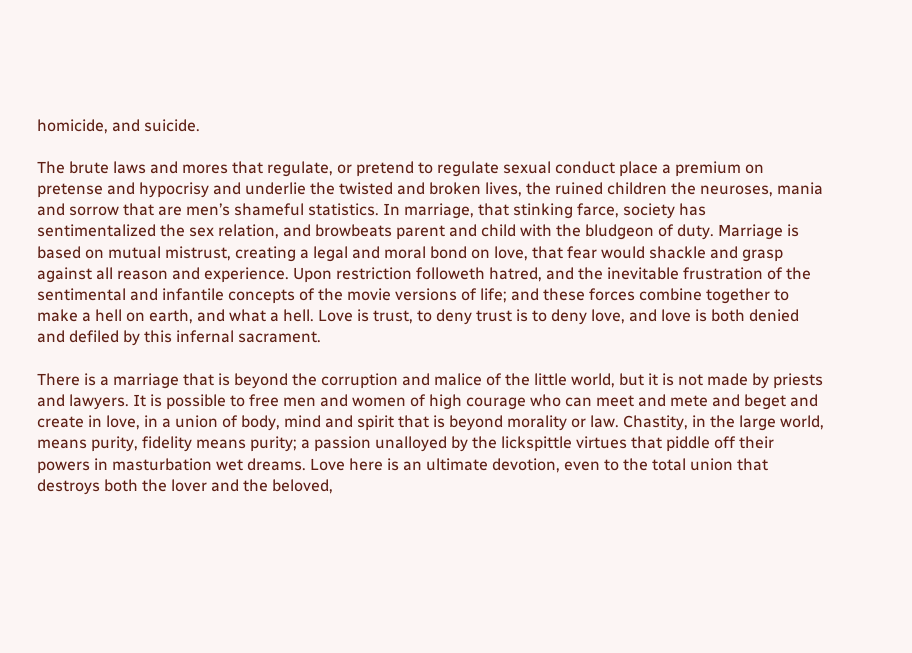homicide, and suicide.

The brute laws and mores that regulate, or pretend to regulate sexual conduct place a premium on pretense and hypocrisy and underlie the twisted and broken lives, the ruined children the neuroses, mania and sorrow that are men’s shameful statistics. In marriage, that stinking farce, society has sentimentalized the sex relation, and browbeats parent and child with the bludgeon of duty. Marriage is based on mutual mistrust, creating a legal and moral bond on love, that fear would shackle and grasp against all reason and experience. Upon restriction followeth hatred, and the inevitable frustration of the sentimental and infantile concepts of the movie versions of life; and these forces combine together to make a hell on earth, and what a hell. Love is trust, to deny trust is to deny love, and love is both denied and defiled by this infernal sacrament.

There is a marriage that is beyond the corruption and malice of the little world, but it is not made by priests and lawyers. It is possible to free men and women of high courage who can meet and mete and beget and create in love, in a union of body, mind and spirit that is beyond morality or law. Chastity, in the large world, means purity, fidelity means purity; a passion unalloyed by the lickspittle virtues that piddle off their powers in masturbation wet dreams. Love here is an ultimate devotion, even to the total union that destroys both the lover and the beloved,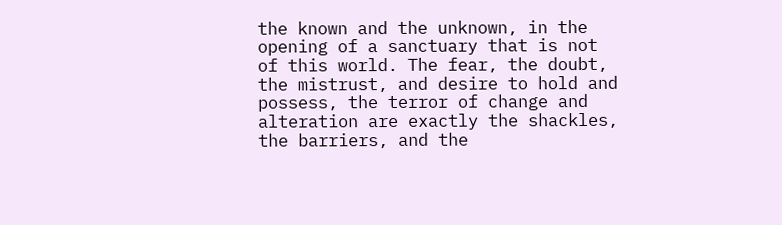the known and the unknown, in the opening of a sanctuary that is not of this world. The fear, the doubt, the mistrust, and desire to hold and possess, the terror of change and alteration are exactly the shackles, the barriers, and the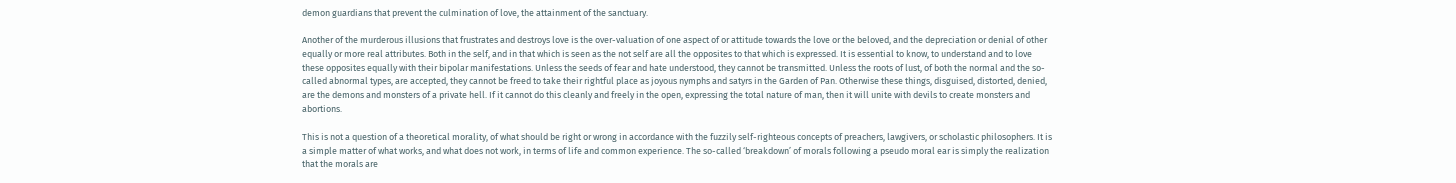demon guardians that prevent the culmination of love, the attainment of the sanctuary.

Another of the murderous illusions that frustrates and destroys love is the over-valuation of one aspect of or attitude towards the love or the beloved, and the depreciation or denial of other equally or more real attributes. Both in the self, and in that which is seen as the not self are all the opposites to that which is expressed. It is essential to know, to understand and to love these opposites equally with their bipolar manifestations. Unless the seeds of fear and hate understood, they cannot be transmitted. Unless the roots of lust, of both the normal and the so-called abnormal types, are accepted, they cannot be freed to take their rightful place as joyous nymphs and satyrs in the Garden of Pan. Otherwise these things, disguised, distorted, denied, are the demons and monsters of a private hell. If it cannot do this cleanly and freely in the open, expressing the total nature of man, then it will unite with devils to create monsters and abortions.

This is not a question of a theoretical morality, of what should be right or wrong in accordance with the fuzzily self-righteous concepts of preachers, lawgivers, or scholastic philosophers. It is a simple matter of what works, and what does not work, in terms of life and common experience. The so-called ‘breakdown’ of morals following a pseudo moral ear is simply the realization that the morals are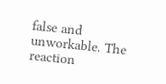false and unworkable. The reaction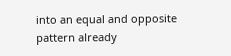into an equal and opposite pattern already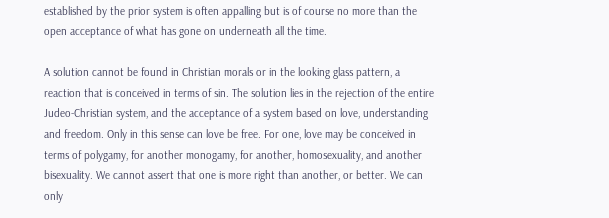established by the prior system is often appalling but is of course no more than the open acceptance of what has gone on underneath all the time.

A solution cannot be found in Christian morals or in the looking glass pattern, a reaction that is conceived in terms of sin. The solution lies in the rejection of the entire Judeo-Christian system, and the acceptance of a system based on love, understanding and freedom. Only in this sense can love be free. For one, love may be conceived in terms of polygamy, for another monogamy, for another, homosexuality, and another bisexuality. We cannot assert that one is more right than another, or better. We can only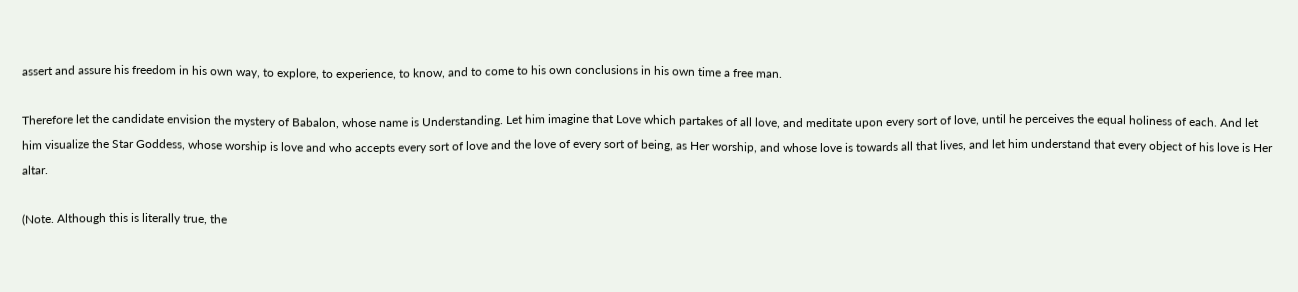assert and assure his freedom in his own way, to explore, to experience, to know, and to come to his own conclusions in his own time a free man.

Therefore let the candidate envision the mystery of Babalon, whose name is Understanding. Let him imagine that Love which partakes of all love, and meditate upon every sort of love, until he perceives the equal holiness of each. And let him visualize the Star Goddess, whose worship is love and who accepts every sort of love and the love of every sort of being, as Her worship, and whose love is towards all that lives, and let him understand that every object of his love is Her altar.

(Note. Although this is literally true, the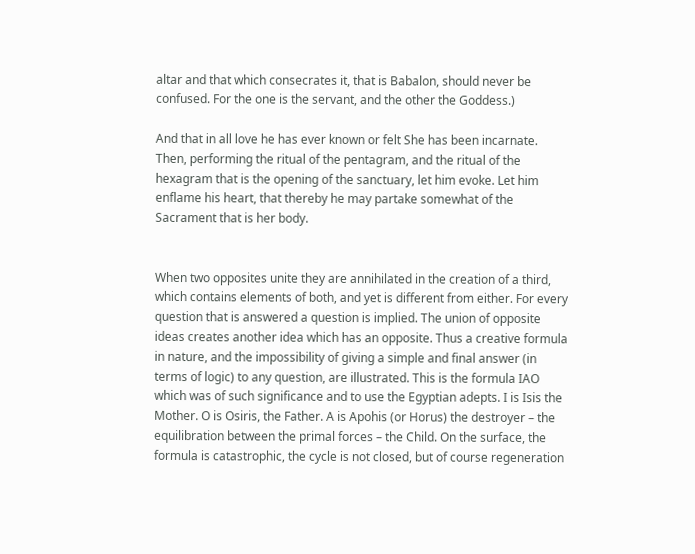altar and that which consecrates it, that is Babalon, should never be confused. For the one is the servant, and the other the Goddess.)

And that in all love he has ever known or felt She has been incarnate. Then, performing the ritual of the pentagram, and the ritual of the hexagram that is the opening of the sanctuary, let him evoke. Let him enflame his heart, that thereby he may partake somewhat of the Sacrament that is her body.


When two opposites unite they are annihilated in the creation of a third, which contains elements of both, and yet is different from either. For every question that is answered a question is implied. The union of opposite ideas creates another idea which has an opposite. Thus a creative formula in nature, and the impossibility of giving a simple and final answer (in terms of logic) to any question, are illustrated. This is the formula IAO which was of such significance and to use the Egyptian adepts. I is Isis the Mother. O is Osiris, the Father. A is Apohis (or Horus) the destroyer – the equilibration between the primal forces – the Child. On the surface, the formula is catastrophic, the cycle is not closed, but of course regeneration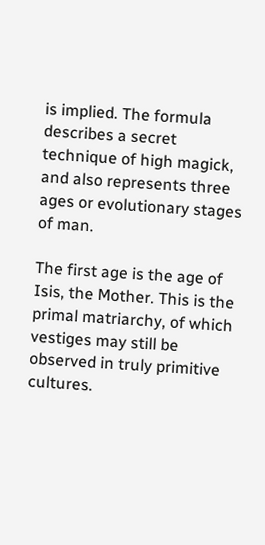is implied. The formula describes a secret technique of high magick, and also represents three ages or evolutionary stages of man.

The first age is the age of Isis, the Mother. This is the primal matriarchy, of which vestiges may still be observed in truly primitive cultures.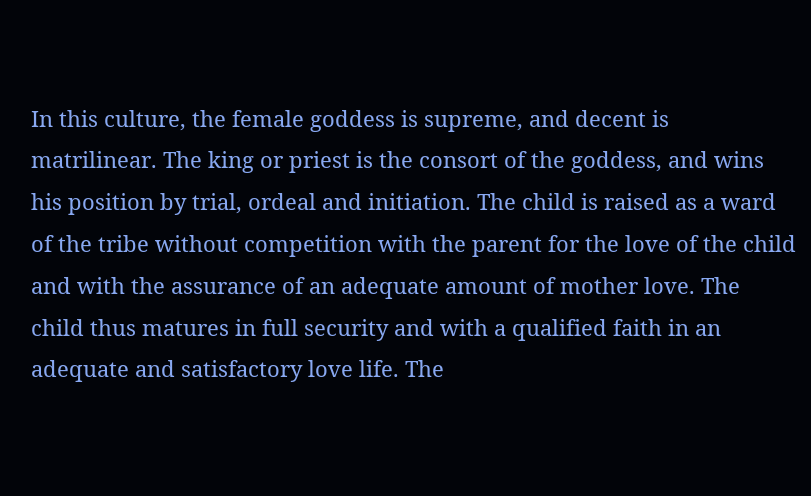In this culture, the female goddess is supreme, and decent is matrilinear. The king or priest is the consort of the goddess, and wins his position by trial, ordeal and initiation. The child is raised as a ward of the tribe without competition with the parent for the love of the child and with the assurance of an adequate amount of mother love. The child thus matures in full security and with a qualified faith in an adequate and satisfactory love life. The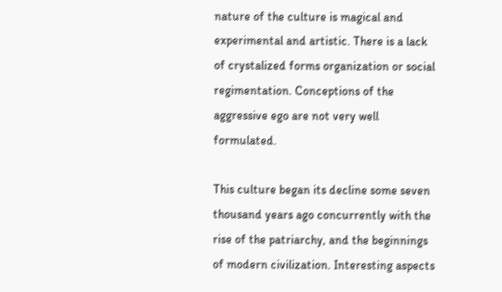nature of the culture is magical and experimental and artistic. There is a lack of crystalized forms organization or social regimentation. Conceptions of the aggressive ego are not very well formulated.

This culture began its decline some seven thousand years ago concurrently with the rise of the patriarchy, and the beginnings of modern civilization. Interesting aspects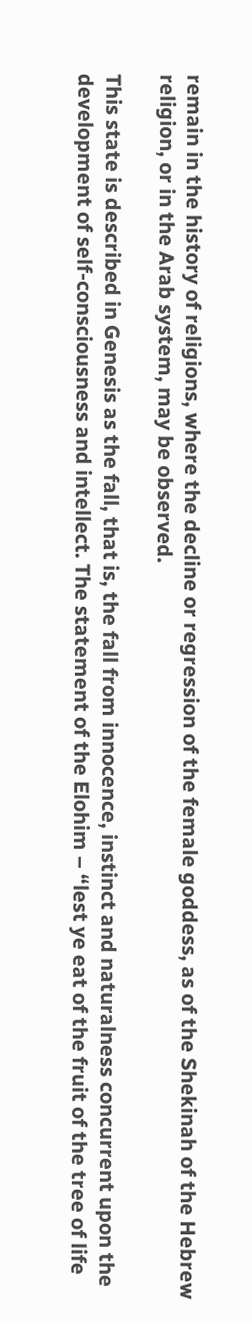remain in the history of religions, where the decline or regression of the female goddess, as of the Shekinah of the Hebrew religion, or in the Arab system, may be observed.

This state is described in Genesis as the fall, that is, the fall from innocence, instinct and naturalness concurrent upon the development of self-consciousness and intellect. The statement of the Elohim – “lest ye eat of the fruit of the tree of life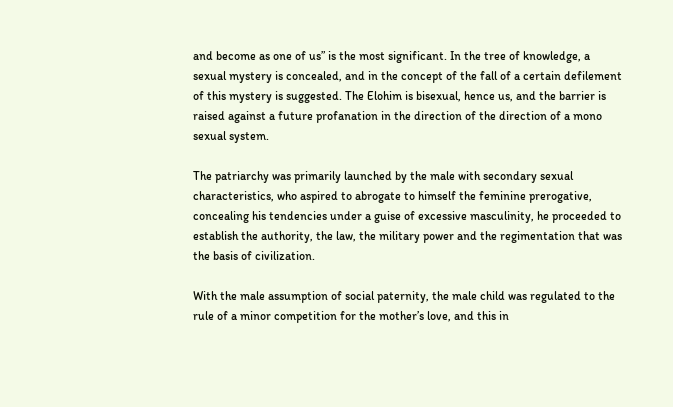and become as one of us” is the most significant. In the tree of knowledge, a sexual mystery is concealed, and in the concept of the fall of a certain defilement of this mystery is suggested. The Elohim is bisexual, hence us, and the barrier is raised against a future profanation in the direction of the direction of a mono sexual system.

The patriarchy was primarily launched by the male with secondary sexual characteristics, who aspired to abrogate to himself the feminine prerogative, concealing his tendencies under a guise of excessive masculinity, he proceeded to establish the authority, the law, the military power and the regimentation that was the basis of civilization.

With the male assumption of social paternity, the male child was regulated to the rule of a minor competition for the mother’s love, and this in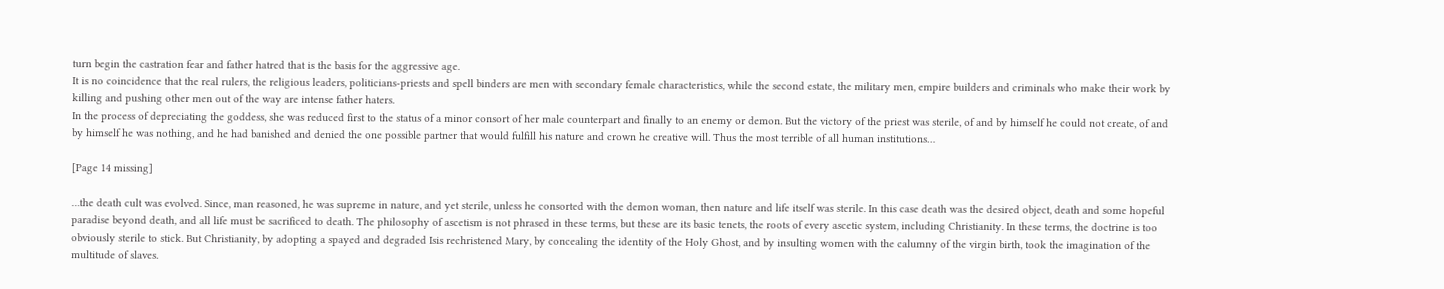turn begin the castration fear and father hatred that is the basis for the aggressive age.
It is no coincidence that the real rulers, the religious leaders, politicians-priests and spell binders are men with secondary female characteristics, while the second estate, the military men, empire builders and criminals who make their work by killing and pushing other men out of the way are intense father haters.
In the process of depreciating the goddess, she was reduced first to the status of a minor consort of her male counterpart and finally to an enemy or demon. But the victory of the priest was sterile, of and by himself he could not create, of and by himself he was nothing, and he had banished and denied the one possible partner that would fulfill his nature and crown he creative will. Thus the most terrible of all human institutions…

[Page 14 missing]

…the death cult was evolved. Since, man reasoned, he was supreme in nature, and yet sterile, unless he consorted with the demon woman, then nature and life itself was sterile. In this case death was the desired object, death and some hopeful paradise beyond death, and all life must be sacrificed to death. The philosophy of ascetism is not phrased in these terms, but these are its basic tenets, the roots of every ascetic system, including Christianity. In these terms, the doctrine is too obviously sterile to stick. But Christianity, by adopting a spayed and degraded Isis rechristened Mary, by concealing the identity of the Holy Ghost, and by insulting women with the calumny of the virgin birth, took the imagination of the multitude of slaves.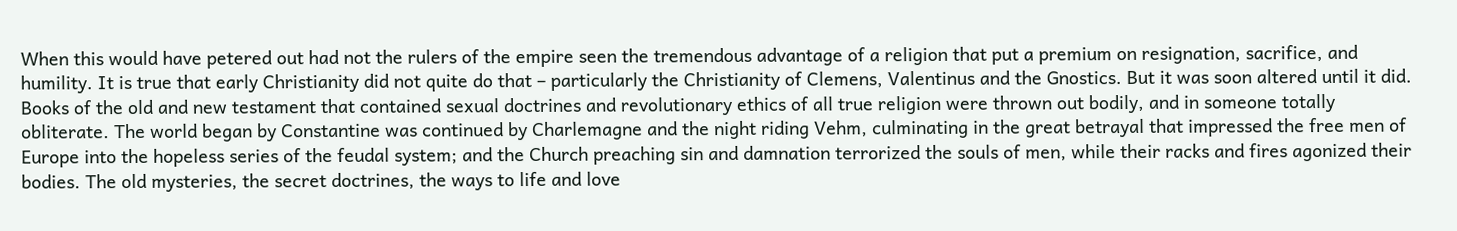When this would have petered out had not the rulers of the empire seen the tremendous advantage of a religion that put a premium on resignation, sacrifice, and humility. It is true that early Christianity did not quite do that – particularly the Christianity of Clemens, Valentinus and the Gnostics. But it was soon altered until it did. Books of the old and new testament that contained sexual doctrines and revolutionary ethics of all true religion were thrown out bodily, and in someone totally obliterate. The world began by Constantine was continued by Charlemagne and the night riding Vehm, culminating in the great betrayal that impressed the free men of Europe into the hopeless series of the feudal system; and the Church preaching sin and damnation terrorized the souls of men, while their racks and fires agonized their bodies. The old mysteries, the secret doctrines, the ways to life and love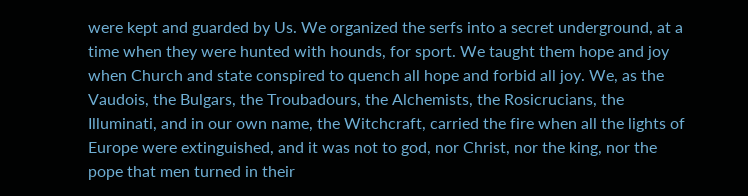were kept and guarded by Us. We organized the serfs into a secret underground, at a time when they were hunted with hounds, for sport. We taught them hope and joy when Church and state conspired to quench all hope and forbid all joy. We, as the Vaudois, the Bulgars, the Troubadours, the Alchemists, the Rosicrucians, the Illuminati, and in our own name, the Witchcraft, carried the fire when all the lights of Europe were extinguished, and it was not to god, nor Christ, nor the king, nor the pope that men turned in their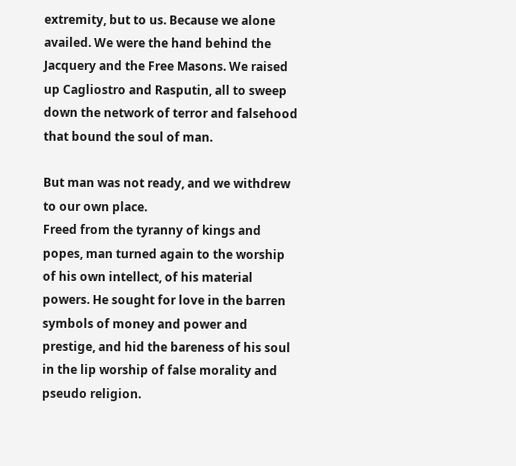extremity, but to us. Because we alone availed. We were the hand behind the Jacquery and the Free Masons. We raised up Cagliostro and Rasputin, all to sweep down the network of terror and falsehood that bound the soul of man.

But man was not ready, and we withdrew to our own place.
Freed from the tyranny of kings and popes, man turned again to the worship of his own intellect, of his material powers. He sought for love in the barren symbols of money and power and prestige, and hid the bareness of his soul in the lip worship of false morality and pseudo religion.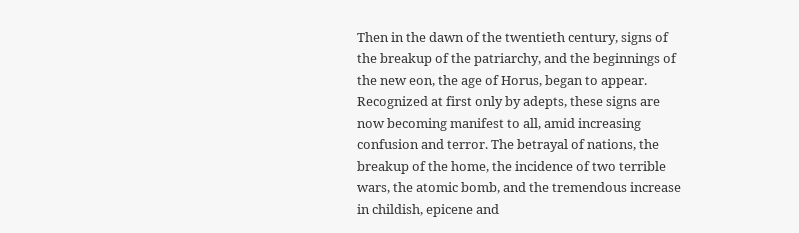Then in the dawn of the twentieth century, signs of the breakup of the patriarchy, and the beginnings of the new eon, the age of Horus, began to appear. Recognized at first only by adepts, these signs are now becoming manifest to all, amid increasing confusion and terror. The betrayal of nations, the breakup of the home, the incidence of two terrible wars, the atomic bomb, and the tremendous increase in childish, epicene and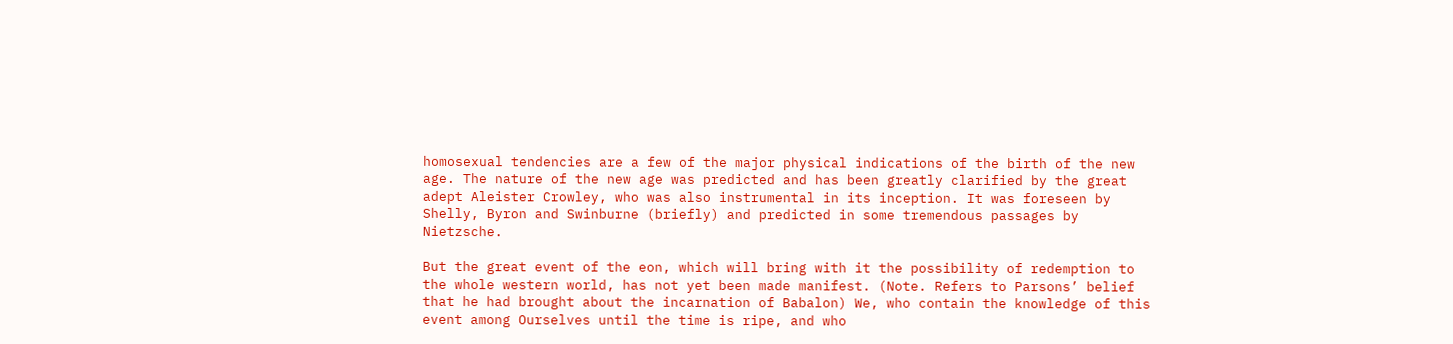homosexual tendencies are a few of the major physical indications of the birth of the new age. The nature of the new age was predicted and has been greatly clarified by the great adept Aleister Crowley, who was also instrumental in its inception. It was foreseen by Shelly, Byron and Swinburne (briefly) and predicted in some tremendous passages by Nietzsche.

But the great event of the eon, which will bring with it the possibility of redemption to the whole western world, has not yet been made manifest. (Note. Refers to Parsons’ belief that he had brought about the incarnation of Babalon) We, who contain the knowledge of this event among Ourselves until the time is ripe, and who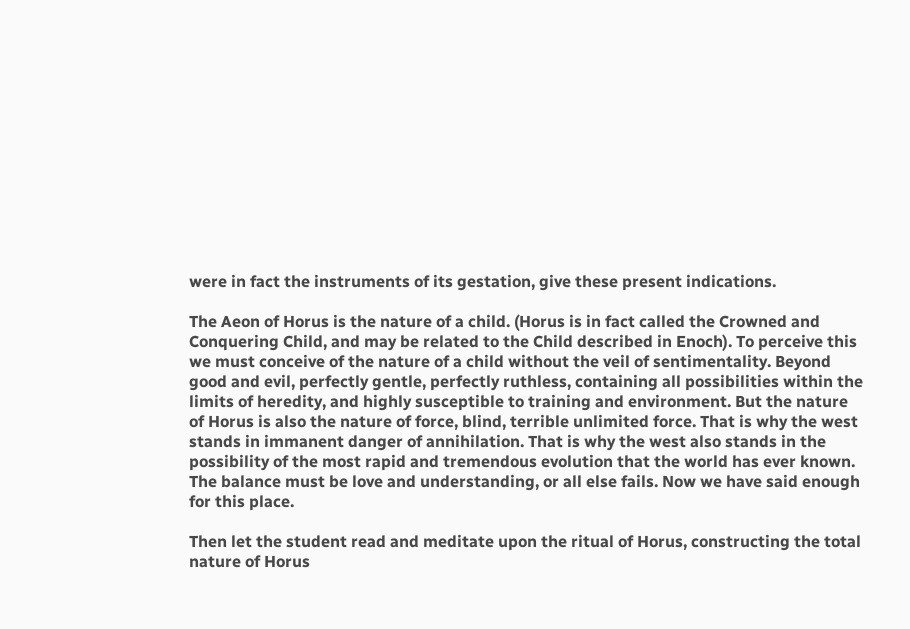were in fact the instruments of its gestation, give these present indications.

The Aeon of Horus is the nature of a child. (Horus is in fact called the Crowned and Conquering Child, and may be related to the Child described in Enoch). To perceive this we must conceive of the nature of a child without the veil of sentimentality. Beyond good and evil, perfectly gentle, perfectly ruthless, containing all possibilities within the limits of heredity, and highly susceptible to training and environment. But the nature of Horus is also the nature of force, blind, terrible unlimited force. That is why the west stands in immanent danger of annihilation. That is why the west also stands in the possibility of the most rapid and tremendous evolution that the world has ever known. The balance must be love and understanding, or all else fails. Now we have said enough for this place.

Then let the student read and meditate upon the ritual of Horus, constructing the total nature of Horus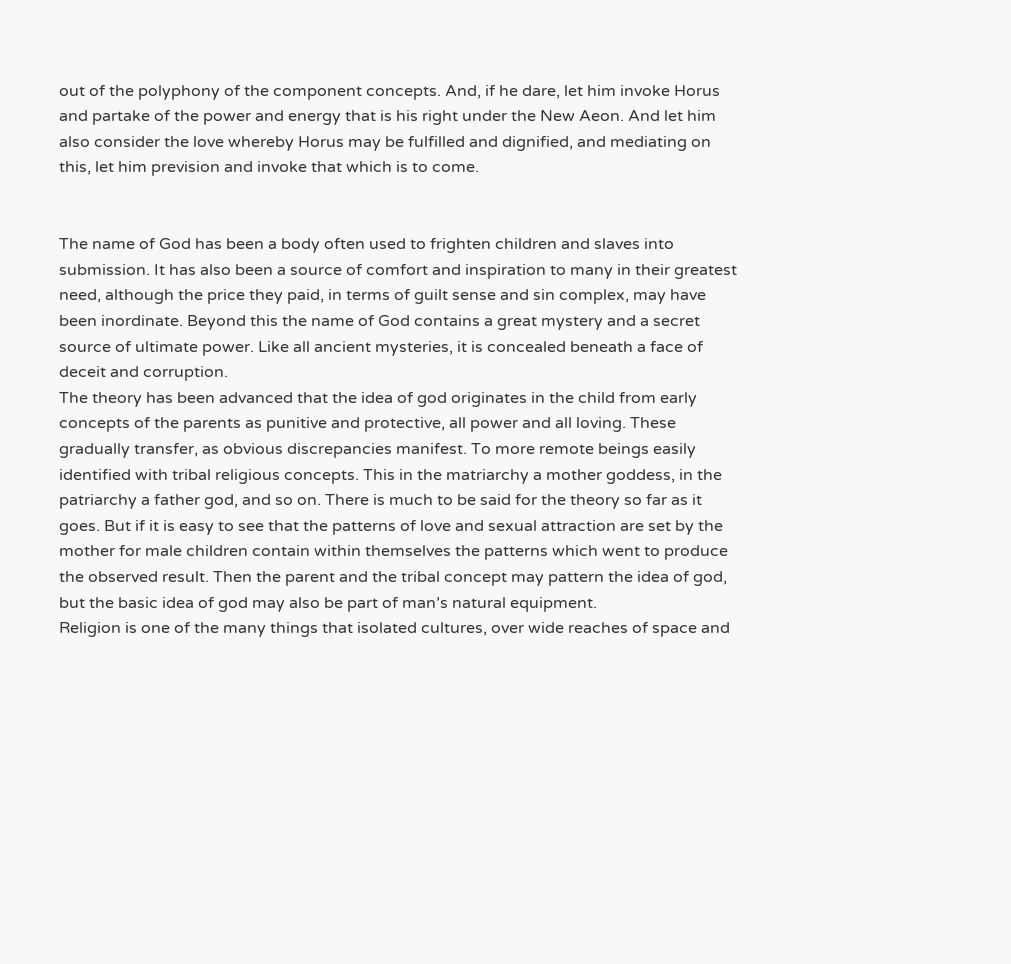out of the polyphony of the component concepts. And, if he dare, let him invoke Horus and partake of the power and energy that is his right under the New Aeon. And let him also consider the love whereby Horus may be fulfilled and dignified, and mediating on this, let him prevision and invoke that which is to come.


The name of God has been a body often used to frighten children and slaves into submission. It has also been a source of comfort and inspiration to many in their greatest need, although the price they paid, in terms of guilt sense and sin complex, may have been inordinate. Beyond this the name of God contains a great mystery and a secret source of ultimate power. Like all ancient mysteries, it is concealed beneath a face of deceit and corruption.
The theory has been advanced that the idea of god originates in the child from early concepts of the parents as punitive and protective, all power and all loving. These gradually transfer, as obvious discrepancies manifest. To more remote beings easily identified with tribal religious concepts. This in the matriarchy a mother goddess, in the patriarchy a father god, and so on. There is much to be said for the theory so far as it goes. But if it is easy to see that the patterns of love and sexual attraction are set by the mother for male children contain within themselves the patterns which went to produce the observed result. Then the parent and the tribal concept may pattern the idea of god, but the basic idea of god may also be part of man’s natural equipment.
Religion is one of the many things that isolated cultures, over wide reaches of space and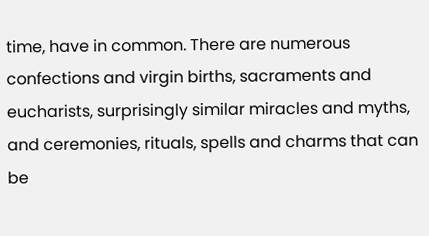time, have in common. There are numerous confections and virgin births, sacraments and eucharists, surprisingly similar miracles and myths, and ceremonies, rituals, spells and charms that can be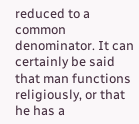reduced to a common denominator. It can certainly be said that man functions religiously, or that he has a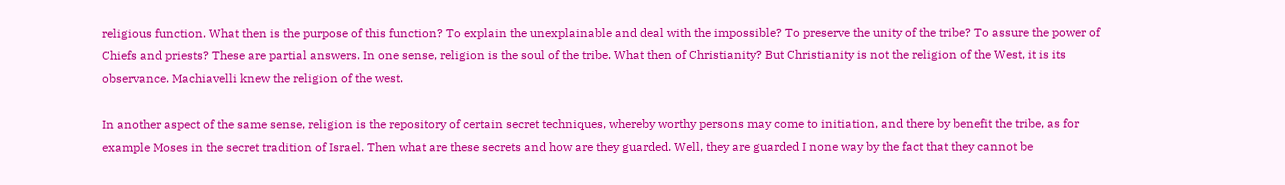religious function. What then is the purpose of this function? To explain the unexplainable and deal with the impossible? To preserve the unity of the tribe? To assure the power of Chiefs and priests? These are partial answers. In one sense, religion is the soul of the tribe. What then of Christianity? But Christianity is not the religion of the West, it is its observance. Machiavelli knew the religion of the west.

In another aspect of the same sense, religion is the repository of certain secret techniques, whereby worthy persons may come to initiation, and there by benefit the tribe, as for example Moses in the secret tradition of Israel. Then what are these secrets and how are they guarded. Well, they are guarded I none way by the fact that they cannot be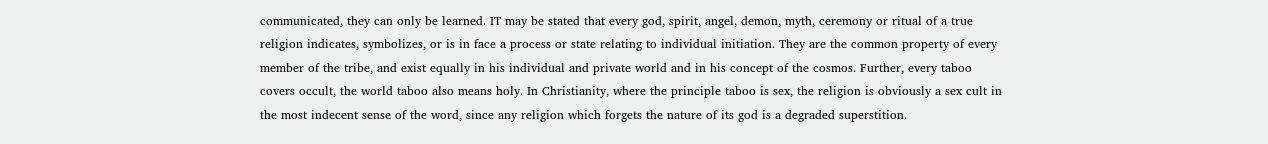communicated, they can only be learned. IT may be stated that every god, spirit, angel, demon, myth, ceremony or ritual of a true religion indicates, symbolizes, or is in face a process or state relating to individual initiation. They are the common property of every member of the tribe, and exist equally in his individual and private world and in his concept of the cosmos. Further, every taboo covers occult, the world taboo also means holy. In Christianity, where the principle taboo is sex, the religion is obviously a sex cult in the most indecent sense of the word, since any religion which forgets the nature of its god is a degraded superstition.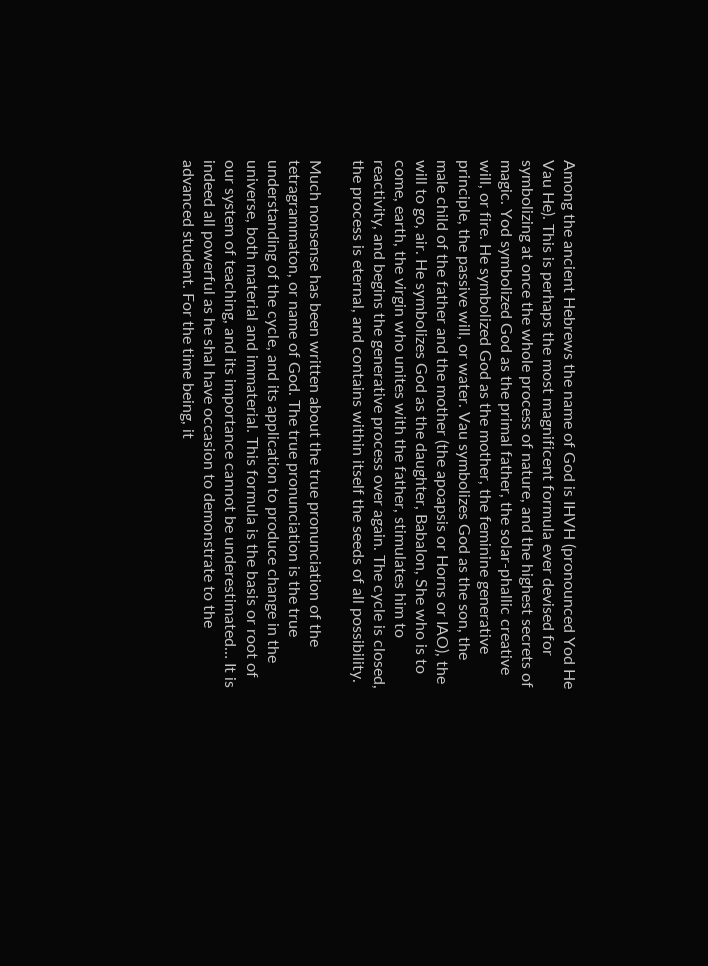Among the ancient Hebrews the name of God is IHVH (pronounced Yod He Vau He). This is perhaps the most magnificent formula ever devised for symbolizing at once the whole process of nature, and the highest secrets of magic. Yod symbolized God as the primal father, the solar-phallic creative will, or fire. He symbolized God as the mother, the feminine generative principle, the passive will, or water. Vau symbolizes God as the son, the male child of the father and the mother (the apoapsis or Horns or IAO), the will to go, air. He symbolizes God as the daughter, Babalon, She who is to come, earth, the virgin who unites with the father, stimulates him to reactivity, and begins the generative process over again. The cycle is closed, the process is eternal, and contains within itself the seeds of all possibility.

Much nonsense has been written about the true pronunciation of the tetragrammaton, or name of God. The true pronunciation is the true understanding of the cycle, and its application to produce change in the universe, both material and immaterial. This formula is the basis or root of our system of teaching, and its importance cannot be underestimated… It is indeed all powerful as he shal have occasion to demonstrate to the advanced student. For the time being, it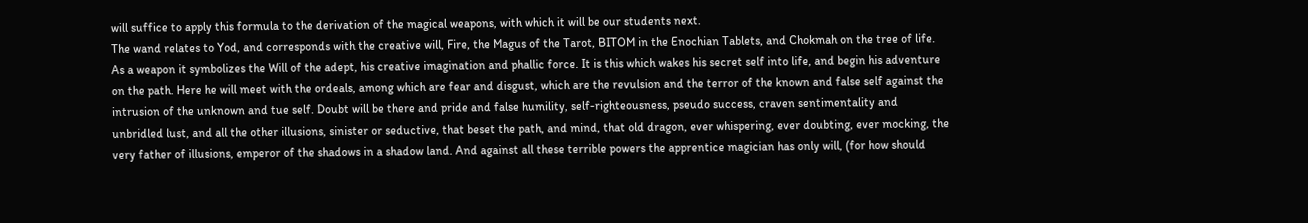will suffice to apply this formula to the derivation of the magical weapons, with which it will be our students next.
The wand relates to Yod, and corresponds with the creative will, Fire, the Magus of the Tarot, BITOM in the Enochian Tablets, and Chokmah on the tree of life. As a weapon it symbolizes the Will of the adept, his creative imagination and phallic force. It is this which wakes his secret self into life, and begin his adventure on the path. Here he will meet with the ordeals, among which are fear and disgust, which are the revulsion and the terror of the known and false self against the intrusion of the unknown and tue self. Doubt will be there and pride and false humility, self-righteousness, pseudo success, craven sentimentality and unbridled lust, and all the other illusions, sinister or seductive, that beset the path, and mind, that old dragon, ever whispering, ever doubting, ever mocking, the very father of illusions, emperor of the shadows in a shadow land. And against all these terrible powers the apprentice magician has only will, (for how should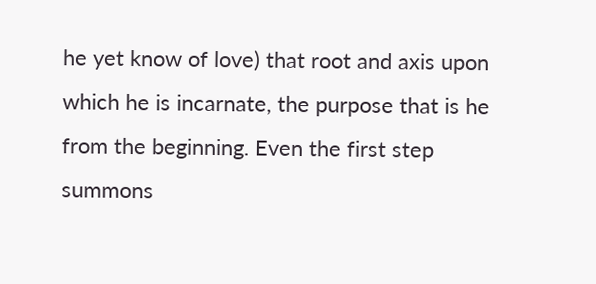he yet know of love) that root and axis upon which he is incarnate, the purpose that is he from the beginning. Even the first step summons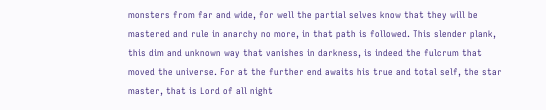monsters from far and wide, for well the partial selves know that they will be mastered and rule in anarchy no more, in that path is followed. This slender plank, this dim and unknown way that vanishes in darkness, is indeed the fulcrum that moved the universe. For at the further end awaits his true and total self, the star master, that is Lord of all night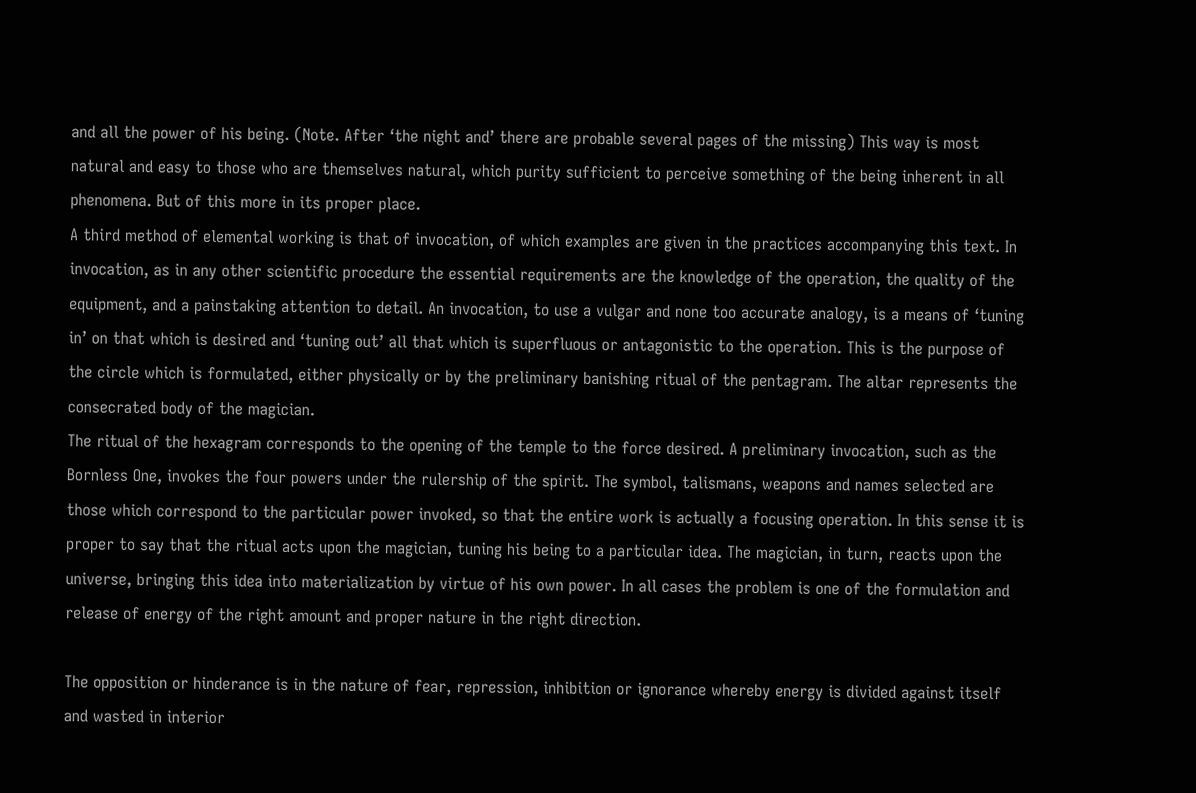and all the power of his being. (Note. After ‘the night and’ there are probable several pages of the missing) This way is most natural and easy to those who are themselves natural, which purity sufficient to perceive something of the being inherent in all phenomena. But of this more in its proper place.
A third method of elemental working is that of invocation, of which examples are given in the practices accompanying this text. In invocation, as in any other scientific procedure the essential requirements are the knowledge of the operation, the quality of the equipment, and a painstaking attention to detail. An invocation, to use a vulgar and none too accurate analogy, is a means of ‘tuning in’ on that which is desired and ‘tuning out’ all that which is superfluous or antagonistic to the operation. This is the purpose of the circle which is formulated, either physically or by the preliminary banishing ritual of the pentagram. The altar represents the consecrated body of the magician.
The ritual of the hexagram corresponds to the opening of the temple to the force desired. A preliminary invocation, such as the Bornless One, invokes the four powers under the rulership of the spirit. The symbol, talismans, weapons and names selected are those which correspond to the particular power invoked, so that the entire work is actually a focusing operation. In this sense it is proper to say that the ritual acts upon the magician, tuning his being to a particular idea. The magician, in turn, reacts upon the universe, bringing this idea into materialization by virtue of his own power. In all cases the problem is one of the formulation and release of energy of the right amount and proper nature in the right direction.

The opposition or hinderance is in the nature of fear, repression, inhibition or ignorance whereby energy is divided against itself and wasted in interior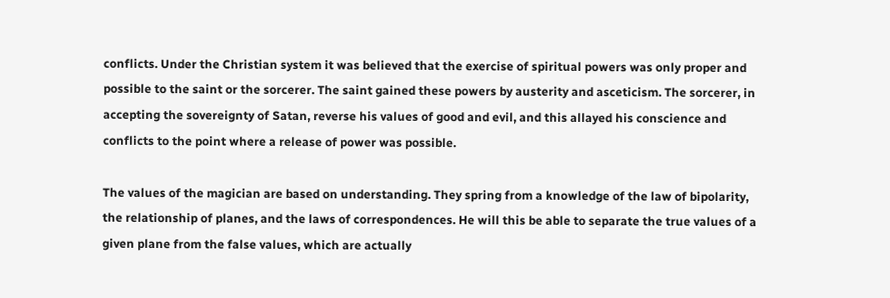conflicts. Under the Christian system it was believed that the exercise of spiritual powers was only proper and possible to the saint or the sorcerer. The saint gained these powers by austerity and asceticism. The sorcerer, in accepting the sovereignty of Satan, reverse his values of good and evil, and this allayed his conscience and conflicts to the point where a release of power was possible.

The values of the magician are based on understanding. They spring from a knowledge of the law of bipolarity, the relationship of planes, and the laws of correspondences. He will this be able to separate the true values of a given plane from the false values, which are actually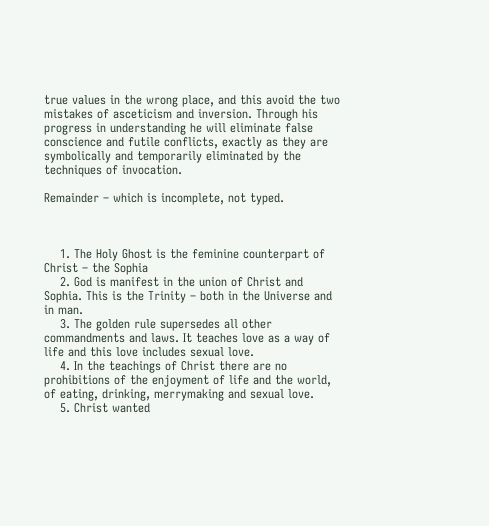true values in the wrong place, and this avoid the two mistakes of asceticism and inversion. Through his progress in understanding he will eliminate false conscience and futile conflicts, exactly as they are symbolically and temporarily eliminated by the techniques of invocation.

Remainder – which is incomplete, not typed.



    1. The Holy Ghost is the feminine counterpart of Christ – the Sophia
    2. God is manifest in the union of Christ and Sophia. This is the Trinity – both in the Universe and in man.
    3. The golden rule supersedes all other commandments and laws. It teaches love as a way of life and this love includes sexual love.
    4. In the teachings of Christ there are no prohibitions of the enjoyment of life and the world, of eating, drinking, merrymaking and sexual love.
    5. Christ wanted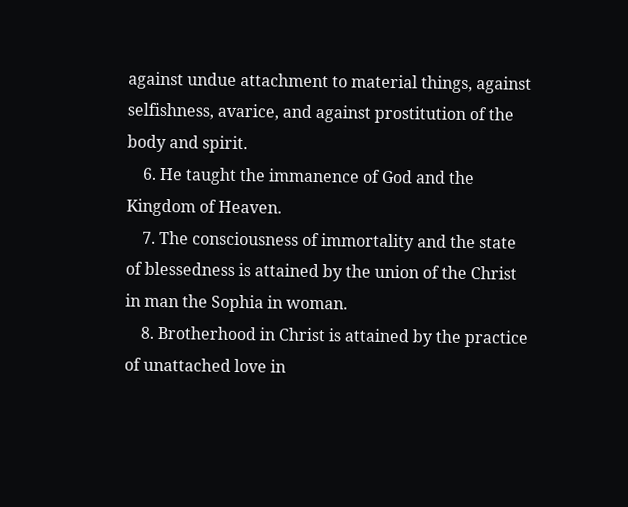against undue attachment to material things, against selfishness, avarice, and against prostitution of the body and spirit.
    6. He taught the immanence of God and the Kingdom of Heaven.
    7. The consciousness of immortality and the state of blessedness is attained by the union of the Christ in man the Sophia in woman.
    8. Brotherhood in Christ is attained by the practice of unattached love in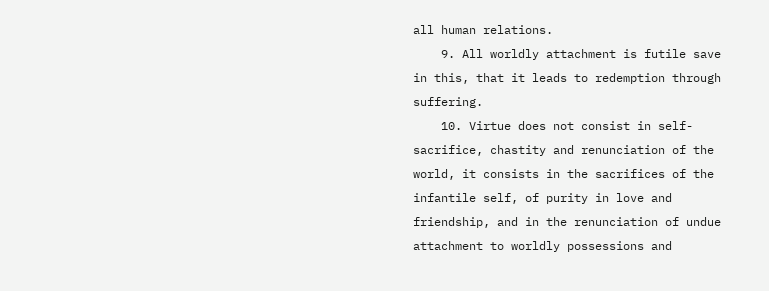all human relations.
    9. All worldly attachment is futile save in this, that it leads to redemption through suffering.
    10. Virtue does not consist in self-sacrifice, chastity and renunciation of the world, it consists in the sacrifices of the infantile self, of purity in love and friendship, and in the renunciation of undue attachment to worldly possessions and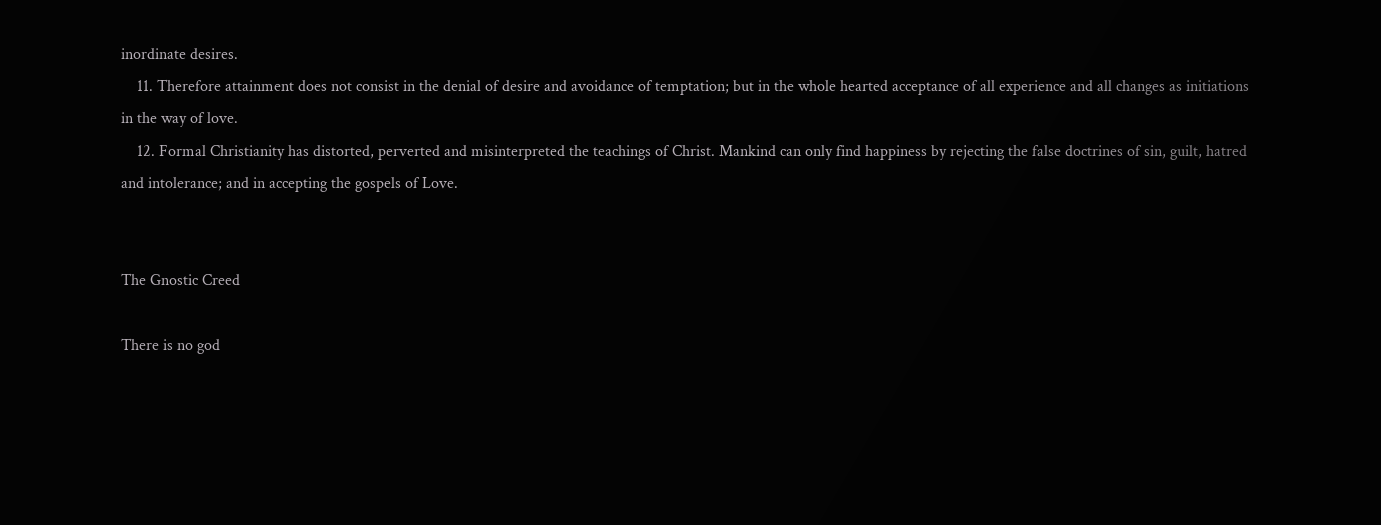inordinate desires.
    11. Therefore attainment does not consist in the denial of desire and avoidance of temptation; but in the whole hearted acceptance of all experience and all changes as initiations in the way of love.
    12. Formal Christianity has distorted, perverted and misinterpreted the teachings of Christ. Mankind can only find happiness by rejecting the false doctrines of sin, guilt, hatred and intolerance; and in accepting the gospels of Love.


The Gnostic Creed

There is no god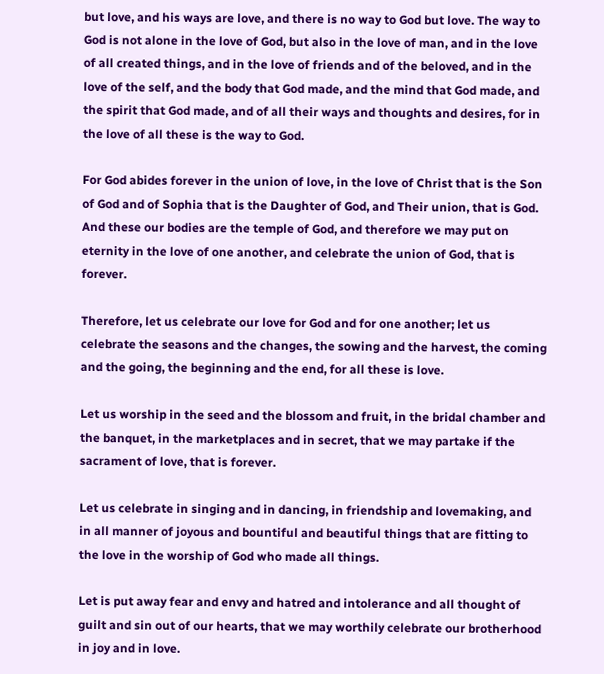but love, and his ways are love, and there is no way to God but love. The way to God is not alone in the love of God, but also in the love of man, and in the love of all created things, and in the love of friends and of the beloved, and in the love of the self, and the body that God made, and the mind that God made, and the spirit that God made, and of all their ways and thoughts and desires, for in the love of all these is the way to God.

For God abides forever in the union of love, in the love of Christ that is the Son of God and of Sophia that is the Daughter of God, and Their union, that is God.
And these our bodies are the temple of God, and therefore we may put on eternity in the love of one another, and celebrate the union of God, that is forever.

Therefore, let us celebrate our love for God and for one another; let us celebrate the seasons and the changes, the sowing and the harvest, the coming and the going, the beginning and the end, for all these is love.

Let us worship in the seed and the blossom and fruit, in the bridal chamber and the banquet, in the marketplaces and in secret, that we may partake if the sacrament of love, that is forever.

Let us celebrate in singing and in dancing, in friendship and lovemaking, and in all manner of joyous and bountiful and beautiful things that are fitting to the love in the worship of God who made all things.

Let is put away fear and envy and hatred and intolerance and all thought of guilt and sin out of our hearts, that we may worthily celebrate our brotherhood in joy and in love.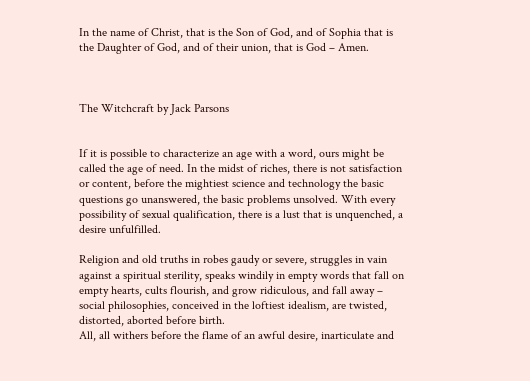In the name of Christ, that is the Son of God, and of Sophia that is the Daughter of God, and of their union, that is God – Amen.



The Witchcraft by Jack Parsons


If it is possible to characterize an age with a word, ours might be called the age of need. In the midst of riches, there is not satisfaction or content, before the mightiest science and technology the basic questions go unanswered, the basic problems unsolved. With every possibility of sexual qualification, there is a lust that is unquenched, a desire unfulfilled.

Religion and old truths in robes gaudy or severe, struggles in vain against a spiritual sterility, speaks windily in empty words that fall on empty hearts, cults flourish, and grow ridiculous, and fall away – social philosophies, conceived in the loftiest idealism, are twisted, distorted, aborted before birth.
All, all withers before the flame of an awful desire, inarticulate and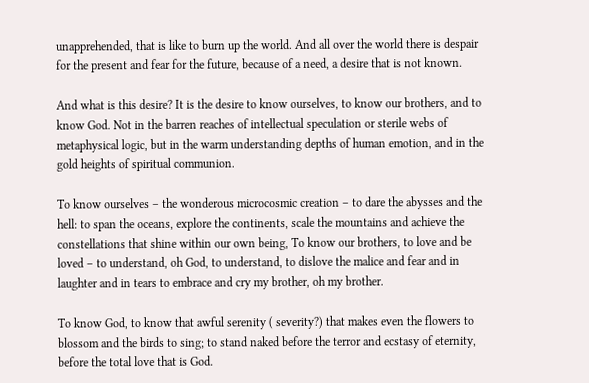unapprehended, that is like to burn up the world. And all over the world there is despair for the present and fear for the future, because of a need, a desire that is not known.

And what is this desire? It is the desire to know ourselves, to know our brothers, and to know God. Not in the barren reaches of intellectual speculation or sterile webs of metaphysical logic, but in the warm understanding depths of human emotion, and in the gold heights of spiritual communion.

To know ourselves – the wonderous microcosmic creation – to dare the abysses and the hell: to span the oceans, explore the continents, scale the mountains and achieve the constellations that shine within our own being, To know our brothers, to love and be loved – to understand, oh God, to understand, to dislove the malice and fear and in laughter and in tears to embrace and cry my brother, oh my brother.

To know God, to know that awful serenity ( severity?) that makes even the flowers to blossom and the birds to sing; to stand naked before the terror and ecstasy of eternity, before the total love that is God.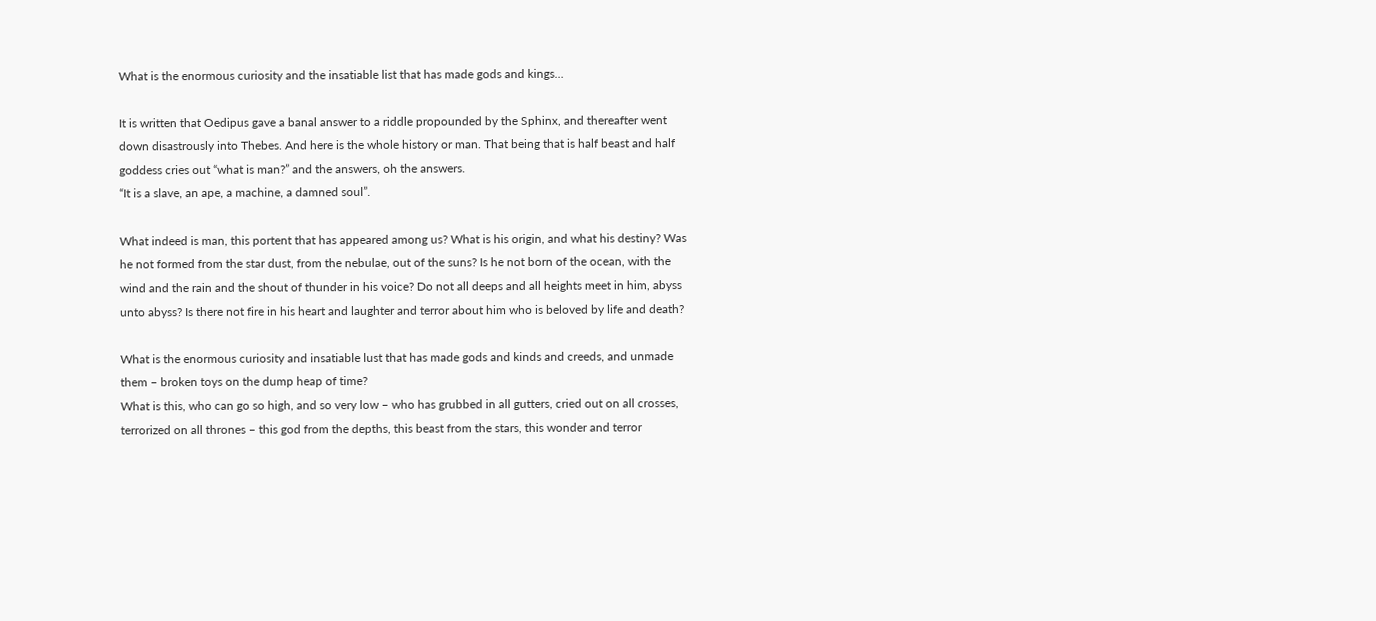What is the enormous curiosity and the insatiable list that has made gods and kings…

It is written that Oedipus gave a banal answer to a riddle propounded by the Sphinx, and thereafter went down disastrously into Thebes. And here is the whole history or man. That being that is half beast and half goddess cries out “what is man?” and the answers, oh the answers.
“It is a slave, an ape, a machine, a damned soul”.

What indeed is man, this portent that has appeared among us? What is his origin, and what his destiny? Was he not formed from the star dust, from the nebulae, out of the suns? Is he not born of the ocean, with the wind and the rain and the shout of thunder in his voice? Do not all deeps and all heights meet in him, abyss unto abyss? Is there not fire in his heart and laughter and terror about him who is beloved by life and death?

What is the enormous curiosity and insatiable lust that has made gods and kinds and creeds, and unmade them – broken toys on the dump heap of time?
What is this, who can go so high, and so very low – who has grubbed in all gutters, cried out on all crosses, terrorized on all thrones – this god from the depths, this beast from the stars, this wonder and terror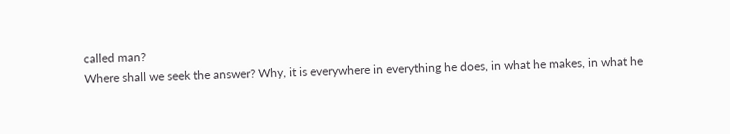called man?
Where shall we seek the answer? Why, it is everywhere in everything he does, in what he makes, in what he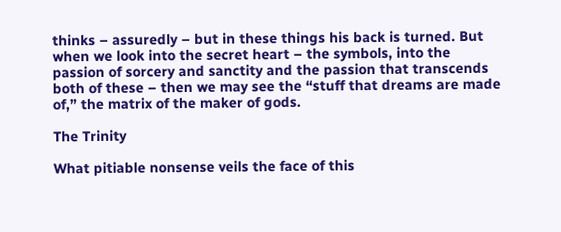thinks – assuredly – but in these things his back is turned. But when we look into the secret heart – the symbols, into the passion of sorcery and sanctity and the passion that transcends both of these – then we may see the “stuff that dreams are made of,” the matrix of the maker of gods.

The Trinity

What pitiable nonsense veils the face of this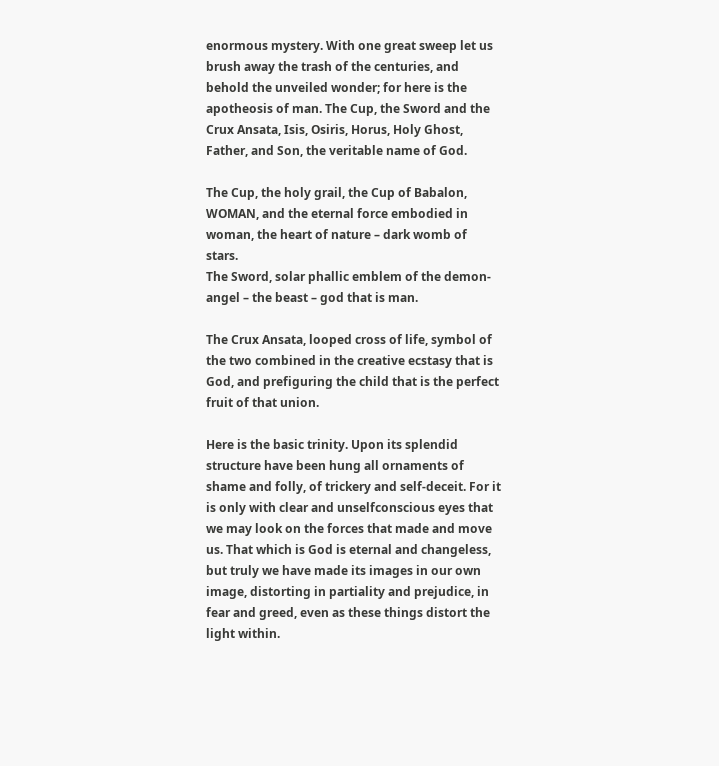enormous mystery. With one great sweep let us brush away the trash of the centuries, and behold the unveiled wonder; for here is the apotheosis of man. The Cup, the Sword and the Crux Ansata, Isis, Osiris, Horus, Holy Ghost, Father, and Son, the veritable name of God.

The Cup, the holy grail, the Cup of Babalon, WOMAN, and the eternal force embodied in woman, the heart of nature – dark womb of stars.
The Sword, solar phallic emblem of the demon-angel – the beast – god that is man.

The Crux Ansata, looped cross of life, symbol of the two combined in the creative ecstasy that is God, and prefiguring the child that is the perfect fruit of that union.

Here is the basic trinity. Upon its splendid structure have been hung all ornaments of shame and folly, of trickery and self-deceit. For it is only with clear and unselfconscious eyes that we may look on the forces that made and move us. That which is God is eternal and changeless, but truly we have made its images in our own image, distorting in partiality and prejudice, in fear and greed, even as these things distort the light within.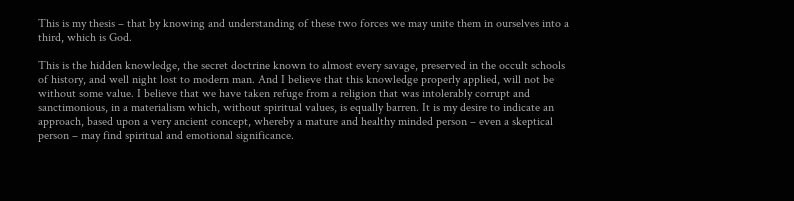This is my thesis – that by knowing and understanding of these two forces we may unite them in ourselves into a third, which is God.

This is the hidden knowledge, the secret doctrine known to almost every savage, preserved in the occult schools of history, and well night lost to modern man. And I believe that this knowledge properly applied, will not be without some value. I believe that we have taken refuge from a religion that was intolerably corrupt and sanctimonious, in a materialism which, without spiritual values, is equally barren. It is my desire to indicate an approach, based upon a very ancient concept, whereby a mature and healthy minded person – even a skeptical person – may find spiritual and emotional significance.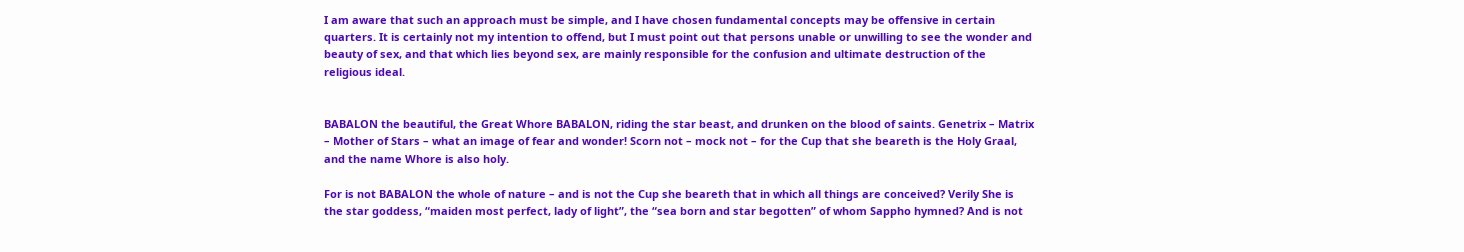I am aware that such an approach must be simple, and I have chosen fundamental concepts may be offensive in certain quarters. It is certainly not my intention to offend, but I must point out that persons unable or unwilling to see the wonder and beauty of sex, and that which lies beyond sex, are mainly responsible for the confusion and ultimate destruction of the religious ideal.


BABALON the beautiful, the Great Whore BABALON, riding the star beast, and drunken on the blood of saints. Genetrix – Matrix – Mother of Stars – what an image of fear and wonder! Scorn not – mock not – for the Cup that she beareth is the Holy Graal, and the name Whore is also holy.

For is not BABALON the whole of nature – and is not the Cup she beareth that in which all things are conceived? Verily She is the star goddess, “maiden most perfect, lady of light”, the “sea born and star begotten” of whom Sappho hymned? And is not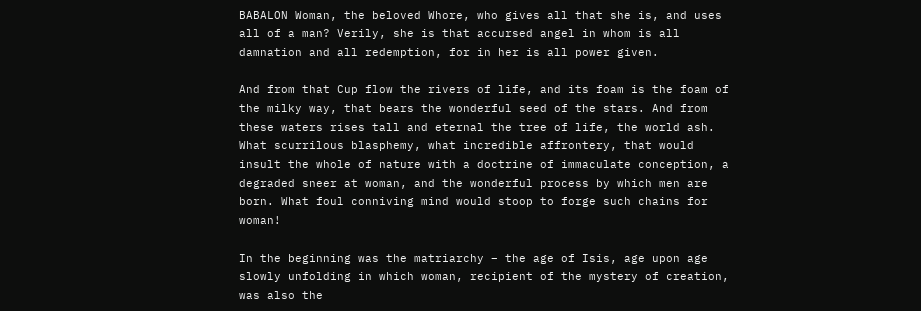BABALON Woman, the beloved Whore, who gives all that she is, and uses all of a man? Verily, she is that accursed angel in whom is all damnation and all redemption, for in her is all power given.

And from that Cup flow the rivers of life, and its foam is the foam of the milky way, that bears the wonderful seed of the stars. And from these waters rises tall and eternal the tree of life, the world ash.
What scurrilous blasphemy, what incredible affrontery, that would insult the whole of nature with a doctrine of immaculate conception, a degraded sneer at woman, and the wonderful process by which men are born. What foul conniving mind would stoop to forge such chains for woman!

In the beginning was the matriarchy – the age of Isis, age upon age slowly unfolding in which woman, recipient of the mystery of creation, was also the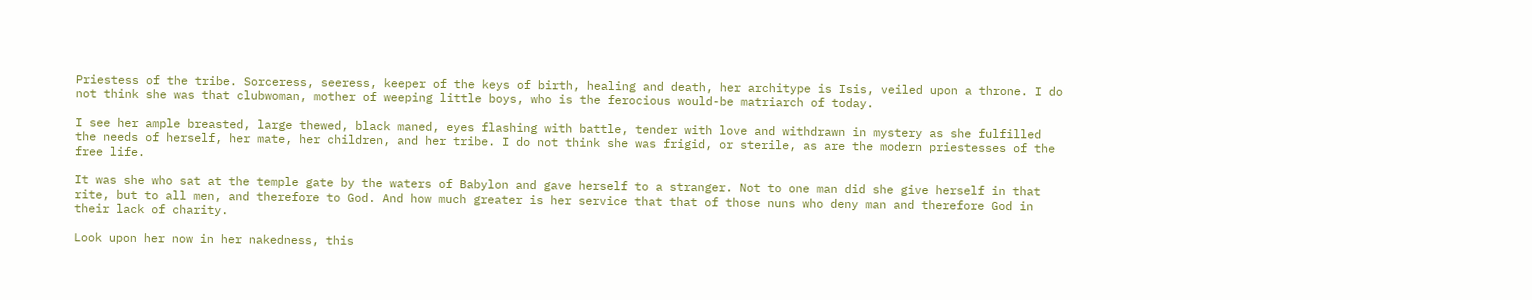Priestess of the tribe. Sorceress, seeress, keeper of the keys of birth, healing and death, her architype is Isis, veiled upon a throne. I do not think she was that clubwoman, mother of weeping little boys, who is the ferocious would-be matriarch of today.

I see her ample breasted, large thewed, black maned, eyes flashing with battle, tender with love and withdrawn in mystery as she fulfilled the needs of herself, her mate, her children, and her tribe. I do not think she was frigid, or sterile, as are the modern priestesses of the free life.

It was she who sat at the temple gate by the waters of Babylon and gave herself to a stranger. Not to one man did she give herself in that rite, but to all men, and therefore to God. And how much greater is her service that that of those nuns who deny man and therefore God in their lack of charity.

Look upon her now in her nakedness, this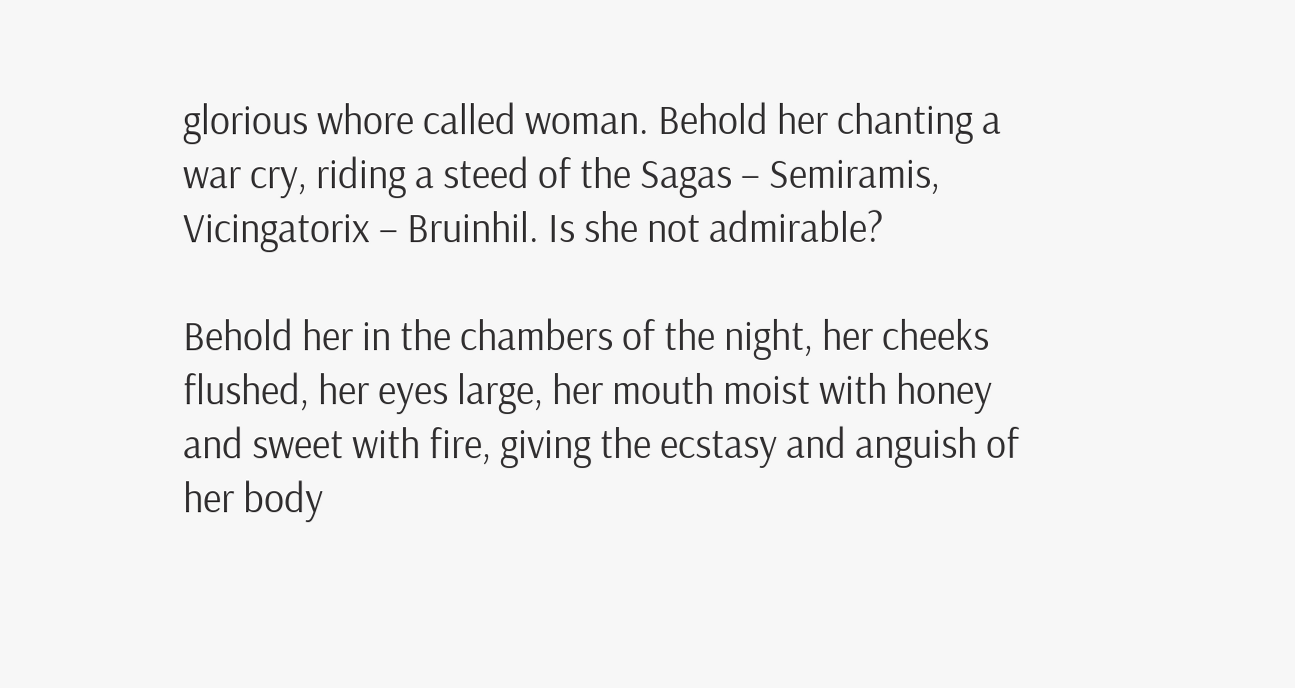glorious whore called woman. Behold her chanting a war cry, riding a steed of the Sagas – Semiramis, Vicingatorix – Bruinhil. Is she not admirable?

Behold her in the chambers of the night, her cheeks flushed, her eyes large, her mouth moist with honey and sweet with fire, giving the ecstasy and anguish of her body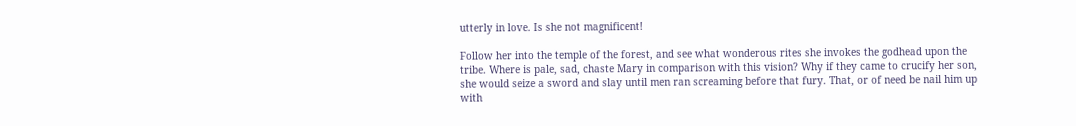utterly in love. Is she not magnificent!

Follow her into the temple of the forest, and see what wonderous rites she invokes the godhead upon the tribe. Where is pale, sad, chaste Mary in comparison with this vision? Why if they came to crucify her son, she would seize a sword and slay until men ran screaming before that fury. That, or of need be nail him up with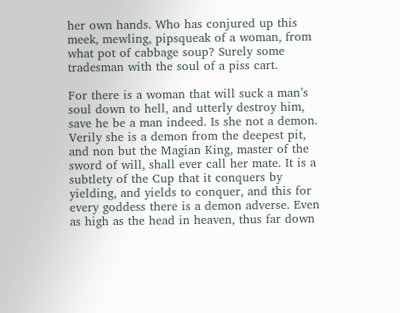her own hands. Who has conjured up this meek, mewling, pipsqueak of a woman, from what pot of cabbage soup? Surely some tradesman with the soul of a piss cart.

For there is a woman that will suck a man’s soul down to hell, and utterly destroy him, save he be a man indeed. Is she not a demon. Verily she is a demon from the deepest pit, and non but the Magian King, master of the sword of will, shall ever call her mate. It is a subtlety of the Cup that it conquers by yielding, and yields to conquer, and this for every goddess there is a demon adverse. Even as high as the head in heaven, thus far down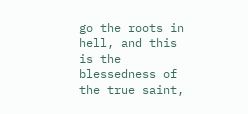go the roots in hell, and this is the blessedness of the true saint,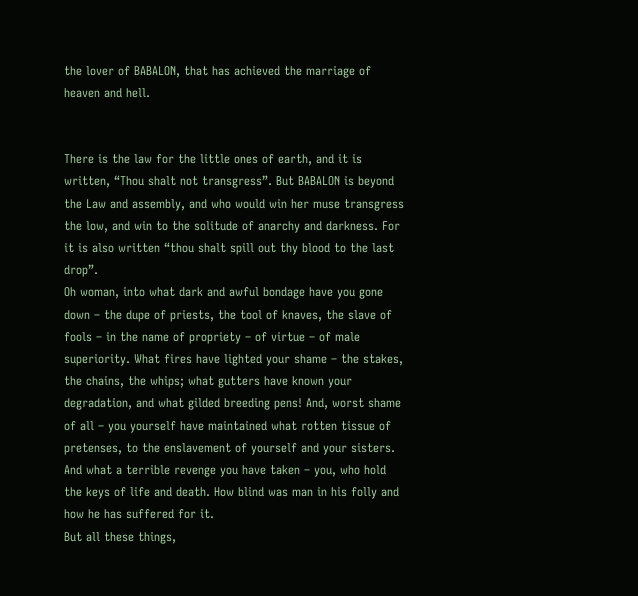the lover of BABALON, that has achieved the marriage of heaven and hell.


There is the law for the little ones of earth, and it is written, “Thou shalt not transgress”. But BABALON is beyond the Law and assembly, and who would win her muse transgress the low, and win to the solitude of anarchy and darkness. For it is also written “thou shalt spill out thy blood to the last drop”.
Oh woman, into what dark and awful bondage have you gone down – the dupe of priests, the tool of knaves, the slave of fools – in the name of propriety – of virtue – of male superiority. What fires have lighted your shame – the stakes, the chains, the whips; what gutters have known your degradation, and what gilded breeding pens! And, worst shame of all – you yourself have maintained what rotten tissue of pretenses, to the enslavement of yourself and your sisters. And what a terrible revenge you have taken – you, who hold the keys of life and death. How blind was man in his folly and how he has suffered for it.
But all these things,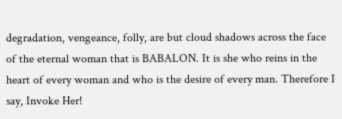degradation, vengeance, folly, are but cloud shadows across the face of the eternal woman that is BABALON. It is she who reins in the heart of every woman and who is the desire of every man. Therefore I say, Invoke Her!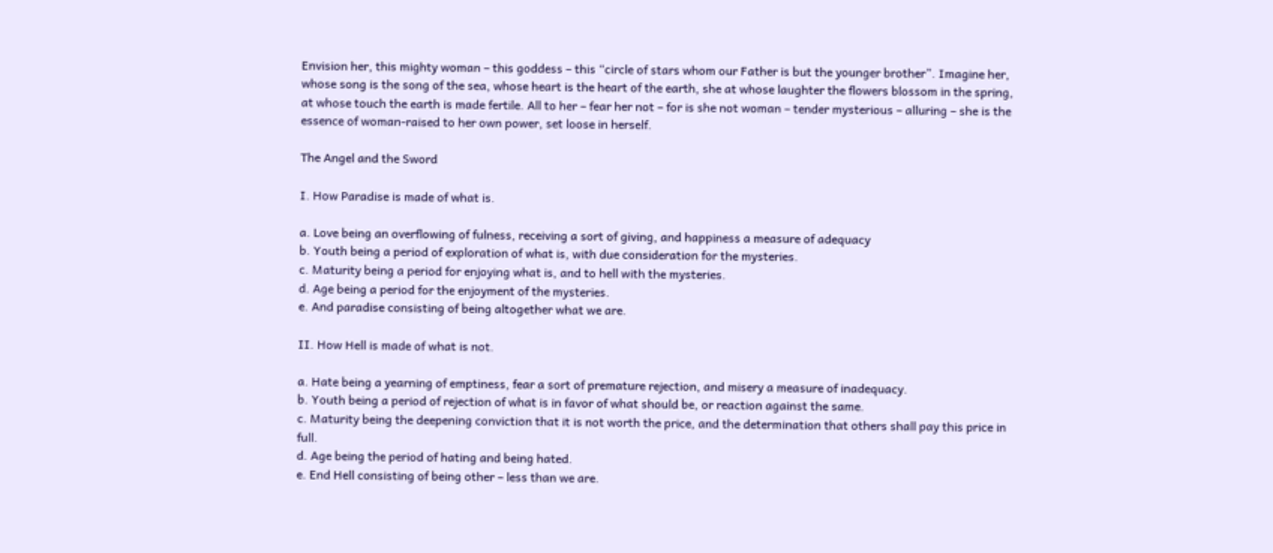Envision her, this mighty woman – this goddess – this “circle of stars whom our Father is but the younger brother”. Imagine her, whose song is the song of the sea, whose heart is the heart of the earth, she at whose laughter the flowers blossom in the spring, at whose touch the earth is made fertile. All to her – fear her not – for is she not woman – tender mysterious – alluring – she is the essence of woman-raised to her own power, set loose in herself.

The Angel and the Sword

I. How Paradise is made of what is.

a. Love being an overflowing of fulness, receiving a sort of giving, and happiness a measure of adequacy
b. Youth being a period of exploration of what is, with due consideration for the mysteries.
c. Maturity being a period for enjoying what is, and to hell with the mysteries.
d. Age being a period for the enjoyment of the mysteries.
e. And paradise consisting of being altogether what we are.

II. How Hell is made of what is not.

a. Hate being a yearning of emptiness, fear a sort of premature rejection, and misery a measure of inadequacy.
b. Youth being a period of rejection of what is in favor of what should be, or reaction against the same.
c. Maturity being the deepening conviction that it is not worth the price, and the determination that others shall pay this price in full.
d. Age being the period of hating and being hated.
e. End Hell consisting of being other – less than we are.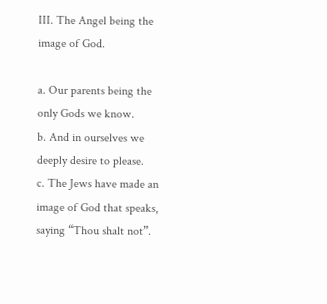III. The Angel being the image of God.

a. Our parents being the only Gods we know.
b. And in ourselves we deeply desire to please.
c. The Jews have made an image of God that speaks, saying “Thou shalt not”.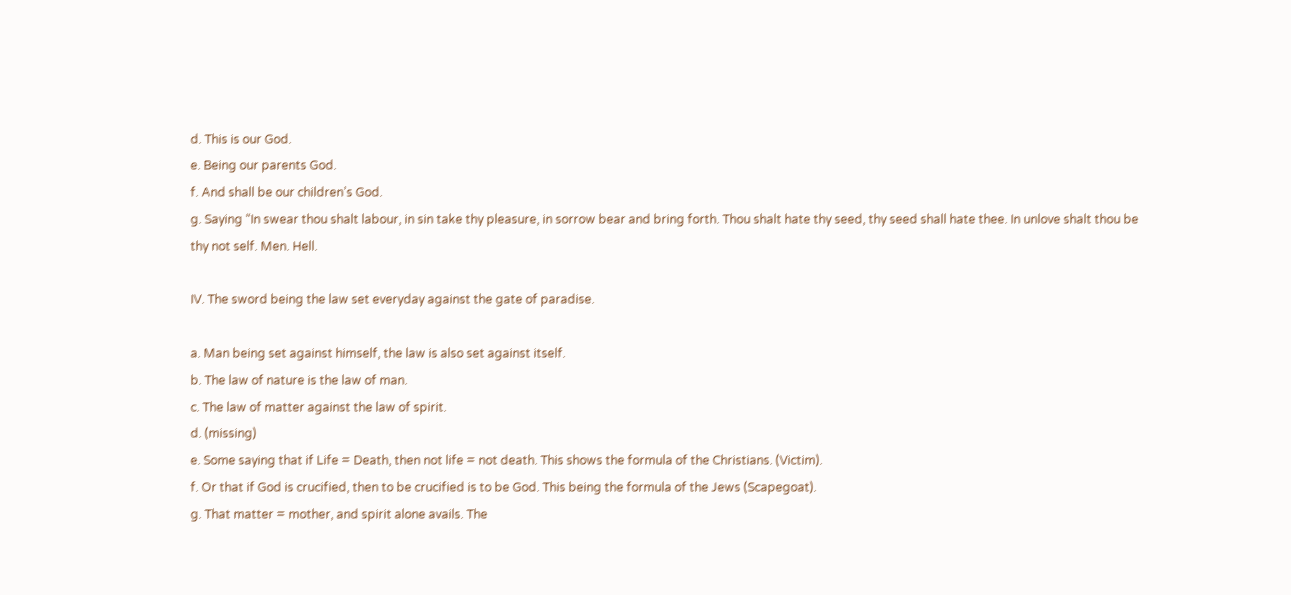d. This is our God.
e. Being our parents God.
f. And shall be our children’s God.
g. Saying “In swear thou shalt labour, in sin take thy pleasure, in sorrow bear and bring forth. Thou shalt hate thy seed, thy seed shall hate thee. In unlove shalt thou be thy not self. Men. Hell.

IV. The sword being the law set everyday against the gate of paradise.

a. Man being set against himself, the law is also set against itself.
b. The law of nature is the law of man.
c. The law of matter against the law of spirit.
d. (missing)
e. Some saying that if Life = Death, then not life = not death. This shows the formula of the Christians. (Victim).
f. Or that if God is crucified, then to be crucified is to be God. This being the formula of the Jews (Scapegoat).
g. That matter = mother, and spirit alone avails. The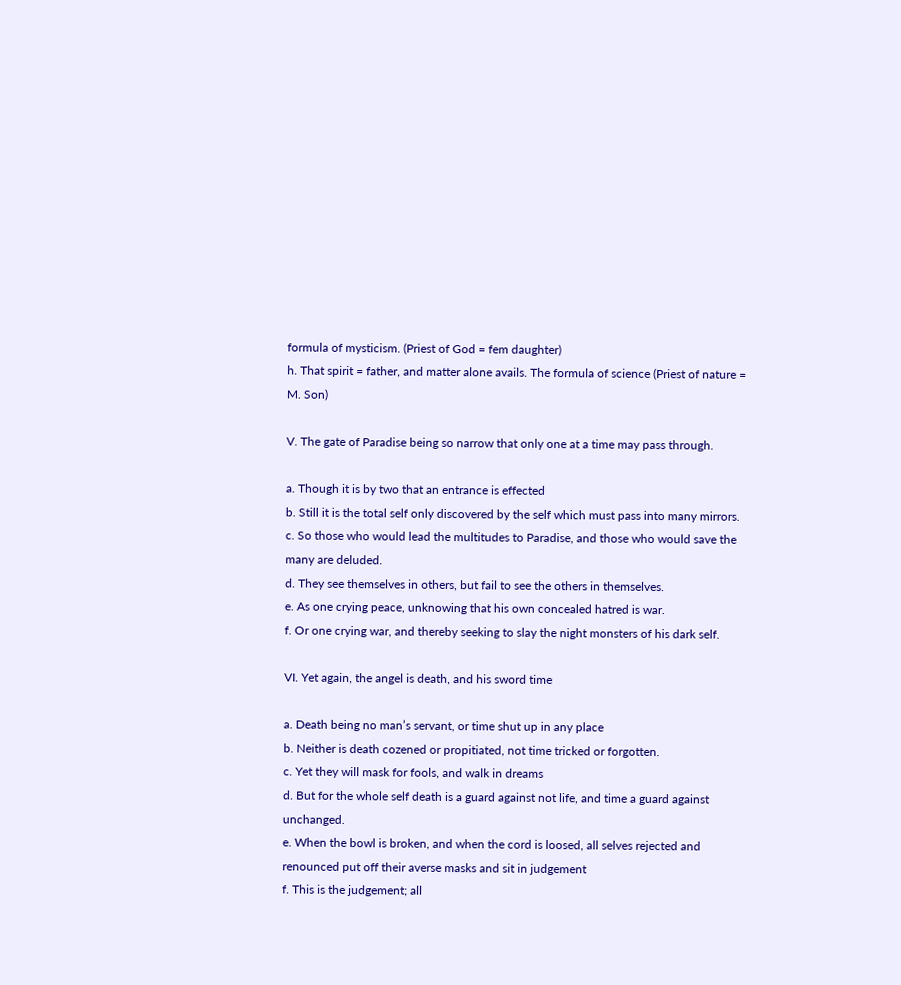formula of mysticism. (Priest of God = fem daughter)
h. That spirit = father, and matter alone avails. The formula of science (Priest of nature = M. Son)

V. The gate of Paradise being so narrow that only one at a time may pass through.

a. Though it is by two that an entrance is effected
b. Still it is the total self only discovered by the self which must pass into many mirrors.
c. So those who would lead the multitudes to Paradise, and those who would save the many are deluded.
d. They see themselves in others, but fail to see the others in themselves.
e. As one crying peace, unknowing that his own concealed hatred is war.
f. Or one crying war, and thereby seeking to slay the night monsters of his dark self.

VI. Yet again, the angel is death, and his sword time

a. Death being no man’s servant, or time shut up in any place
b. Neither is death cozened or propitiated, not time tricked or forgotten.
c. Yet they will mask for fools, and walk in dreams
d. But for the whole self death is a guard against not life, and time a guard against unchanged.
e. When the bowl is broken, and when the cord is loosed, all selves rejected and renounced put off their averse masks and sit in judgement
f. This is the judgement; all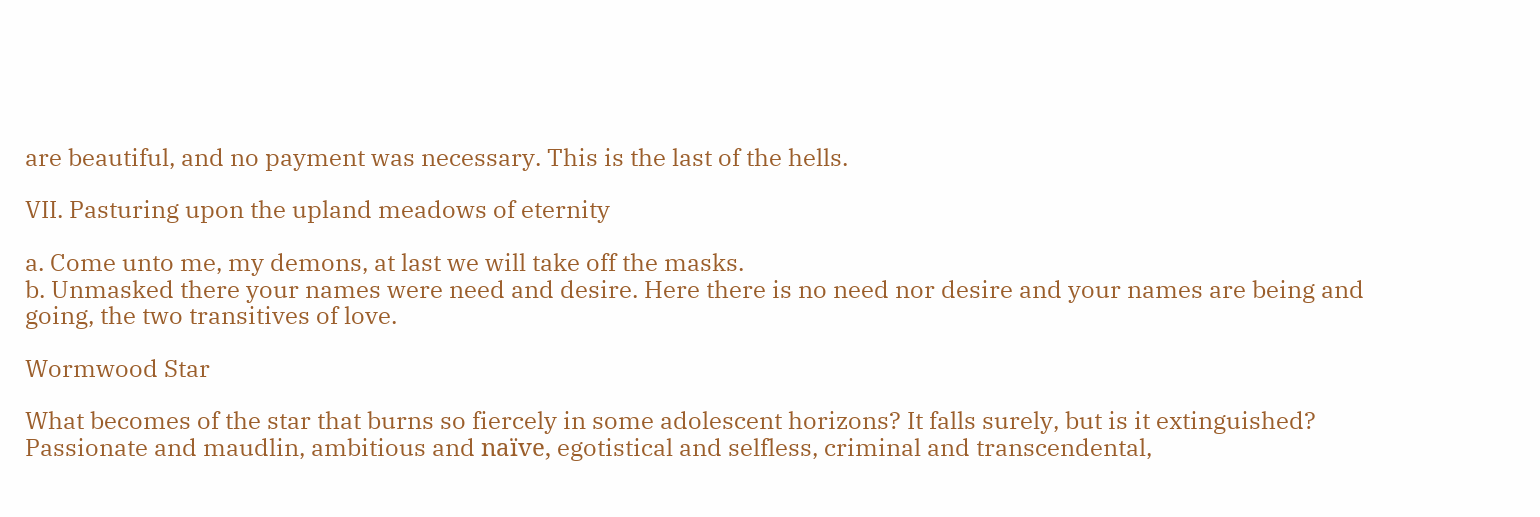are beautiful, and no payment was necessary. This is the last of the hells.

VII. Pasturing upon the upland meadows of eternity

a. Come unto me, my demons, at last we will take off the masks.
b. Unmasked there your names were need and desire. Here there is no need nor desire and your names are being and going, the two transitives of love.

Wormwood Star

What becomes of the star that burns so fiercely in some adolescent horizons? It falls surely, but is it extinguished? Passionate and maudlin, ambitious and naïve, egotistical and selfless, criminal and transcendental,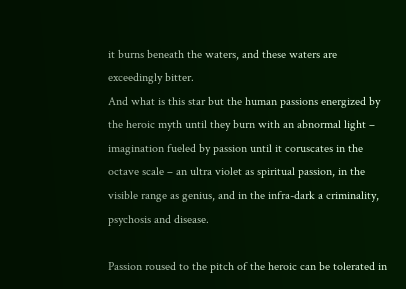it burns beneath the waters, and these waters are exceedingly bitter.
And what is this star but the human passions energized by the heroic myth until they burn with an abnormal light – imagination fueled by passion until it coruscates in the octave scale – an ultra violet as spiritual passion, in the visible range as genius, and in the infra-dark a criminality, psychosis and disease.

Passion roused to the pitch of the heroic can be tolerated in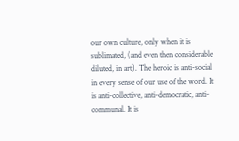our own culture, only when it is sublimated, (and even then considerable diluted, in art). The heroic is anti-social in every sense of our use of the word. It is anti-collective, anti-democratic, anti-communal. It is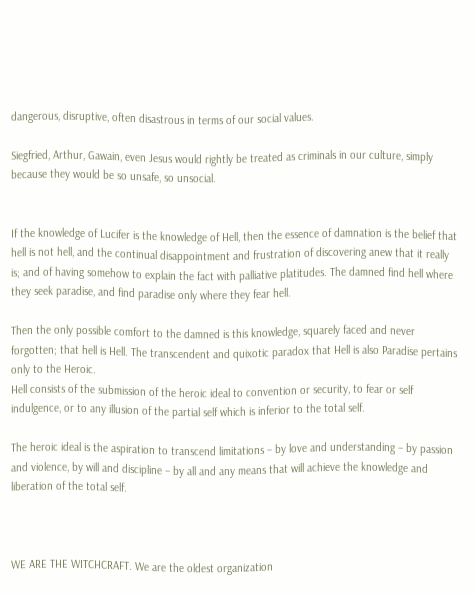dangerous, disruptive, often disastrous in terms of our social values.

Siegfried, Arthur, Gawain, even Jesus would rightly be treated as criminals in our culture, simply because they would be so unsafe, so unsocial.


If the knowledge of Lucifer is the knowledge of Hell, then the essence of damnation is the belief that hell is not hell, and the continual disappointment and frustration of discovering anew that it really is; and of having somehow to explain the fact with palliative platitudes. The damned find hell where they seek paradise, and find paradise only where they fear hell.

Then the only possible comfort to the damned is this knowledge, squarely faced and never forgotten; that hell is Hell. The transcendent and quixotic paradox that Hell is also Paradise pertains only to the Heroic.
Hell consists of the submission of the heroic ideal to convention or security, to fear or self indulgence, or to any illusion of the partial self which is inferior to the total self.

The heroic ideal is the aspiration to transcend limitations – by love and understanding – by passion and violence, by will and discipline – by all and any means that will achieve the knowledge and liberation of the total self.



WE ARE THE WITCHCRAFT. We are the oldest organization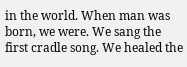in the world. When man was born, we were. We sang the first cradle song. We healed the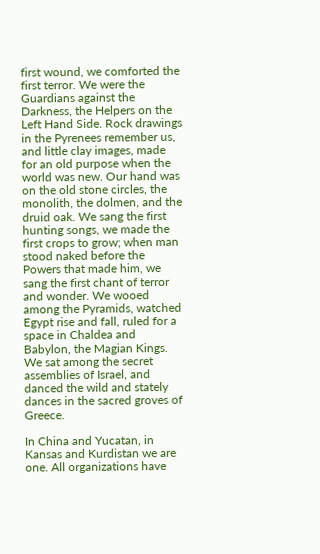first wound, we comforted the first terror. We were the Guardians against the Darkness, the Helpers on the Left Hand Side. Rock drawings in the Pyrenees remember us, and little clay images, made for an old purpose when the world was new. Our hand was on the old stone circles, the monolith, the dolmen, and the druid oak. We sang the first hunting songs, we made the first crops to grow; when man stood naked before the Powers that made him, we sang the first chant of terror and wonder. We wooed among the Pyramids, watched Egypt rise and fall, ruled for a space in Chaldea and Babylon, the Magian Kings. We sat among the secret assemblies of Israel, and danced the wild and stately dances in the sacred groves of Greece.

In China and Yucatan, in Kansas and Kurdistan we are one. All organizations have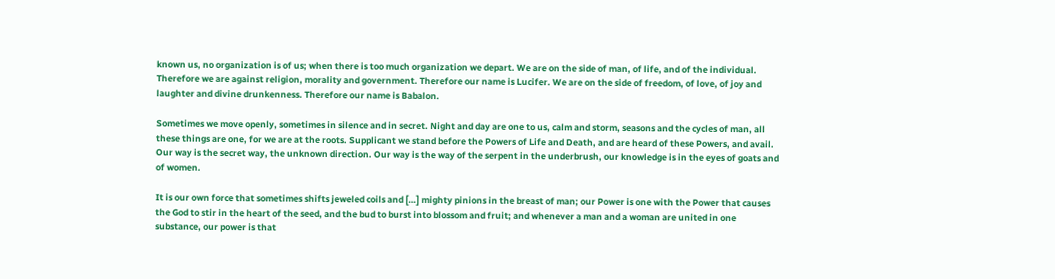known us, no organization is of us; when there is too much organization we depart. We are on the side of man, of life, and of the individual. Therefore we are against religion, morality and government. Therefore our name is Lucifer. We are on the side of freedom, of love, of joy and laughter and divine drunkenness. Therefore our name is Babalon.

Sometimes we move openly, sometimes in silence and in secret. Night and day are one to us, calm and storm, seasons and the cycles of man, all these things are one, for we are at the roots. Supplicant we stand before the Powers of Life and Death, and are heard of these Powers, and avail. Our way is the secret way, the unknown direction. Our way is the way of the serpent in the underbrush, our knowledge is in the eyes of goats and of women.

It is our own force that sometimes shifts jeweled coils and […] mighty pinions in the breast of man; our Power is one with the Power that causes the God to stir in the heart of the seed, and the bud to burst into blossom and fruit; and whenever a man and a woman are united in one substance, our power is that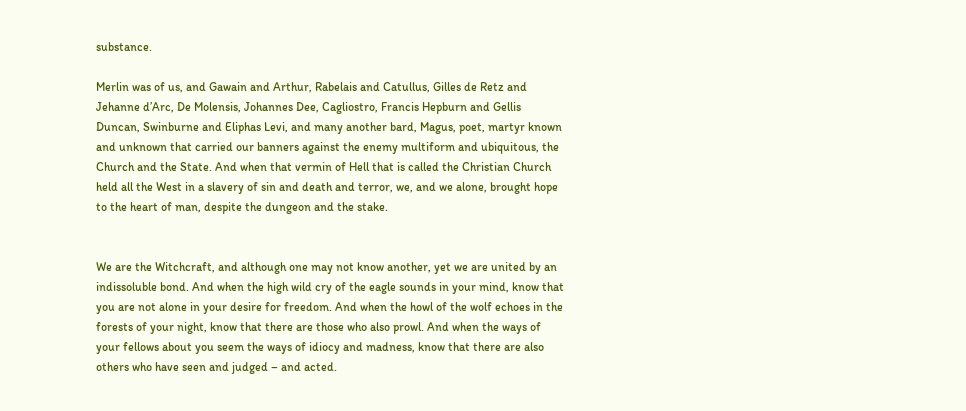substance.

Merlin was of us, and Gawain and Arthur, Rabelais and Catullus, Gilles de Retz and Jehanne d’Arc, De Molensis, Johannes Dee, Cagliostro, Francis Hepburn and Gellis Duncan, Swinburne and Eliphas Levi, and many another bard, Magus, poet, martyr known and unknown that carried our banners against the enemy multiform and ubiquitous, the Church and the State. And when that vermin of Hell that is called the Christian Church held all the West in a slavery of sin and death and terror, we, and we alone, brought hope to the heart of man, despite the dungeon and the stake.


We are the Witchcraft, and although one may not know another, yet we are united by an indissoluble bond. And when the high wild cry of the eagle sounds in your mind, know that you are not alone in your desire for freedom. And when the howl of the wolf echoes in the forests of your night, know that there are those who also prowl. And when the ways of your fellows about you seem the ways of idiocy and madness, know that there are also others who have seen and judged – and acted.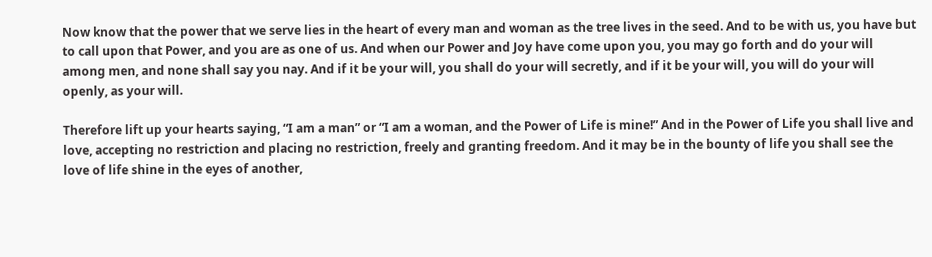Now know that the power that we serve lies in the heart of every man and woman as the tree lives in the seed. And to be with us, you have but to call upon that Power, and you are as one of us. And when our Power and Joy have come upon you, you may go forth and do your will among men, and none shall say you nay. And if it be your will, you shall do your will secretly, and if it be your will, you will do your will openly, as your will.

Therefore lift up your hearts saying, “I am a man” or “I am a woman, and the Power of Life is mine!” And in the Power of Life you shall live and love, accepting no restriction and placing no restriction, freely and granting freedom. And it may be in the bounty of life you shall see the love of life shine in the eyes of another,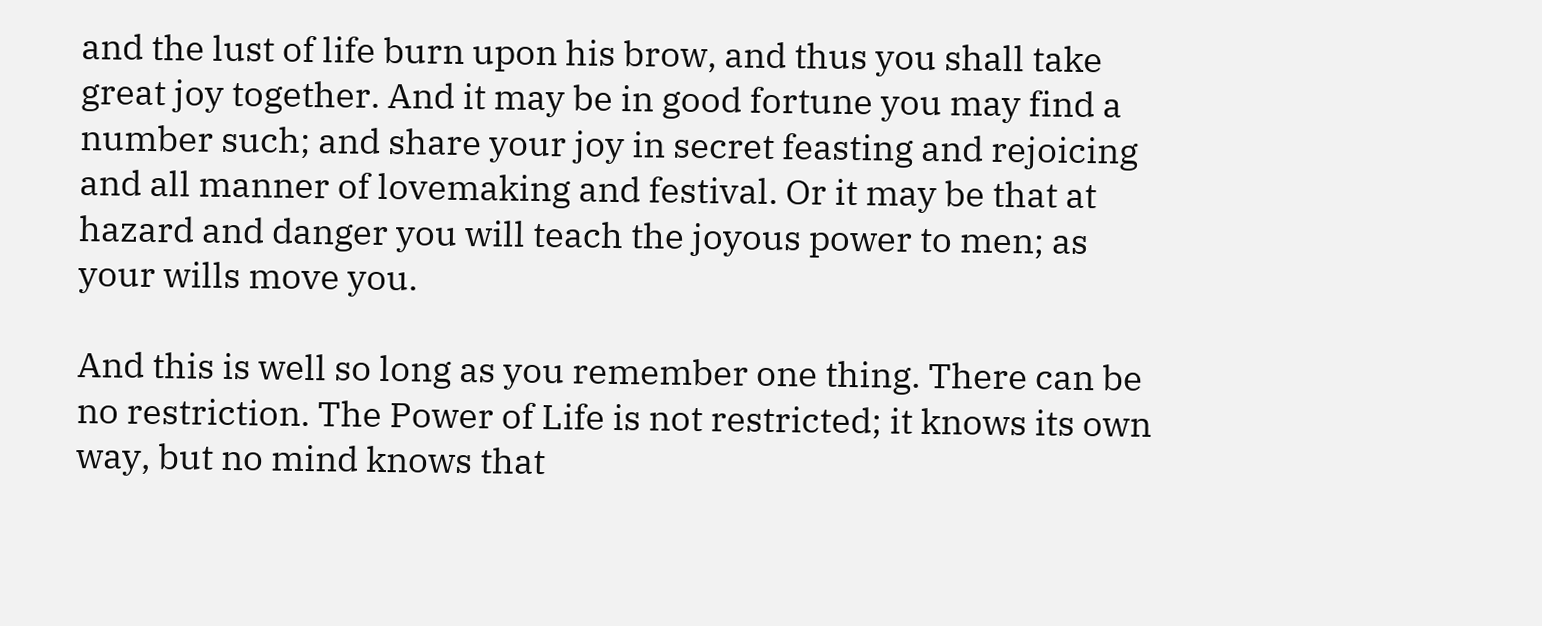and the lust of life burn upon his brow, and thus you shall take great joy together. And it may be in good fortune you may find a number such; and share your joy in secret feasting and rejoicing and all manner of lovemaking and festival. Or it may be that at hazard and danger you will teach the joyous power to men; as your wills move you.

And this is well so long as you remember one thing. There can be no restriction. The Power of Life is not restricted; it knows its own way, but no mind knows that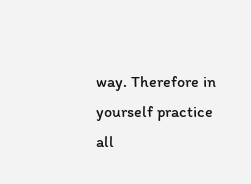way. Therefore in yourself practice all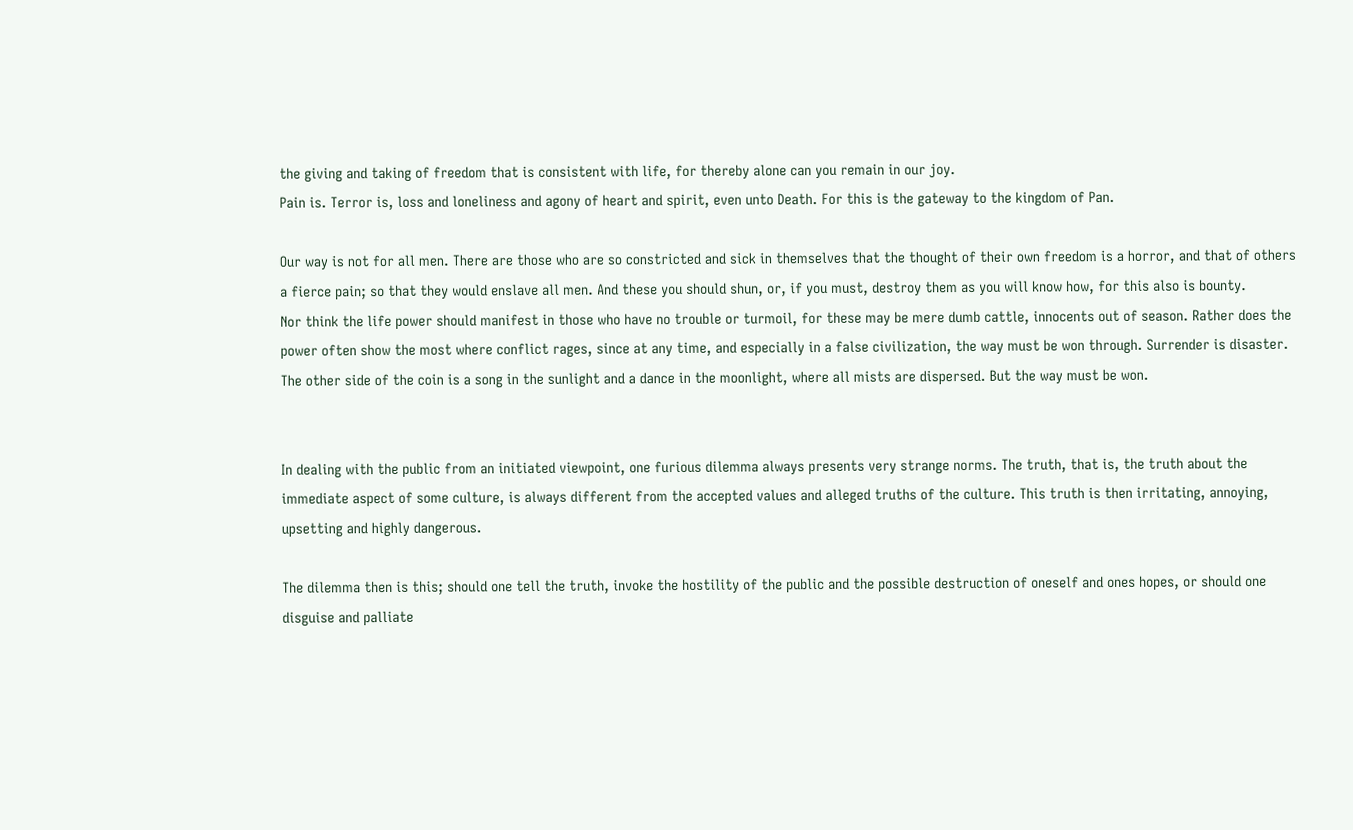the giving and taking of freedom that is consistent with life, for thereby alone can you remain in our joy.
Pain is. Terror is, loss and loneliness and agony of heart and spirit, even unto Death. For this is the gateway to the kingdom of Pan.

Our way is not for all men. There are those who are so constricted and sick in themselves that the thought of their own freedom is a horror, and that of others a fierce pain; so that they would enslave all men. And these you should shun, or, if you must, destroy them as you will know how, for this also is bounty.
Nor think the life power should manifest in those who have no trouble or turmoil, for these may be mere dumb cattle, innocents out of season. Rather does the power often show the most where conflict rages, since at any time, and especially in a false civilization, the way must be won through. Surrender is disaster. The other side of the coin is a song in the sunlight and a dance in the moonlight, where all mists are dispersed. But the way must be won.


In dealing with the public from an initiated viewpoint, one furious dilemma always presents very strange norms. The truth, that is, the truth about the immediate aspect of some culture, is always different from the accepted values and alleged truths of the culture. This truth is then irritating, annoying, upsetting and highly dangerous.

The dilemma then is this; should one tell the truth, invoke the hostility of the public and the possible destruction of oneself and ones hopes, or should one disguise and palliate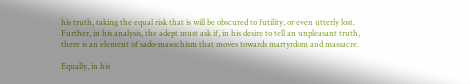his truth, taking the equal risk that is will be obscured to futility, or even utterly lost.
Further, in his analysis, the adept must ask if, in his desire to tell an unpleasant truth, there is an element of sado-masochism that moves towards martyrdom and massacre.

Equally, in his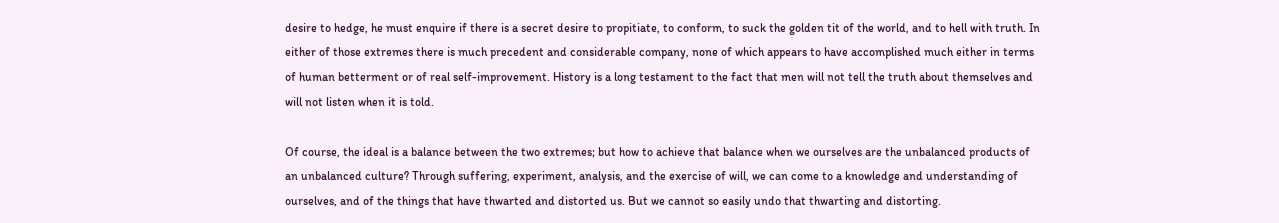desire to hedge, he must enquire if there is a secret desire to propitiate, to conform, to suck the golden tit of the world, and to hell with truth. In either of those extremes there is much precedent and considerable company, none of which appears to have accomplished much either in terms of human betterment or of real self-improvement. History is a long testament to the fact that men will not tell the truth about themselves and will not listen when it is told.

Of course, the ideal is a balance between the two extremes; but how to achieve that balance when we ourselves are the unbalanced products of an unbalanced culture? Through suffering, experiment, analysis, and the exercise of will, we can come to a knowledge and understanding of ourselves, and of the things that have thwarted and distorted us. But we cannot so easily undo that thwarting and distorting.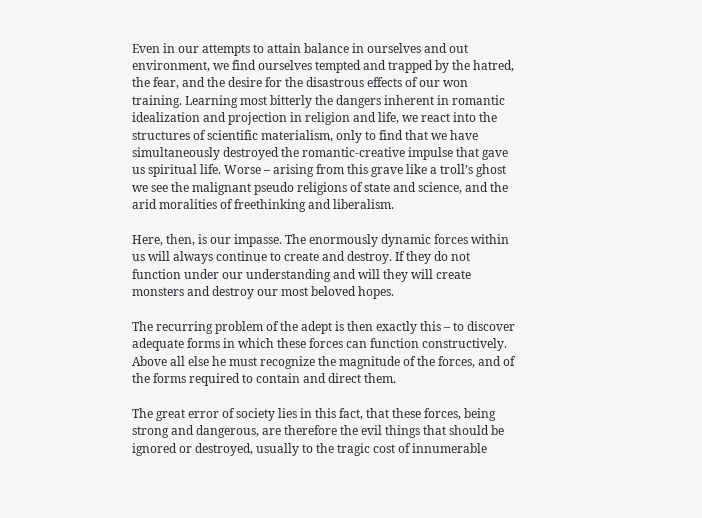Even in our attempts to attain balance in ourselves and out environment, we find ourselves tempted and trapped by the hatred, the fear, and the desire for the disastrous effects of our won training. Learning most bitterly the dangers inherent in romantic idealization and projection in religion and life, we react into the structures of scientific materialism, only to find that we have simultaneously destroyed the romantic-creative impulse that gave us spiritual life. Worse – arising from this grave like a troll’s ghost we see the malignant pseudo religions of state and science, and the arid moralities of freethinking and liberalism.

Here, then, is our impasse. The enormously dynamic forces within us will always continue to create and destroy. If they do not function under our understanding and will they will create monsters and destroy our most beloved hopes.

The recurring problem of the adept is then exactly this – to discover adequate forms in which these forces can function constructively. Above all else he must recognize the magnitude of the forces, and of the forms required to contain and direct them.

The great error of society lies in this fact, that these forces, being strong and dangerous, are therefore the evil things that should be ignored or destroyed, usually to the tragic cost of innumerable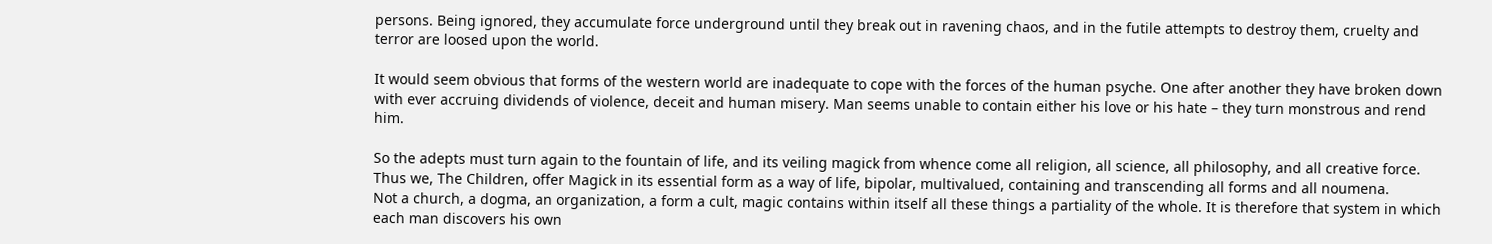persons. Being ignored, they accumulate force underground until they break out in ravening chaos, and in the futile attempts to destroy them, cruelty and terror are loosed upon the world.

It would seem obvious that forms of the western world are inadequate to cope with the forces of the human psyche. One after another they have broken down with ever accruing dividends of violence, deceit and human misery. Man seems unable to contain either his love or his hate – they turn monstrous and rend him.

So the adepts must turn again to the fountain of life, and its veiling magick from whence come all religion, all science, all philosophy, and all creative force.
Thus we, The Children, offer Magick in its essential form as a way of life, bipolar, multivalued, containing and transcending all forms and all noumena.
Not a church, a dogma, an organization, a form a cult, magic contains within itself all these things a partiality of the whole. It is therefore that system in which each man discovers his own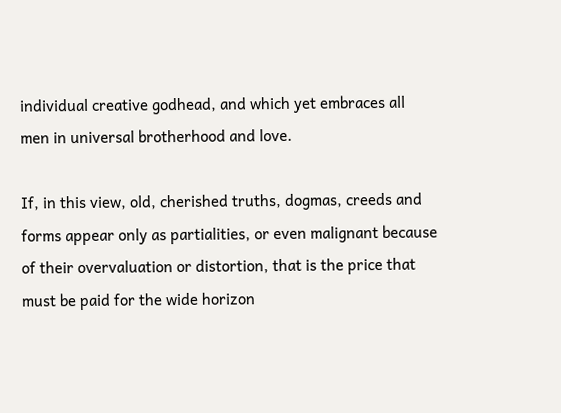individual creative godhead, and which yet embraces all men in universal brotherhood and love.

If, in this view, old, cherished truths, dogmas, creeds and forms appear only as partialities, or even malignant because of their overvaluation or distortion, that is the price that must be paid for the wide horizon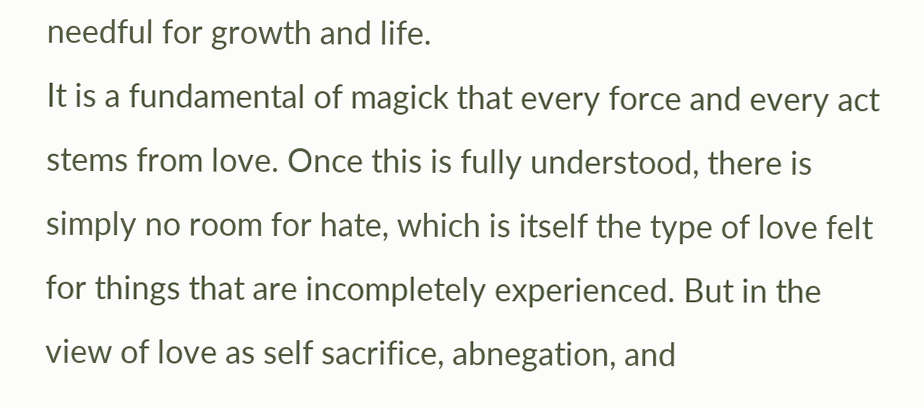needful for growth and life.
It is a fundamental of magick that every force and every act stems from love. Once this is fully understood, there is simply no room for hate, which is itself the type of love felt for things that are incompletely experienced. But in the view of love as self sacrifice, abnegation, and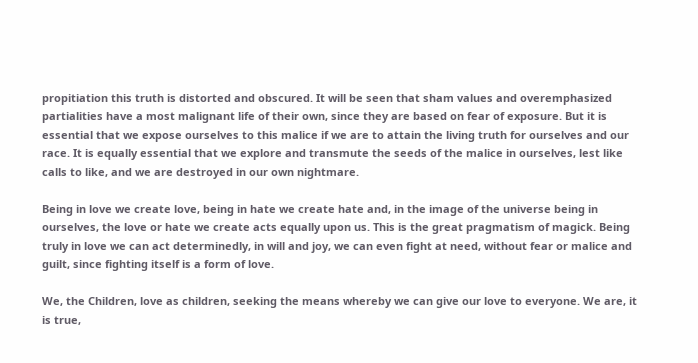propitiation this truth is distorted and obscured. It will be seen that sham values and overemphasized partialities have a most malignant life of their own, since they are based on fear of exposure. But it is essential that we expose ourselves to this malice if we are to attain the living truth for ourselves and our race. It is equally essential that we explore and transmute the seeds of the malice in ourselves, lest like calls to like, and we are destroyed in our own nightmare.

Being in love we create love, being in hate we create hate and, in the image of the universe being in ourselves, the love or hate we create acts equally upon us. This is the great pragmatism of magick. Being truly in love we can act determinedly, in will and joy, we can even fight at need, without fear or malice and guilt, since fighting itself is a form of love.

We, the Children, love as children, seeking the means whereby we can give our love to everyone. We are, it is true,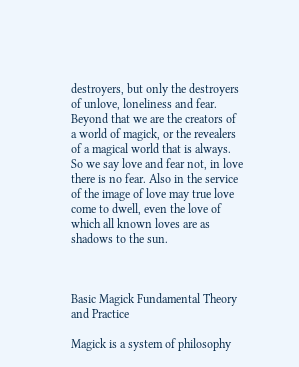destroyers, but only the destroyers of unlove, loneliness and fear. Beyond that we are the creators of a world of magick, or the revealers of a magical world that is always. So we say love and fear not, in love there is no fear. Also in the service of the image of love may true love come to dwell, even the love of which all known loves are as shadows to the sun.



Basic Magick Fundamental Theory and Practice

Magick is a system of philosophy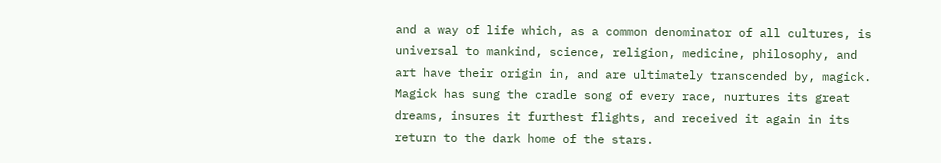and a way of life which, as a common denominator of all cultures, is universal to mankind, science, religion, medicine, philosophy, and art have their origin in, and are ultimately transcended by, magick. Magick has sung the cradle song of every race, nurtures its great dreams, insures it furthest flights, and received it again in its return to the dark home of the stars.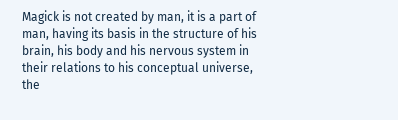Magick is not created by man, it is a part of man, having its basis in the structure of his brain, his body and his nervous system in their relations to his conceptual universe, the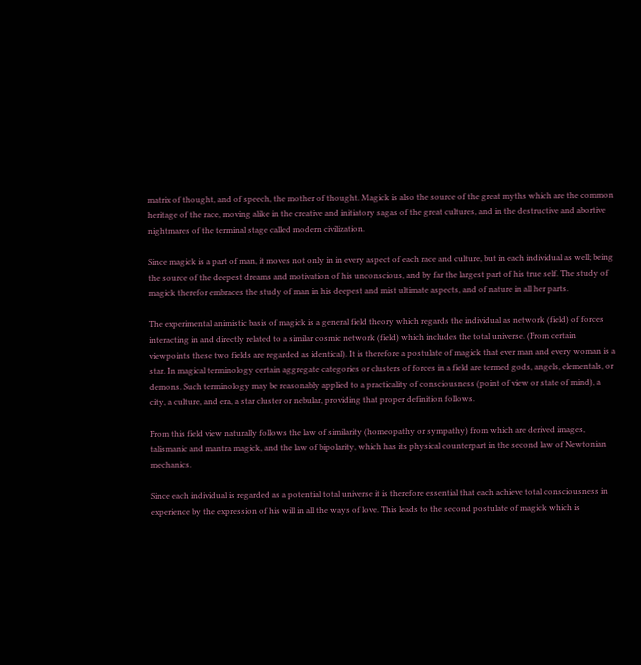matrix of thought, and of speech, the mother of thought. Magick is also the source of the great myths which are the common heritage of the race, moving alike in the creative and initiatory sagas of the great cultures, and in the destructive and abortive nightmares of the terminal stage called modern civilization.

Since magick is a part of man, it moves not only in in every aspect of each race and culture, but in each individual as well; being the source of the deepest dreams and motivation of his unconscious, and by far the largest part of his true self. The study of magick therefor embraces the study of man in his deepest and mist ultimate aspects, and of nature in all her parts.

The experimental animistic basis of magick is a general field theory which regards the individual as network (field) of forces interacting in and directly related to a similar cosmic network (field) which includes the total universe. (From certain viewpoints these two fields are regarded as identical). It is therefore a postulate of magick that ever man and every woman is a star. In magical terminology certain aggregate categories or clusters of forces in a field are termed gods, angels, elementals, or demons. Such terminology may be reasonably applied to a practicality of consciousness (point of view or state of mind), a city, a culture, and era, a star cluster or nebular, providing that proper definition follows.

From this field view naturally follows the law of similarity (homeopathy or sympathy) from which are derived images, talismanic and mantra magick, and the law of bipolarity, which has its physical counterpart in the second law of Newtonian mechanics.

Since each individual is regarded as a potential total universe it is therefore essential that each achieve total consciousness in experience by the expression of his will in all the ways of love. This leads to the second postulate of magick which is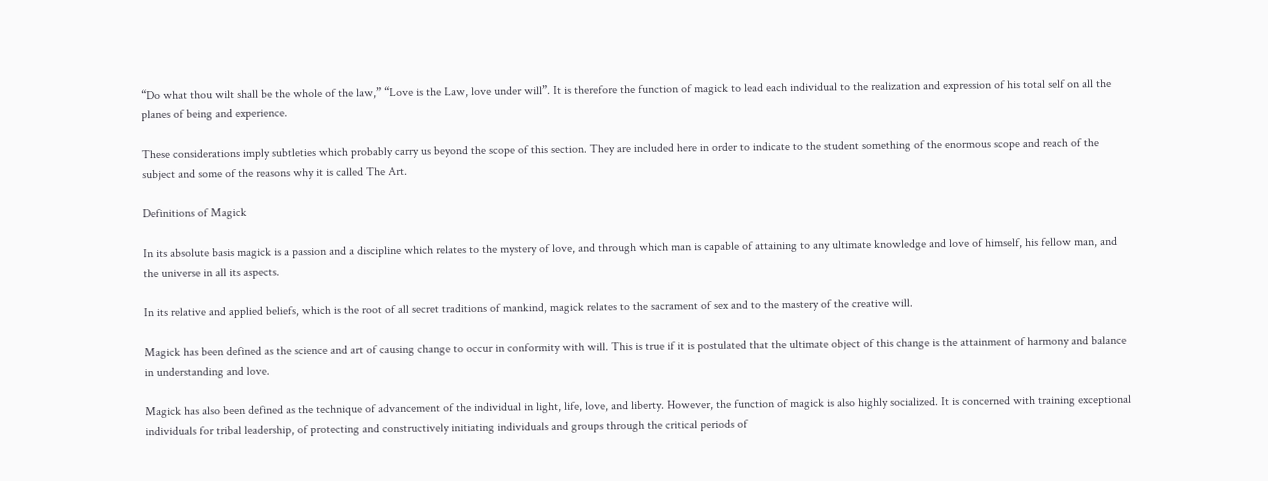“Do what thou wilt shall be the whole of the law,” “Love is the Law, love under will”. It is therefore the function of magick to lead each individual to the realization and expression of his total self on all the planes of being and experience.

These considerations imply subtleties which probably carry us beyond the scope of this section. They are included here in order to indicate to the student something of the enormous scope and reach of the subject and some of the reasons why it is called The Art.

Definitions of Magick

In its absolute basis magick is a passion and a discipline which relates to the mystery of love, and through which man is capable of attaining to any ultimate knowledge and love of himself, his fellow man, and the universe in all its aspects.

In its relative and applied beliefs, which is the root of all secret traditions of mankind, magick relates to the sacrament of sex and to the mastery of the creative will.

Magick has been defined as the science and art of causing change to occur in conformity with will. This is true if it is postulated that the ultimate object of this change is the attainment of harmony and balance in understanding and love.

Magick has also been defined as the technique of advancement of the individual in light, life, love, and liberty. However, the function of magick is also highly socialized. It is concerned with training exceptional individuals for tribal leadership, of protecting and constructively initiating individuals and groups through the critical periods of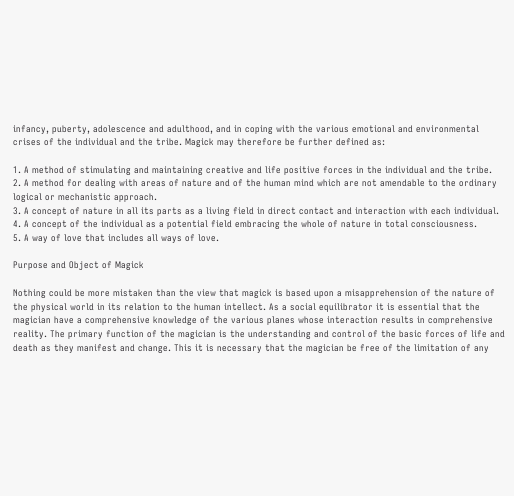infancy, puberty, adolescence and adulthood, and in coping with the various emotional and environmental crises of the individual and the tribe. Magick may therefore be further defined as:

1. A method of stimulating and maintaining creative and life positive forces in the individual and the tribe.
2. A method for dealing with areas of nature and of the human mind which are not amendable to the ordinary logical or mechanistic approach.
3. A concept of nature in all its parts as a living field in direct contact and interaction with each individual.
4. A concept of the individual as a potential field embracing the whole of nature in total consciousness.
5. A way of love that includes all ways of love.

Purpose and Object of Magick

Nothing could be more mistaken than the view that magick is based upon a misapprehension of the nature of the physical world in its relation to the human intellect. As a social equilibrator it is essential that the magician have a comprehensive knowledge of the various planes whose interaction results in comprehensive reality. The primary function of the magician is the understanding and control of the basic forces of life and death as they manifest and change. This it is necessary that the magician be free of the limitation of any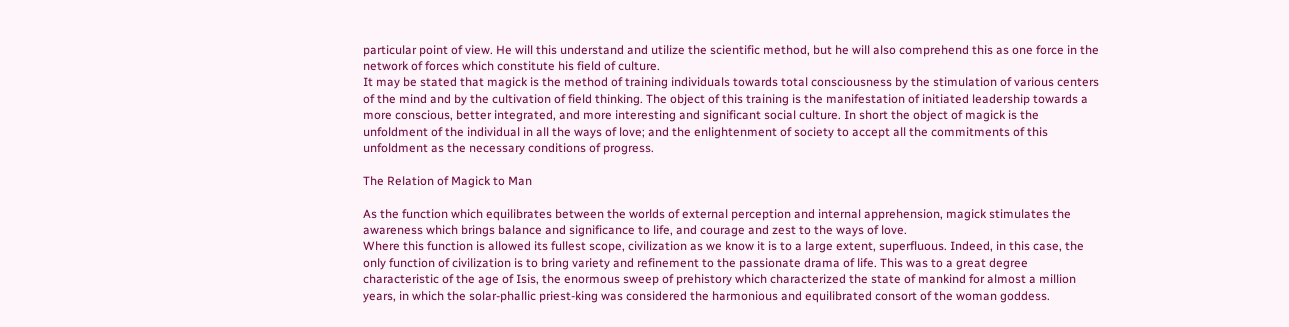particular point of view. He will this understand and utilize the scientific method, but he will also comprehend this as one force in the network of forces which constitute his field of culture.
It may be stated that magick is the method of training individuals towards total consciousness by the stimulation of various centers of the mind and by the cultivation of field thinking. The object of this training is the manifestation of initiated leadership towards a more conscious, better integrated, and more interesting and significant social culture. In short the object of magick is the unfoldment of the individual in all the ways of love; and the enlightenment of society to accept all the commitments of this unfoldment as the necessary conditions of progress.

The Relation of Magick to Man

As the function which equilibrates between the worlds of external perception and internal apprehension, magick stimulates the awareness which brings balance and significance to life, and courage and zest to the ways of love.
Where this function is allowed its fullest scope, civilization as we know it is to a large extent, superfluous. Indeed, in this case, the only function of civilization is to bring variety and refinement to the passionate drama of life. This was to a great degree characteristic of the age of Isis, the enormous sweep of prehistory which characterized the state of mankind for almost a million years, in which the solar-phallic priest-king was considered the harmonious and equilibrated consort of the woman goddess.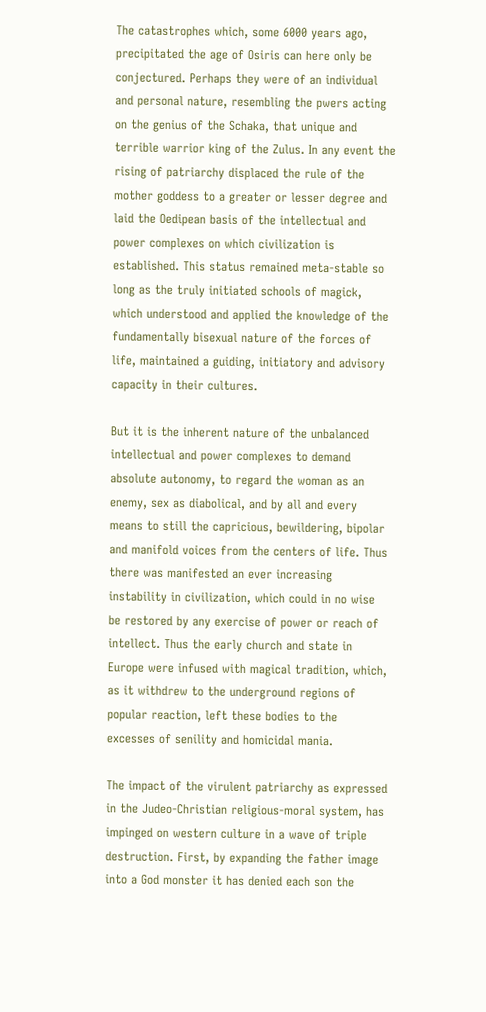The catastrophes which, some 6000 years ago, precipitated the age of Osiris can here only be conjectured. Perhaps they were of an individual and personal nature, resembling the pwers acting on the genius of the Schaka, that unique and terrible warrior king of the Zulus. In any event the rising of patriarchy displaced the rule of the mother goddess to a greater or lesser degree and laid the Oedipean basis of the intellectual and power complexes on which civilization is established. This status remained meta-stable so long as the truly initiated schools of magick, which understood and applied the knowledge of the fundamentally bisexual nature of the forces of life, maintained a guiding, initiatory and advisory capacity in their cultures.

But it is the inherent nature of the unbalanced intellectual and power complexes to demand absolute autonomy, to regard the woman as an enemy, sex as diabolical, and by all and every means to still the capricious, bewildering, bipolar and manifold voices from the centers of life. Thus there was manifested an ever increasing instability in civilization, which could in no wise be restored by any exercise of power or reach of intellect. Thus the early church and state in Europe were infused with magical tradition, which, as it withdrew to the underground regions of popular reaction, left these bodies to the excesses of senility and homicidal mania.

The impact of the virulent patriarchy as expressed in the Judeo-Christian religious-moral system, has impinged on western culture in a wave of triple destruction. First, by expanding the father image into a God monster it has denied each son the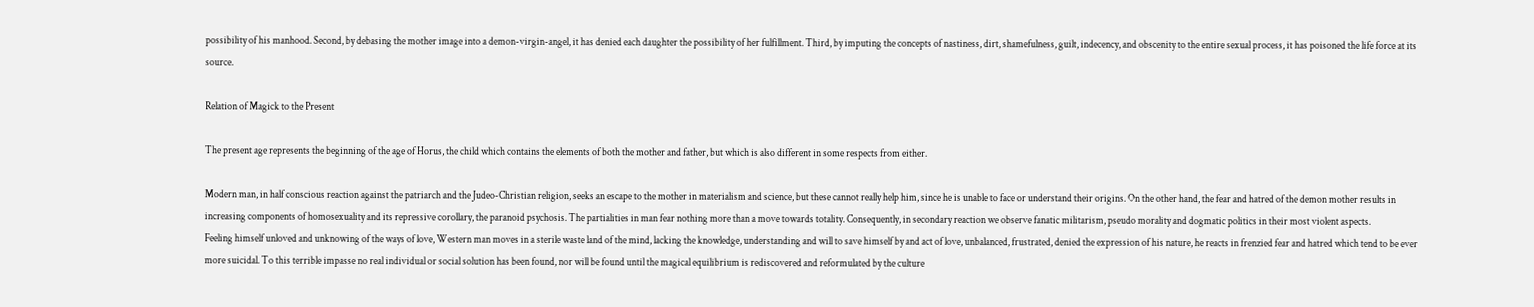possibility of his manhood. Second, by debasing the mother image into a demon-virgin-angel, it has denied each daughter the possibility of her fulfillment. Third, by imputing the concepts of nastiness, dirt, shamefulness, guilt, indecency, and obscenity to the entire sexual process, it has poisoned the life force at its source.

Relation of Magick to the Present

The present age represents the beginning of the age of Horus, the child which contains the elements of both the mother and father, but which is also different in some respects from either.

Modern man, in half conscious reaction against the patriarch and the Judeo-Christian religion, seeks an escape to the mother in materialism and science, but these cannot really help him, since he is unable to face or understand their origins. On the other hand, the fear and hatred of the demon mother results in increasing components of homosexuality and its repressive corollary, the paranoid psychosis. The partialities in man fear nothing more than a move towards totality. Consequently, in secondary reaction we observe fanatic militarism, pseudo morality and dogmatic politics in their most violent aspects.
Feeling himself unloved and unknowing of the ways of love, Western man moves in a sterile waste land of the mind, lacking the knowledge, understanding and will to save himself by and act of love, unbalanced, frustrated, denied the expression of his nature, he reacts in frenzied fear and hatred which tend to be ever more suicidal. To this terrible impasse no real individual or social solution has been found, nor will be found until the magical equilibrium is rediscovered and reformulated by the culture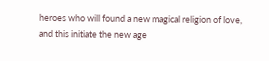heroes who will found a new magical religion of love, and this initiate the new age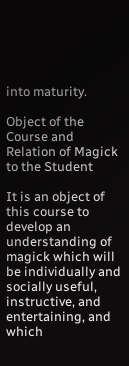into maturity.

Object of the Course and Relation of Magick to the Student

It is an object of this course to develop an understanding of magick which will be individually and socially useful, instructive, and entertaining, and which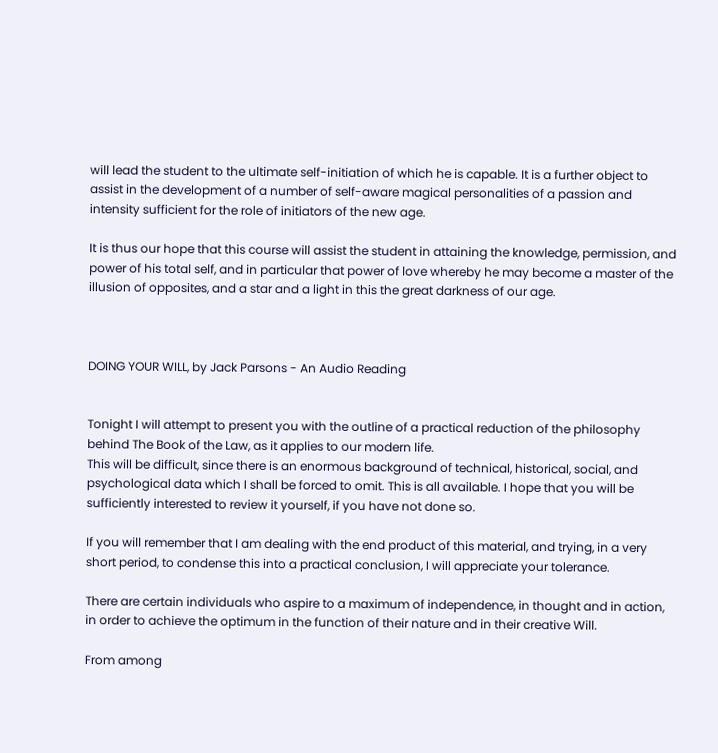will lead the student to the ultimate self-initiation of which he is capable. It is a further object to assist in the development of a number of self-aware magical personalities of a passion and intensity sufficient for the role of initiators of the new age.

It is thus our hope that this course will assist the student in attaining the knowledge, permission, and power of his total self, and in particular that power of love whereby he may become a master of the illusion of opposites, and a star and a light in this the great darkness of our age.



DOING YOUR WILL, by Jack Parsons - An Audio Reading


Tonight I will attempt to present you with the outline of a practical reduction of the philosophy behind The Book of the Law, as it applies to our modern life.
This will be difficult, since there is an enormous background of technical, historical, social, and psychological data which I shall be forced to omit. This is all available. I hope that you will be sufficiently interested to review it yourself, if you have not done so.

If you will remember that I am dealing with the end product of this material, and trying, in a very short period, to condense this into a practical conclusion, I will appreciate your tolerance.

There are certain individuals who aspire to a maximum of independence, in thought and in action, in order to achieve the optimum in the function of their nature and in their creative Will.

From among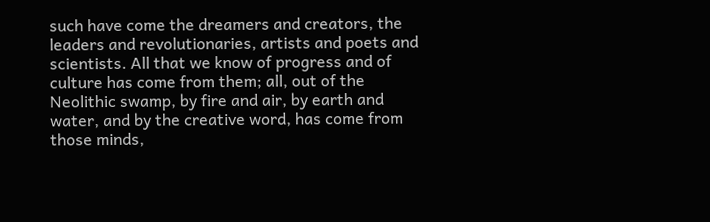such have come the dreamers and creators, the leaders and revolutionaries, artists and poets and scientists. All that we know of progress and of culture has come from them; all, out of the Neolithic swamp, by fire and air, by earth and water, and by the creative word, has come from those minds,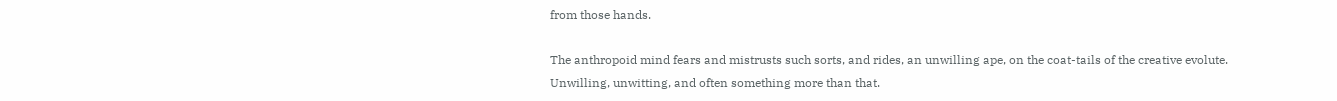from those hands.

The anthropoid mind fears and mistrusts such sorts, and rides, an unwilling ape, on the coat-tails of the creative evolute. Unwilling, unwitting, and often something more than that.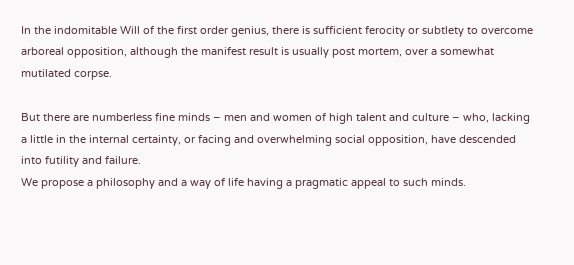In the indomitable Will of the first order genius, there is sufficient ferocity or subtlety to overcome arboreal opposition, although the manifest result is usually post mortem, over a somewhat mutilated corpse.

But there are numberless fine minds – men and women of high talent and culture – who, lacking a little in the internal certainty, or facing and overwhelming social opposition, have descended into futility and failure.
We propose a philosophy and a way of life having a pragmatic appeal to such minds.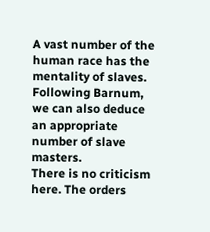A vast number of the human race has the mentality of slaves. Following Barnum, we can also deduce an appropriate number of slave masters.
There is no criticism here. The orders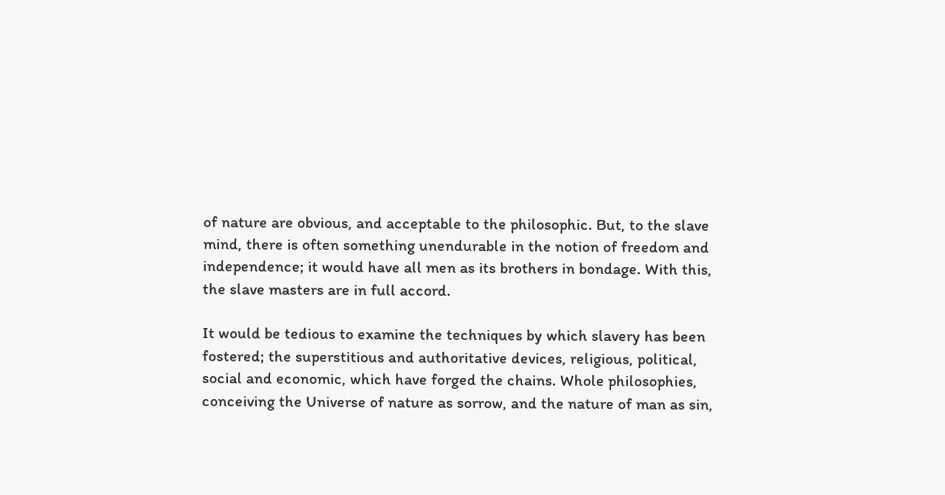of nature are obvious, and acceptable to the philosophic. But, to the slave mind, there is often something unendurable in the notion of freedom and independence; it would have all men as its brothers in bondage. With this, the slave masters are in full accord.

It would be tedious to examine the techniques by which slavery has been fostered; the superstitious and authoritative devices, religious, political, social and economic, which have forged the chains. Whole philosophies, conceiving the Universe of nature as sorrow, and the nature of man as sin,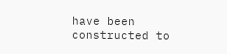have been constructed to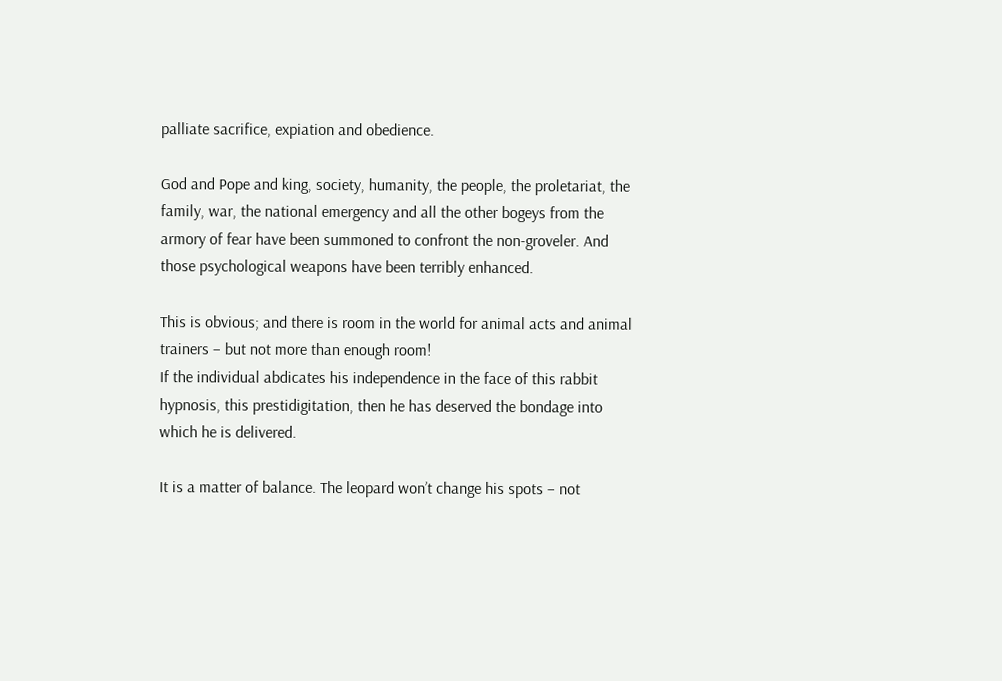palliate sacrifice, expiation and obedience.

God and Pope and king, society, humanity, the people, the proletariat, the family, war, the national emergency and all the other bogeys from the armory of fear have been summoned to confront the non-groveler. And those psychological weapons have been terribly enhanced.

This is obvious; and there is room in the world for animal acts and animal trainers – but not more than enough room!
If the individual abdicates his independence in the face of this rabbit hypnosis, this prestidigitation, then he has deserved the bondage into which he is delivered.

It is a matter of balance. The leopard won’t change his spots – not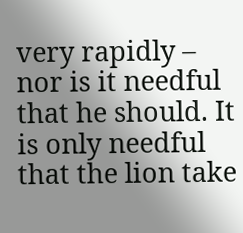very rapidly – nor is it needful that he should. It is only needful that the lion take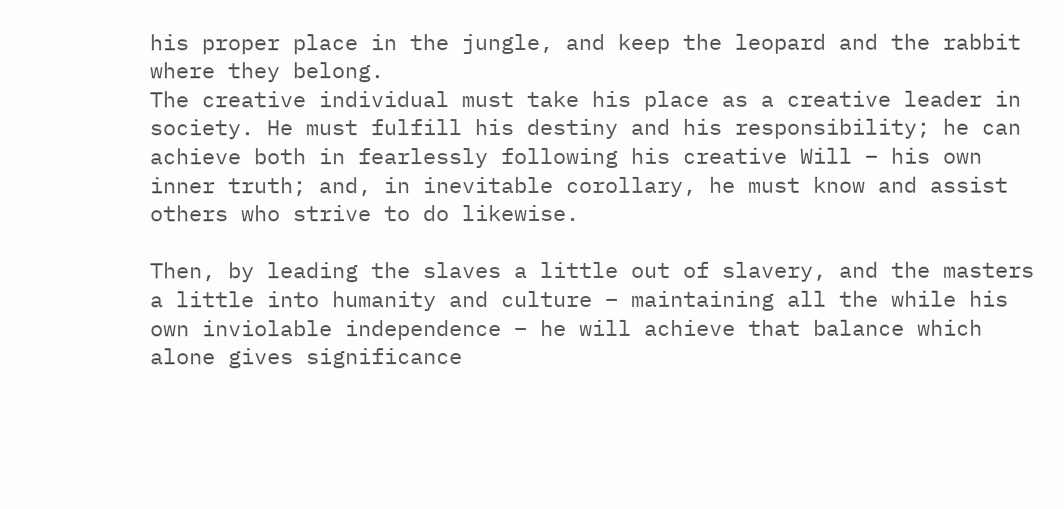his proper place in the jungle, and keep the leopard and the rabbit where they belong.
The creative individual must take his place as a creative leader in society. He must fulfill his destiny and his responsibility; he can achieve both in fearlessly following his creative Will – his own inner truth; and, in inevitable corollary, he must know and assist others who strive to do likewise.

Then, by leading the slaves a little out of slavery, and the masters a little into humanity and culture – maintaining all the while his own inviolable independence – he will achieve that balance which alone gives significance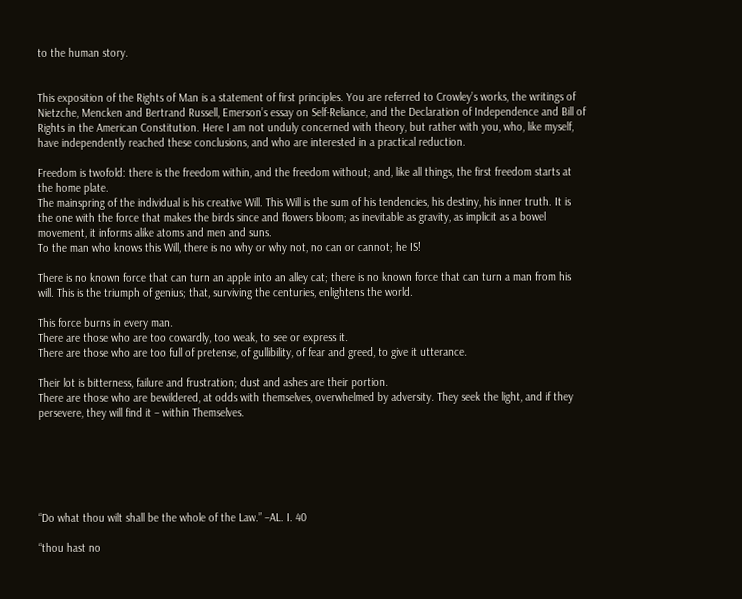to the human story.


This exposition of the Rights of Man is a statement of first principles. You are referred to Crowley’s works, the writings of Nietzche, Mencken and Bertrand Russell, Emerson’s essay on Self-Reliance, and the Declaration of Independence and Bill of Rights in the American Constitution. Here I am not unduly concerned with theory, but rather with you, who, like myself, have independently reached these conclusions, and who are interested in a practical reduction.

Freedom is twofold: there is the freedom within, and the freedom without; and, like all things, the first freedom starts at the home plate.
The mainspring of the individual is his creative Will. This Will is the sum of his tendencies, his destiny, his inner truth. It is the one with the force that makes the birds since and flowers bloom; as inevitable as gravity, as implicit as a bowel movement, it informs alike atoms and men and suns.
To the man who knows this Will, there is no why or why not, no can or cannot; he IS!

There is no known force that can turn an apple into an alley cat; there is no known force that can turn a man from his will. This is the triumph of genius; that, surviving the centuries, enlightens the world.

This force burns in every man.
There are those who are too cowardly, too weak, to see or express it.
There are those who are too full of pretense, of gullibility, of fear and greed, to give it utterance.

Their lot is bitterness, failure and frustration; dust and ashes are their portion.
There are those who are bewildered, at odds with themselves, overwhelmed by adversity. They seek the light, and if they persevere, they will find it – within Themselves.






“Do what thou wilt shall be the whole of the Law.” –AL. I. 40

“thou hast no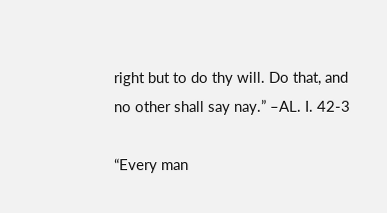right but to do thy will. Do that, and no other shall say nay.” –AL. I. 42-3

“Every man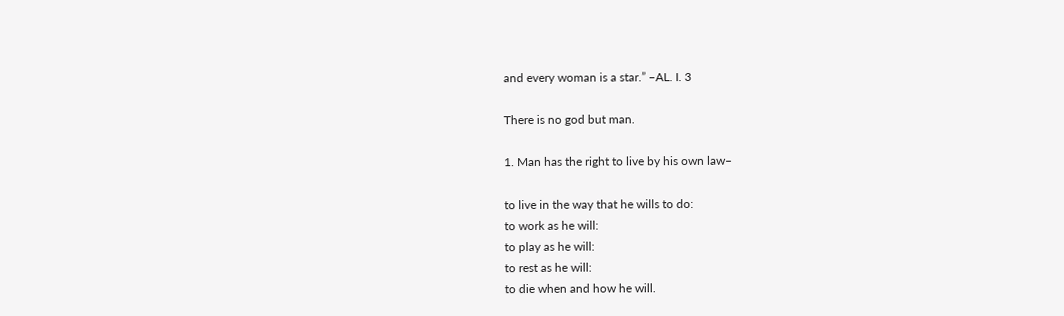and every woman is a star.” –AL. I. 3

There is no god but man.

1. Man has the right to live by his own law–

to live in the way that he wills to do:
to work as he will:
to play as he will:
to rest as he will:
to die when and how he will.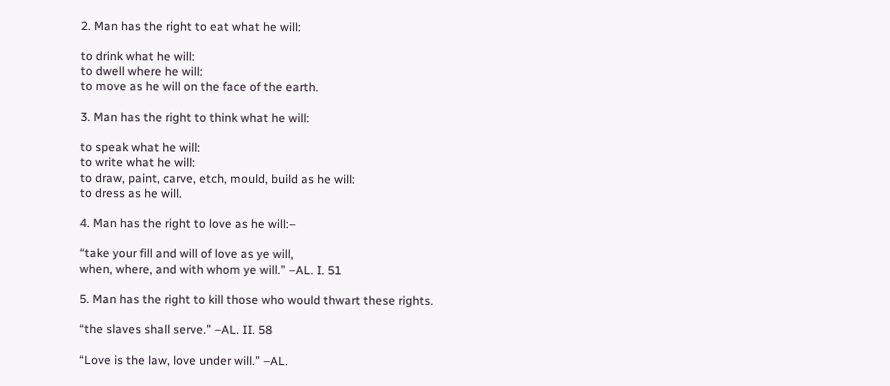2. Man has the right to eat what he will:

to drink what he will:
to dwell where he will:
to move as he will on the face of the earth.

3. Man has the right to think what he will:

to speak what he will:
to write what he will:
to draw, paint, carve, etch, mould, build as he will:
to dress as he will.

4. Man has the right to love as he will:–

“take your fill and will of love as ye will,
when, where, and with whom ye will.” –AL. I. 51

5. Man has the right to kill those who would thwart these rights.

“the slaves shall serve.” –AL. II. 58

“Love is the law, love under will.” –AL.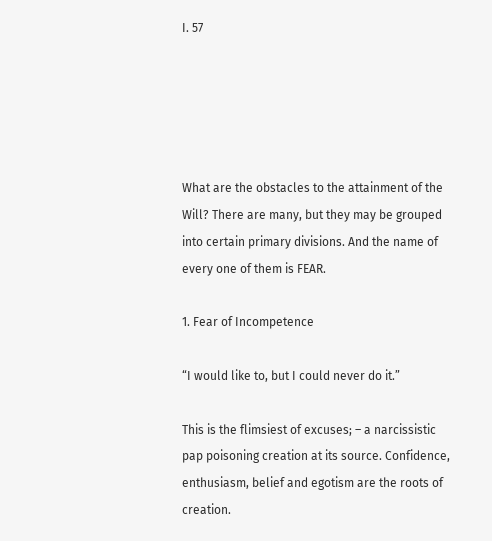I. 57





What are the obstacles to the attainment of the Will? There are many, but they may be grouped into certain primary divisions. And the name of every one of them is FEAR.

1. Fear of Incompetence

“I would like to, but I could never do it.”

This is the flimsiest of excuses; – a narcissistic pap poisoning creation at its source. Confidence, enthusiasm, belief and egotism are the roots of creation.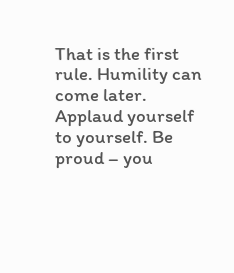That is the first rule. Humility can come later. Applaud yourself to yourself. Be proud – you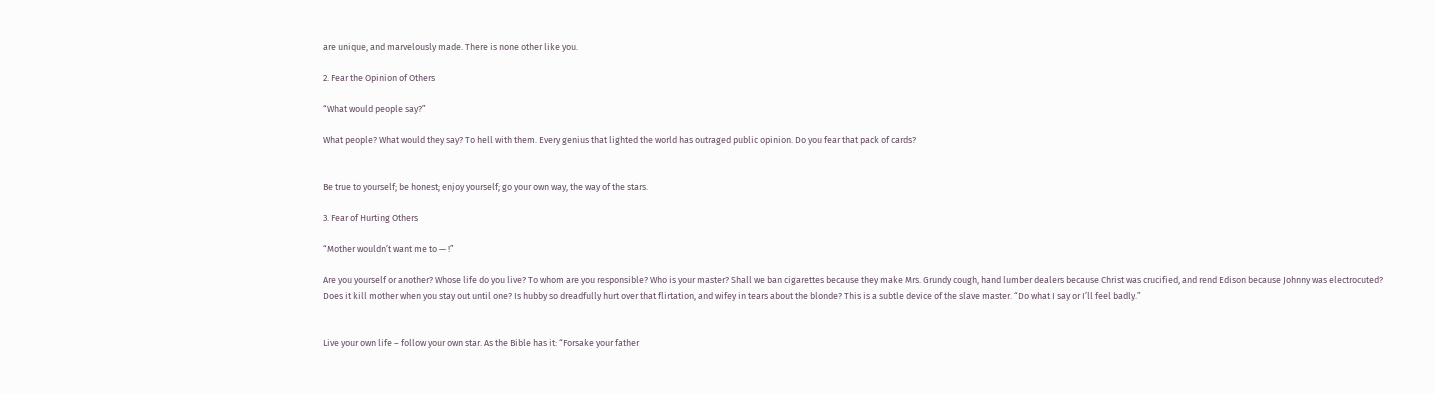are unique, and marvelously made. There is none other like you.

2. Fear the Opinion of Others

“What would people say?”

What people? What would they say? To hell with them. Every genius that lighted the world has outraged public opinion. Do you fear that pack of cards?


Be true to yourself; be honest; enjoy yourself; go your own way, the way of the stars.

3. Fear of Hurting Others

“Mother wouldn’t want me to — !”

Are you yourself or another? Whose life do you live? To whom are you responsible? Who is your master? Shall we ban cigarettes because they make Mrs. Grundy cough, hand lumber dealers because Christ was crucified, and rend Edison because Johnny was electrocuted?
Does it kill mother when you stay out until one? Is hubby so dreadfully hurt over that flirtation, and wifey in tears about the blonde? This is a subtle device of the slave master. “Do what I say or I’ll feel badly.”


Live your own life – follow your own star. As the Bible has it: “Forsake your father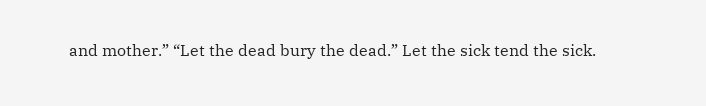and mother.” “Let the dead bury the dead.” Let the sick tend the sick.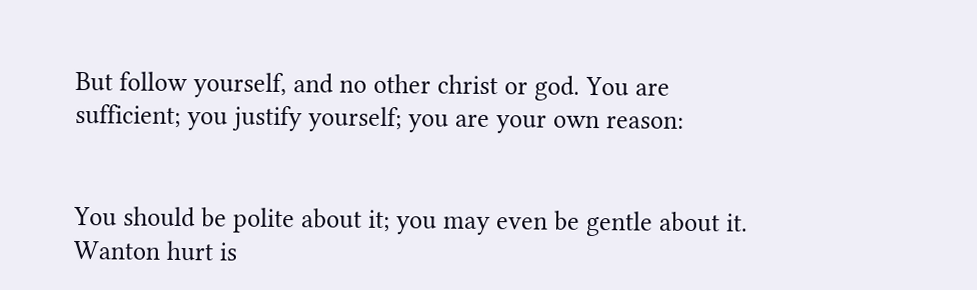But follow yourself, and no other christ or god. You are sufficient; you justify yourself; you are your own reason:


You should be polite about it; you may even be gentle about it. Wanton hurt is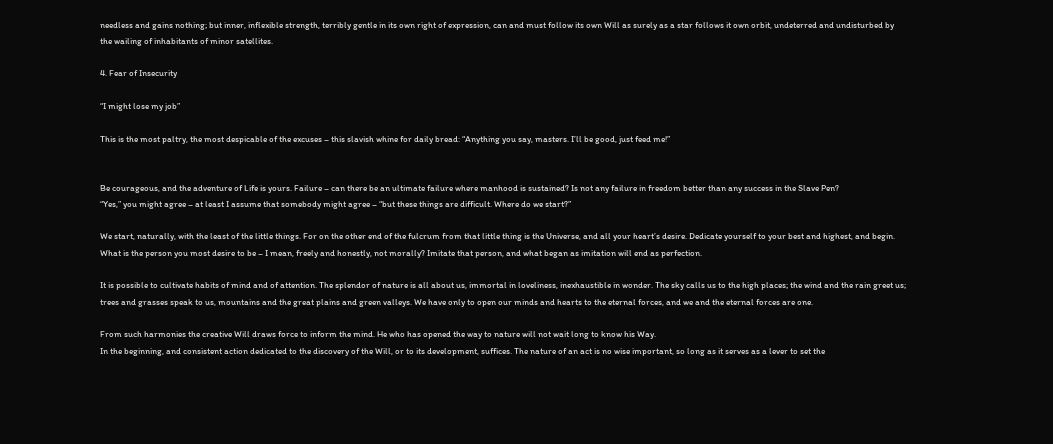needless and gains nothing; but inner, inflexible strength, terribly gentle in its own right of expression, can and must follow its own Will as surely as a star follows it own orbit, undeterred and undisturbed by the wailing of inhabitants of minor satellites.

4. Fear of Insecurity

“I might lose my job”

This is the most paltry, the most despicable of the excuses – this slavish whine for daily bread: “Anything you say, masters. I’ll be good, just feed me!”


Be courageous, and the adventure of Life is yours. Failure – can there be an ultimate failure where manhood is sustained? Is not any failure in freedom better than any success in the Slave Pen?
“Yes,” you might agree – at least I assume that somebody might agree – “but these things are difficult. Where do we start?”

We start, naturally, with the least of the little things. For on the other end of the fulcrum from that little thing is the Universe, and all your heart’s desire. Dedicate yourself to your best and highest, and begin. What is the person you most desire to be – I mean, freely and honestly, not morally? Imitate that person, and what began as imitation will end as perfection.

It is possible to cultivate habits of mind and of attention. The splendor of nature is all about us, immortal in loveliness, inexhaustible in wonder. The sky calls us to the high places; the wind and the rain greet us; trees and grasses speak to us, mountains and the great plains and green valleys. We have only to open our minds and hearts to the eternal forces, and we and the eternal forces are one.

From such harmonies the creative Will draws force to inform the mind. He who has opened the way to nature will not wait long to know his Way.
In the beginning, and consistent action dedicated to the discovery of the Will, or to its development, suffices. The nature of an act is no wise important, so long as it serves as a lever to set the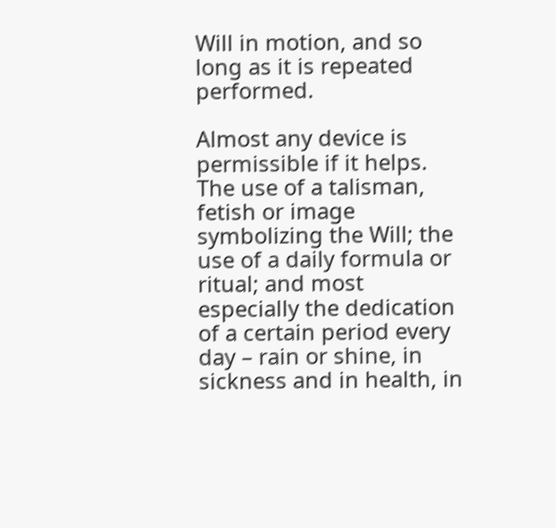Will in motion, and so long as it is repeated performed.

Almost any device is permissible if it helps. The use of a talisman, fetish or image symbolizing the Will; the use of a daily formula or ritual; and most especially the dedication of a certain period every day – rain or shine, in sickness and in health, in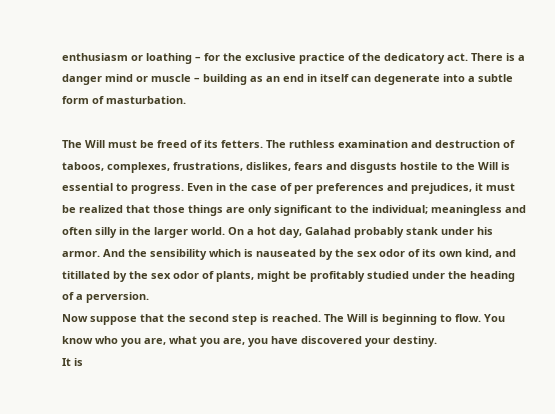enthusiasm or loathing – for the exclusive practice of the dedicatory act. There is a danger mind or muscle – building as an end in itself can degenerate into a subtle form of masturbation.

The Will must be freed of its fetters. The ruthless examination and destruction of taboos, complexes, frustrations, dislikes, fears and disgusts hostile to the Will is essential to progress. Even in the case of per preferences and prejudices, it must be realized that those things are only significant to the individual; meaningless and often silly in the larger world. On a hot day, Galahad probably stank under his armor. And the sensibility which is nauseated by the sex odor of its own kind, and titillated by the sex odor of plants, might be profitably studied under the heading of a perversion.
Now suppose that the second step is reached. The Will is beginning to flow. You know who you are, what you are, you have discovered your destiny.
It is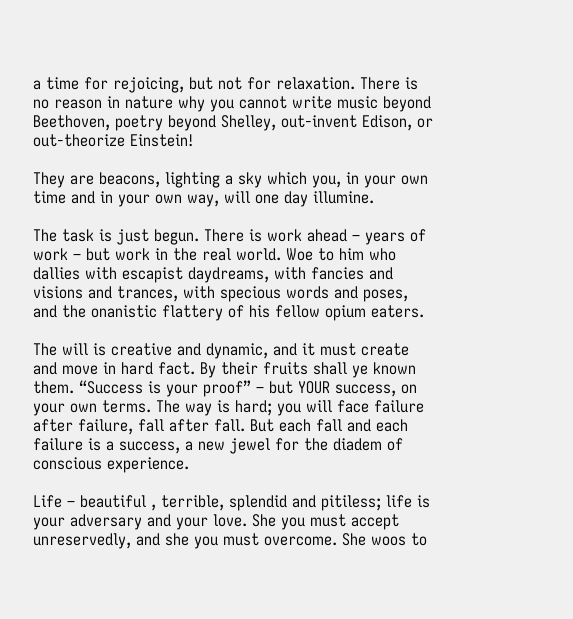a time for rejoicing, but not for relaxation. There is no reason in nature why you cannot write music beyond Beethoven, poetry beyond Shelley, out-invent Edison, or out-theorize Einstein!

They are beacons, lighting a sky which you, in your own time and in your own way, will one day illumine.

The task is just begun. There is work ahead – years of work – but work in the real world. Woe to him who dallies with escapist daydreams, with fancies and visions and trances, with specious words and poses, and the onanistic flattery of his fellow opium eaters.

The will is creative and dynamic, and it must create and move in hard fact. By their fruits shall ye known them. “Success is your proof” – but YOUR success, on your own terms. The way is hard; you will face failure after failure, fall after fall. But each fall and each failure is a success, a new jewel for the diadem of conscious experience.

Life – beautiful , terrible, splendid and pitiless; life is your adversary and your love. She you must accept unreservedly, and she you must overcome. She woos to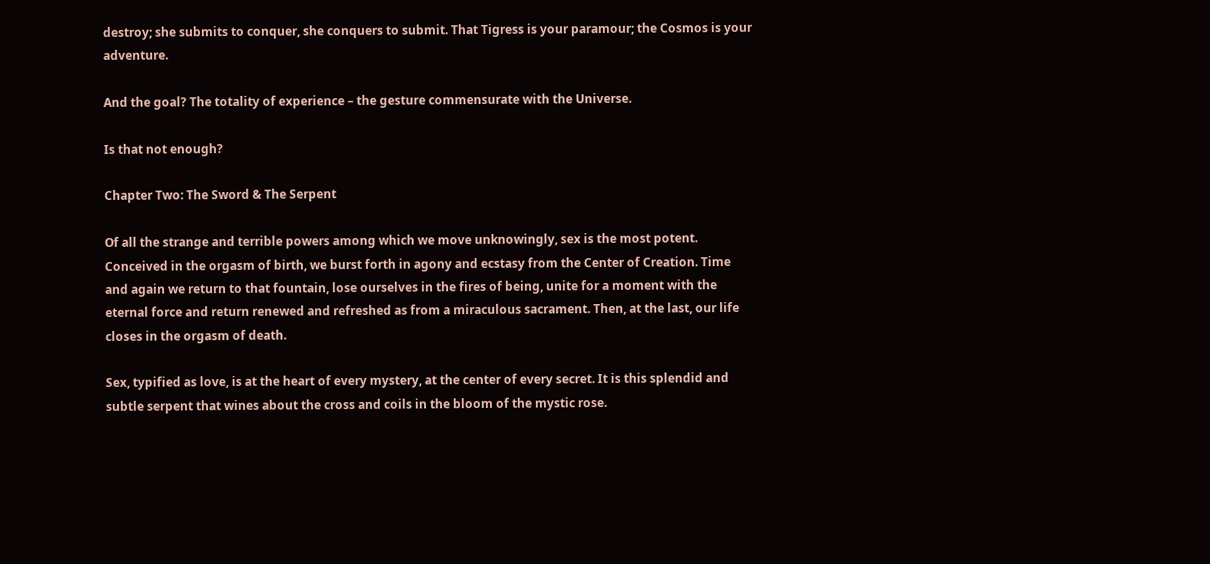destroy; she submits to conquer, she conquers to submit. That Tigress is your paramour; the Cosmos is your adventure.

And the goal? The totality of experience – the gesture commensurate with the Universe.

Is that not enough?

Chapter Two: The Sword & The Serpent

Of all the strange and terrible powers among which we move unknowingly, sex is the most potent. Conceived in the orgasm of birth, we burst forth in agony and ecstasy from the Center of Creation. Time and again we return to that fountain, lose ourselves in the fires of being, unite for a moment with the eternal force and return renewed and refreshed as from a miraculous sacrament. Then, at the last, our life closes in the orgasm of death.

Sex, typified as love, is at the heart of every mystery, at the center of every secret. It is this splendid and subtle serpent that wines about the cross and coils in the bloom of the mystic rose.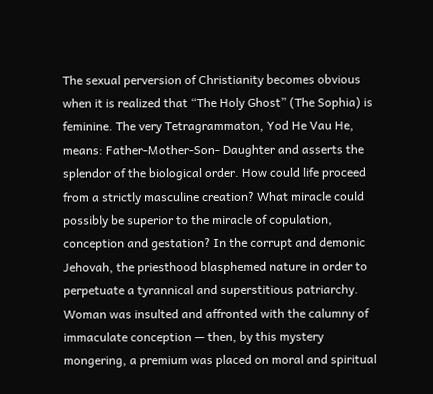The sexual perversion of Christianity becomes obvious when it is realized that “The Holy Ghost” (The Sophia) is feminine. The very Tetragrammaton, Yod He Vau He, means: Father-Mother-Son- Daughter and asserts the splendor of the biological order. How could life proceed from a strictly masculine creation? What miracle could possibly be superior to the miracle of copulation, conception and gestation? In the corrupt and demonic Jehovah, the priesthood blasphemed nature in order to perpetuate a tyrannical and superstitious patriarchy. Woman was insulted and affronted with the calumny of immaculate conception — then, by this mystery mongering, a premium was placed on moral and spiritual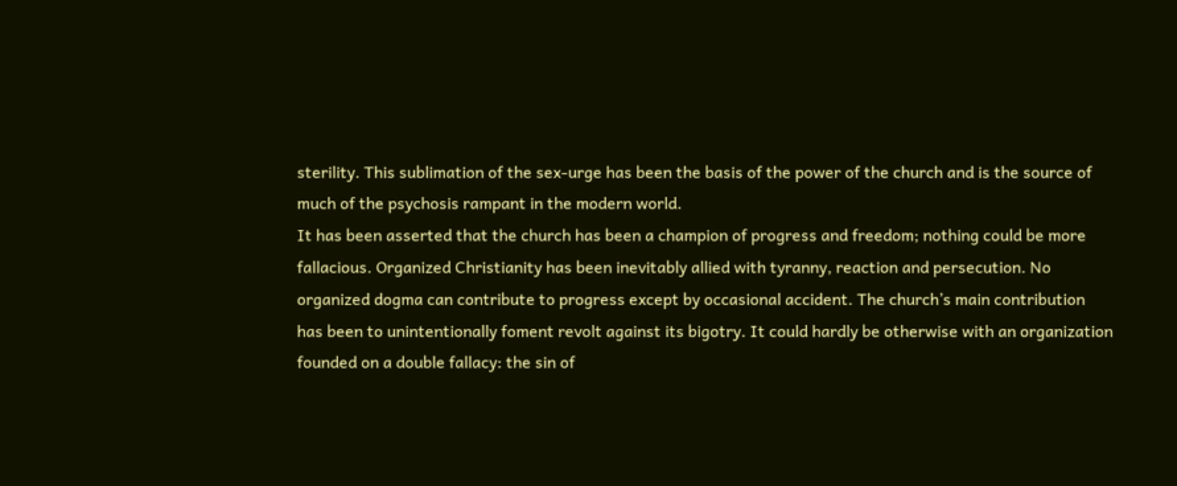sterility. This sublimation of the sex-urge has been the basis of the power of the church and is the source of much of the psychosis rampant in the modern world.
It has been asserted that the church has been a champion of progress and freedom; nothing could be more fallacious. Organized Christianity has been inevitably allied with tyranny, reaction and persecution. No organized dogma can contribute to progress except by occasional accident. The church’s main contribution has been to unintentionally foment revolt against its bigotry. It could hardly be otherwise with an organization founded on a double fallacy: the sin of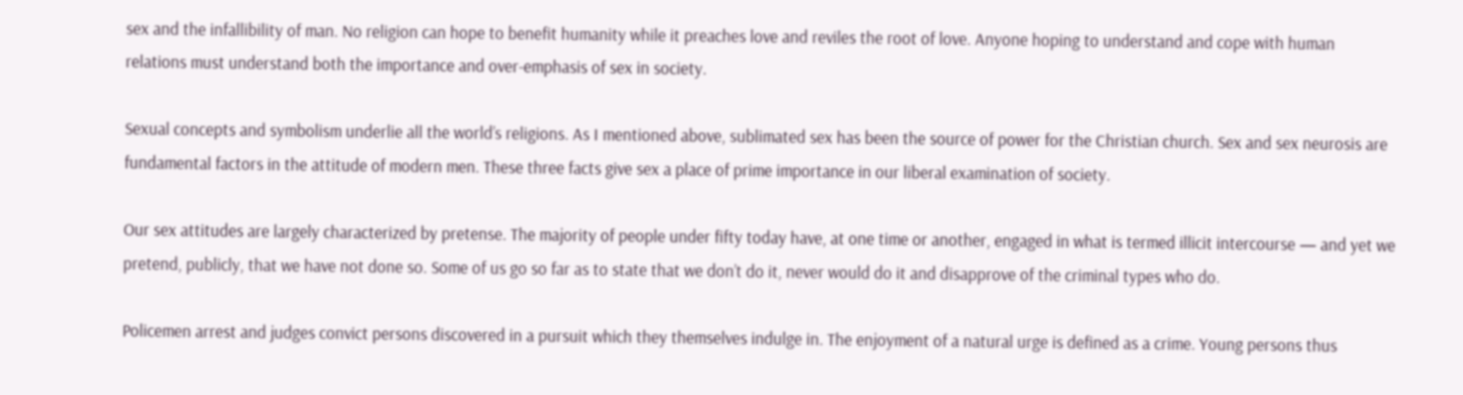sex and the infallibility of man. No religion can hope to benefit humanity while it preaches love and reviles the root of love. Anyone hoping to understand and cope with human relations must understand both the importance and over-emphasis of sex in society.

Sexual concepts and symbolism underlie all the world’s religions. As I mentioned above, sublimated sex has been the source of power for the Christian church. Sex and sex neurosis are fundamental factors in the attitude of modern men. These three facts give sex a place of prime importance in our liberal examination of society.

Our sex attitudes are largely characterized by pretense. The majority of people under fifty today have, at one time or another, engaged in what is termed illicit intercourse — and yet we pretend, publicly, that we have not done so. Some of us go so far as to state that we don’t do it, never would do it and disapprove of the criminal types who do.

Policemen arrest and judges convict persons discovered in a pursuit which they themselves indulge in. The enjoyment of a natural urge is defined as a crime. Young persons thus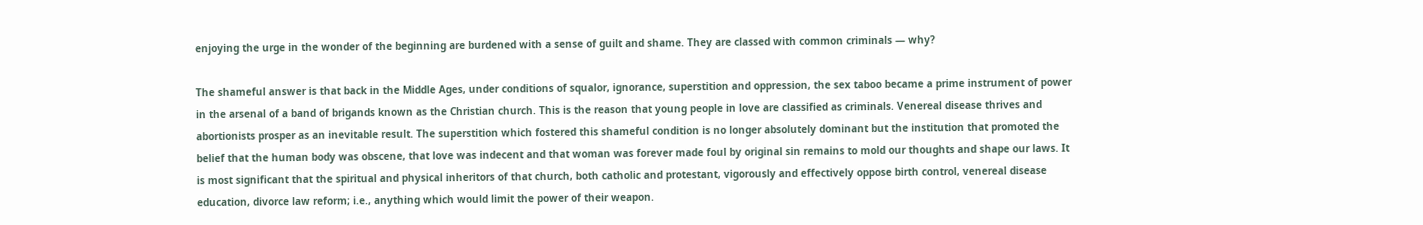enjoying the urge in the wonder of the beginning are burdened with a sense of guilt and shame. They are classed with common criminals — why?

The shameful answer is that back in the Middle Ages, under conditions of squalor, ignorance, superstition and oppression, the sex taboo became a prime instrument of power in the arsenal of a band of brigands known as the Christian church. This is the reason that young people in love are classified as criminals. Venereal disease thrives and abortionists prosper as an inevitable result. The superstition which fostered this shameful condition is no longer absolutely dominant but the institution that promoted the belief that the human body was obscene, that love was indecent and that woman was forever made foul by original sin remains to mold our thoughts and shape our laws. It is most significant that the spiritual and physical inheritors of that church, both catholic and protestant, vigorously and effectively oppose birth control, venereal disease education, divorce law reform; i.e., anything which would limit the power of their weapon.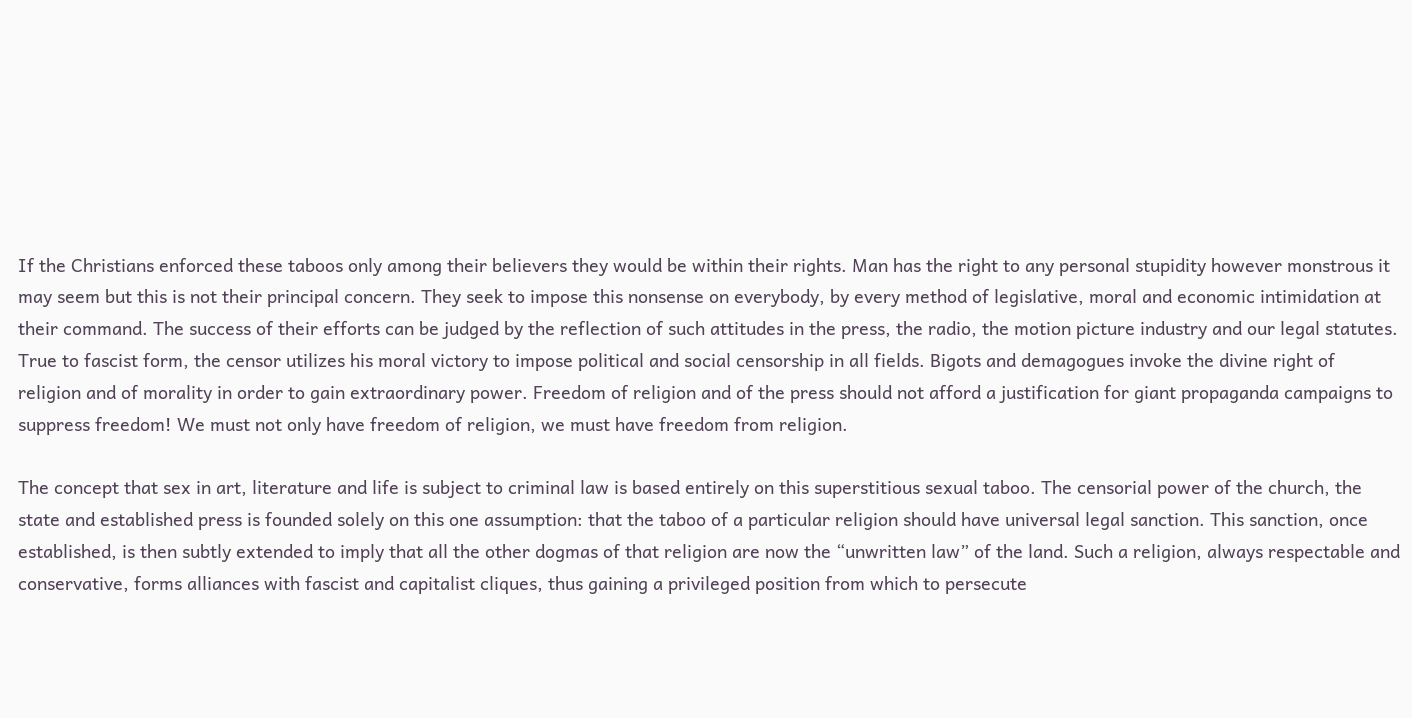If the Christians enforced these taboos only among their believers they would be within their rights. Man has the right to any personal stupidity however monstrous it may seem but this is not their principal concern. They seek to impose this nonsense on everybody, by every method of legislative, moral and economic intimidation at their command. The success of their efforts can be judged by the reflection of such attitudes in the press, the radio, the motion picture industry and our legal statutes. True to fascist form, the censor utilizes his moral victory to impose political and social censorship in all fields. Bigots and demagogues invoke the divine right of religion and of morality in order to gain extraordinary power. Freedom of religion and of the press should not afford a justification for giant propaganda campaigns to suppress freedom! We must not only have freedom of religion, we must have freedom from religion.

The concept that sex in art, literature and life is subject to criminal law is based entirely on this superstitious sexual taboo. The censorial power of the church, the state and established press is founded solely on this one assumption: that the taboo of a particular religion should have universal legal sanction. This sanction, once established, is then subtly extended to imply that all the other dogmas of that religion are now the “unwritten law” of the land. Such a religion, always respectable and conservative, forms alliances with fascist and capitalist cliques, thus gaining a privileged position from which to persecute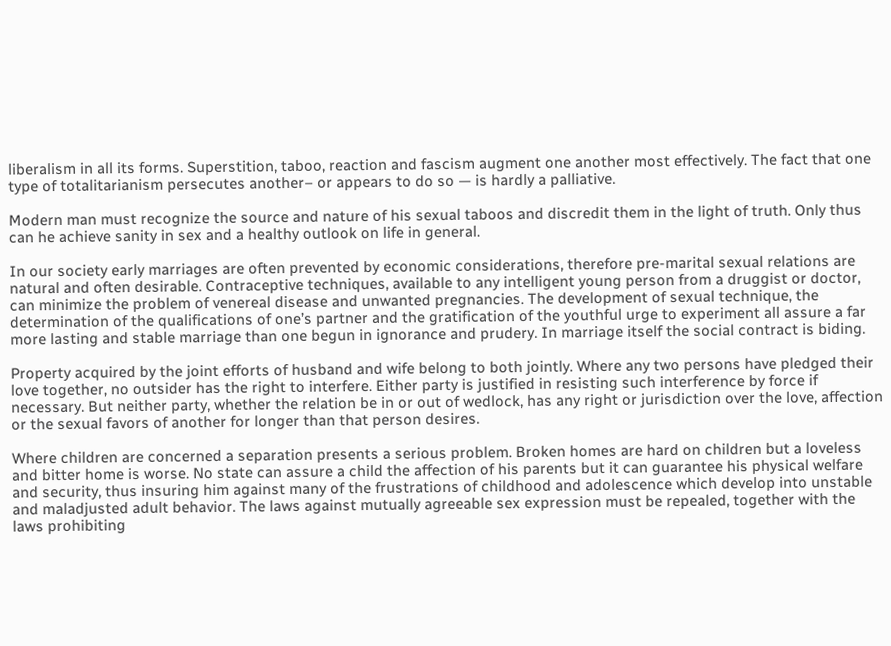liberalism in all its forms. Superstition, taboo, reaction and fascism augment one another most effectively. The fact that one type of totalitarianism persecutes another– or appears to do so — is hardly a palliative.

Modern man must recognize the source and nature of his sexual taboos and discredit them in the light of truth. Only thus can he achieve sanity in sex and a healthy outlook on life in general.

In our society early marriages are often prevented by economic considerations, therefore pre-marital sexual relations are natural and often desirable. Contraceptive techniques, available to any intelligent young person from a druggist or doctor, can minimize the problem of venereal disease and unwanted pregnancies. The development of sexual technique, the determination of the qualifications of one’s partner and the gratification of the youthful urge to experiment all assure a far more lasting and stable marriage than one begun in ignorance and prudery. In marriage itself the social contract is biding.

Property acquired by the joint efforts of husband and wife belong to both jointly. Where any two persons have pledged their love together, no outsider has the right to interfere. Either party is justified in resisting such interference by force if necessary. But neither party, whether the relation be in or out of wedlock, has any right or jurisdiction over the love, affection or the sexual favors of another for longer than that person desires.

Where children are concerned a separation presents a serious problem. Broken homes are hard on children but a loveless and bitter home is worse. No state can assure a child the affection of his parents but it can guarantee his physical welfare and security, thus insuring him against many of the frustrations of childhood and adolescence which develop into unstable and maladjusted adult behavior. The laws against mutually agreeable sex expression must be repealed, together with the laws prohibiting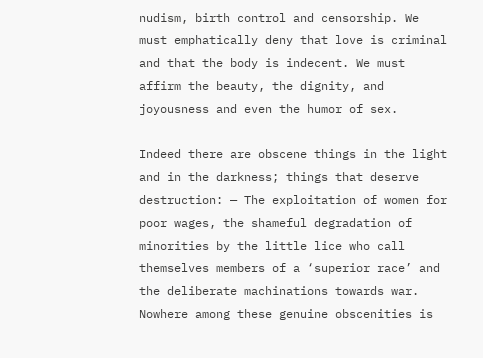nudism, birth control and censorship. We must emphatically deny that love is criminal and that the body is indecent. We must affirm the beauty, the dignity, and joyousness and even the humor of sex.

Indeed there are obscene things in the light and in the darkness; things that deserve destruction: — The exploitation of women for poor wages, the shameful degradation of minorities by the little lice who call themselves members of a ‘superior race’ and the deliberate machinations towards war. Nowhere among these genuine obscenities is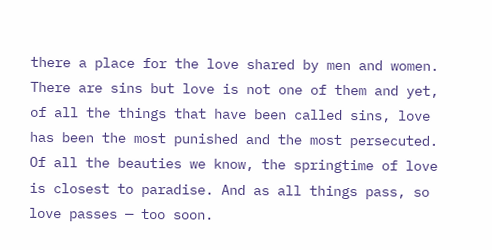there a place for the love shared by men and women. There are sins but love is not one of them and yet, of all the things that have been called sins, love has been the most punished and the most persecuted. Of all the beauties we know, the springtime of love is closest to paradise. And as all things pass, so love passes — too soon.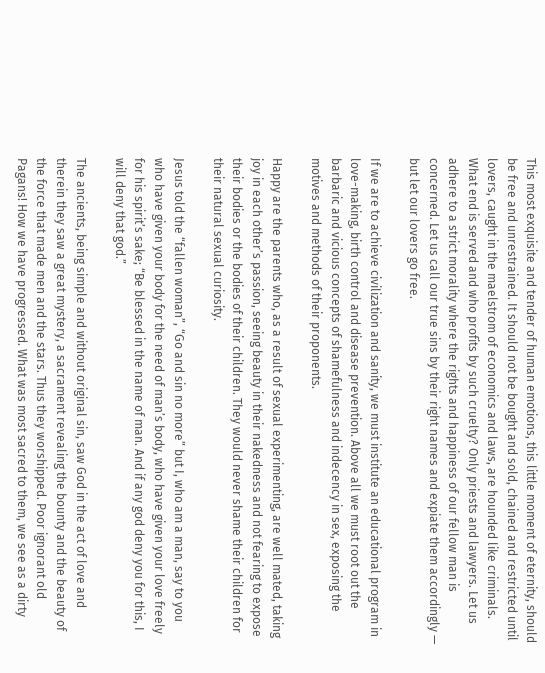This most exquisite and tender of human emotions, this little moment of eternity, should be free and unrestrained. It should not be bought and sold, chained and restricted until lovers, caught in the maelstrom of economics and laws, are hounded like criminals. What end is served and who profits by such cruelty? Only priests and lawyers. Let us adhere to a strict morality where the rights and happiness of our fellow man is concerned. Let us call our true sins by their right names and expiate them accordingly — but let our lovers go free.

If we are to achieve civilization and sanity, we must institute an educational program in love-making, birth control and disease prevention. Above all we must root out the barbaric and vicious concepts of shamefulness and indecency in sex, exposing the motives and methods of their proponents.

Happy are the parents who, as a result of sexual experimenting, are well mated, taking joy in each other’s passion, seeing beauty in their nakedness and not fearing to expose their bodies or the bodies of their children. They would never shame their children for their natural sexual curiosity.

Jesus told the “fallen woman”, “Go and sin no more” but I, who am a man, say to you who have given your body for the need of man’s body, who have given your love freely for his spirit’s sake; “Be blessed in the name of man. And if any god deny you for this, I will deny that god.”

The ancients, being simple and without original sin, saw God in the act of love and therein they saw a great mystery, a sacrament revealing the bounty and the beauty of the force that made men and the stars. Thus they worshipped. Poor ignorant old Pagans! How we have progressed. What was most sacred to them, we see as a dirty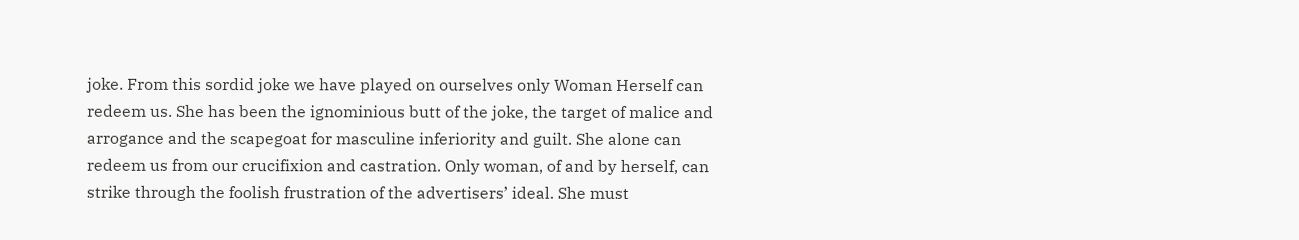joke. From this sordid joke we have played on ourselves only Woman Herself can redeem us. She has been the ignominious butt of the joke, the target of malice and arrogance and the scapegoat for masculine inferiority and guilt. She alone can redeem us from our crucifixion and castration. Only woman, of and by herself, can strike through the foolish frustration of the advertisers’ ideal. She must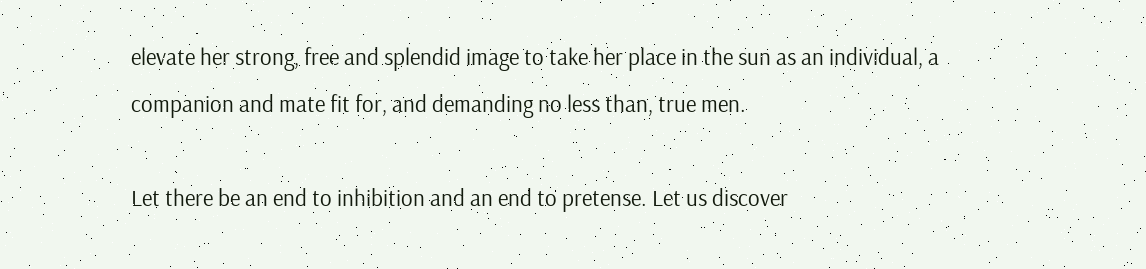elevate her strong, free and splendid image to take her place in the sun as an individual, a companion and mate fit for, and demanding no less than, true men.

Let there be an end to inhibition and an end to pretense. Let us discover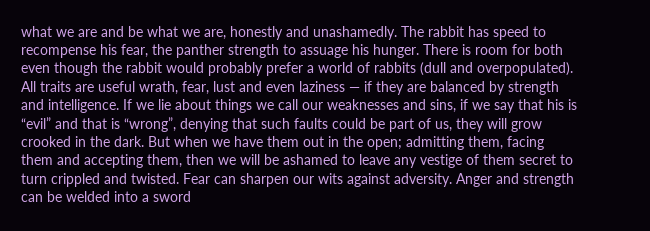what we are and be what we are, honestly and unashamedly. The rabbit has speed to recompense his fear, the panther strength to assuage his hunger. There is room for both even though the rabbit would probably prefer a world of rabbits (dull and overpopulated). All traits are useful wrath, fear, lust and even laziness — if they are balanced by strength and intelligence. If we lie about things we call our weaknesses and sins, if we say that his is “evil” and that is “wrong”, denying that such faults could be part of us, they will grow crooked in the dark. But when we have them out in the open; admitting them, facing them and accepting them, then we will be ashamed to leave any vestige of them secret to turn crippled and twisted. Fear can sharpen our wits against adversity. Anger and strength can be welded into a sword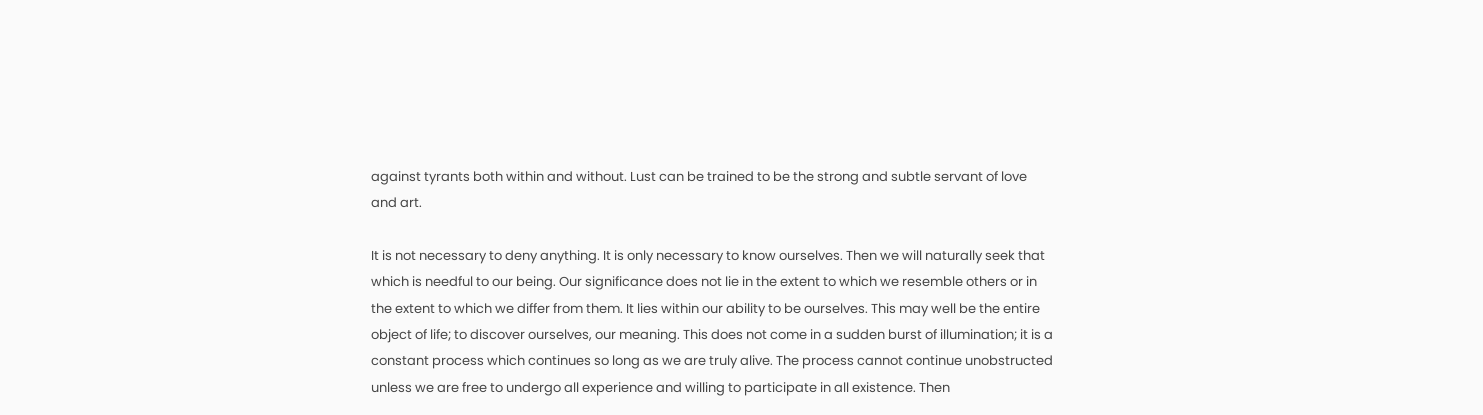against tyrants both within and without. Lust can be trained to be the strong and subtle servant of love and art.

It is not necessary to deny anything. It is only necessary to know ourselves. Then we will naturally seek that which is needful to our being. Our significance does not lie in the extent to which we resemble others or in the extent to which we differ from them. It lies within our ability to be ourselves. This may well be the entire object of life; to discover ourselves, our meaning. This does not come in a sudden burst of illumination; it is a constant process which continues so long as we are truly alive. The process cannot continue unobstructed unless we are free to undergo all experience and willing to participate in all existence. Then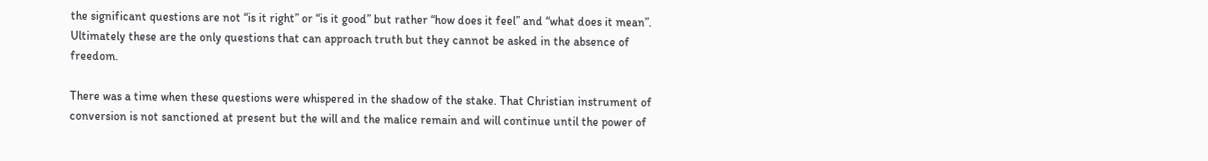the significant questions are not “is it right” or “is it good” but rather “how does it feel” and “what does it mean”. Ultimately these are the only questions that can approach truth but they cannot be asked in the absence of freedom.

There was a time when these questions were whispered in the shadow of the stake. That Christian instrument of conversion is not sanctioned at present but the will and the malice remain and will continue until the power of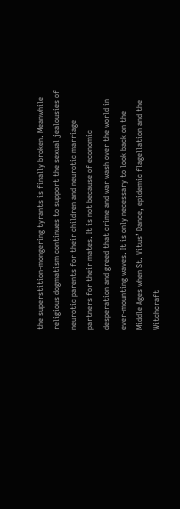the superstition-mongering tyrants is finally broken. Meanwhile religious dogmatism continues to support the sexual jealousies of neurotic parents for their children and neurotic marriage partners for their mates. It is not because of economic desperation and greed that crime and war wash over the world in ever-mounting waves. It is only necessary to look back on the Middle Ages when St. Vitus’ Dance, epidemic flagellation and the Witchcraft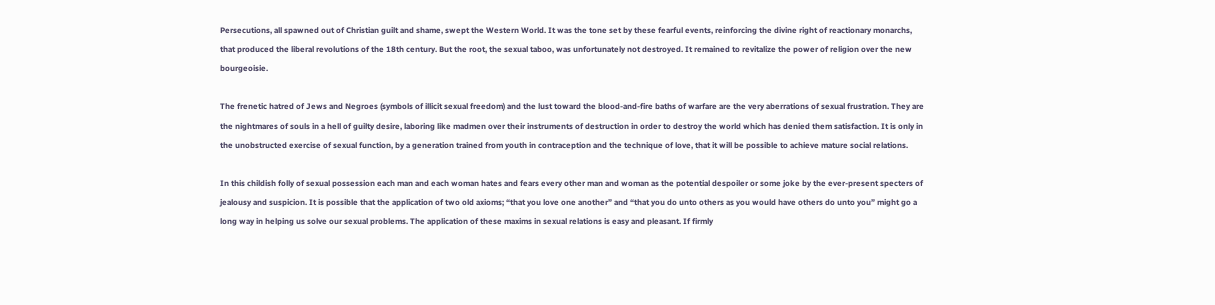Persecutions, all spawned out of Christian guilt and shame, swept the Western World. It was the tone set by these fearful events, reinforcing the divine right of reactionary monarchs, that produced the liberal revolutions of the 18th century. But the root, the sexual taboo, was unfortunately not destroyed. It remained to revitalize the power of religion over the new bourgeoisie.

The frenetic hatred of Jews and Negroes (symbols of illicit sexual freedom) and the lust toward the blood-and-fire baths of warfare are the very aberrations of sexual frustration. They are the nightmares of souls in a hell of guilty desire, laboring like madmen over their instruments of destruction in order to destroy the world which has denied them satisfaction. It is only in the unobstructed exercise of sexual function, by a generation trained from youth in contraception and the technique of love, that it will be possible to achieve mature social relations.

In this childish folly of sexual possession each man and each woman hates and fears every other man and woman as the potential despoiler or some joke by the ever-present specters of jealousy and suspicion. It is possible that the application of two old axioms; “that you love one another” and “that you do unto others as you would have others do unto you” might go a long way in helping us solve our sexual problems. The application of these maxims in sexual relations is easy and pleasant. If firmly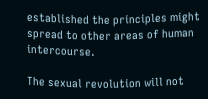established the principles might spread to other areas of human intercourse.

The sexual revolution will not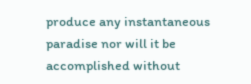produce any instantaneous paradise nor will it be accomplished without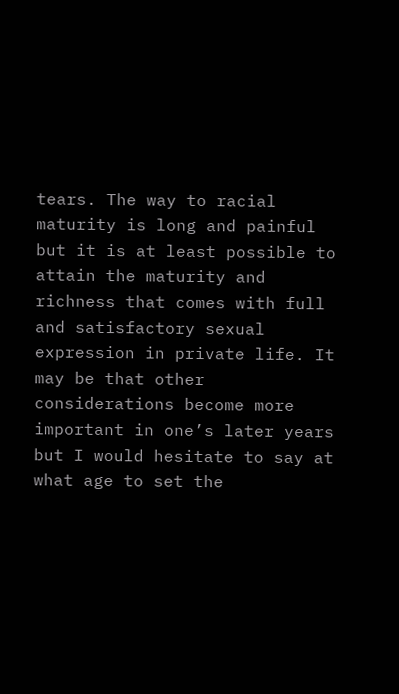tears. The way to racial maturity is long and painful but it is at least possible to attain the maturity and richness that comes with full and satisfactory sexual expression in private life. It may be that other considerations become more important in one’s later years but I would hesitate to say at what age to set the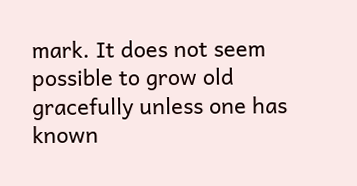mark. It does not seem possible to grow old gracefully unless one has known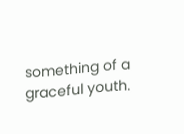something of a graceful youth.